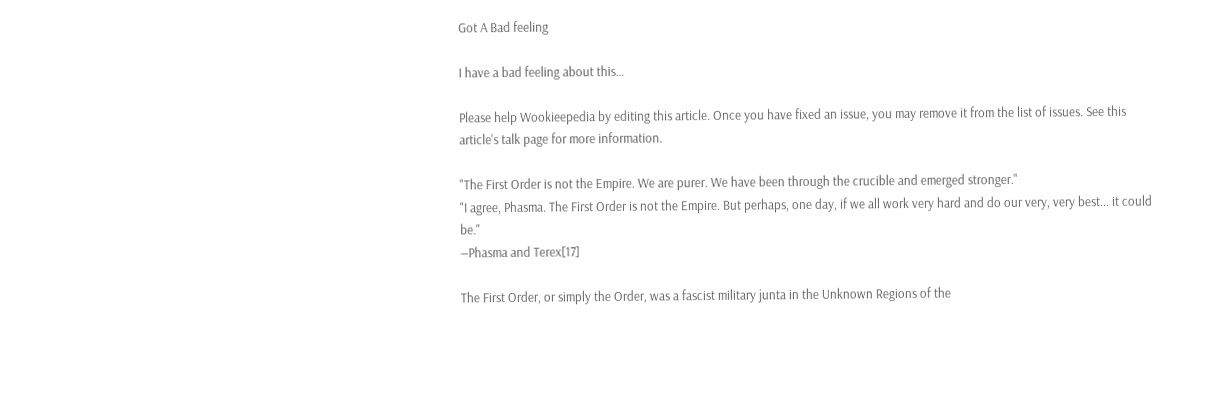Got A Bad feeling

I have a bad feeling about this…

Please help Wookieepedia by editing this article. Once you have fixed an issue, you may remove it from the list of issues. See this article's talk page for more information.

"The First Order is not the Empire. We are purer. We have been through the crucible and emerged stronger."
"I agree, Phasma. The First Order is not the Empire. But perhaps, one day, if we all work very hard and do our very, very best... it could be."
―Phasma and Terex[17]

The First Order, or simply the Order, was a fascist military junta in the Unknown Regions of the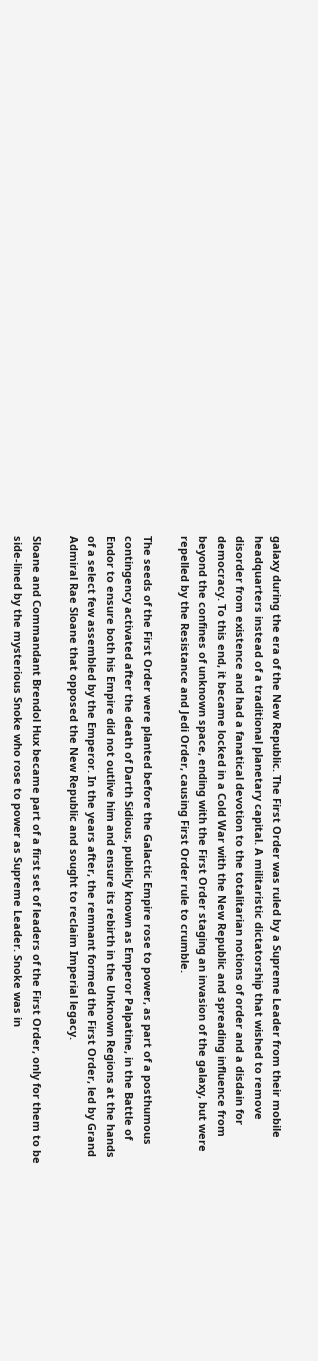galaxy during the era of the New Republic. The First Order was ruled by a Supreme Leader from their mobile headquarters instead of a traditional planetary capital. A militaristic dictatorship that wished to remove disorder from existence and had a fanatical devotion to the totalitarian notions of order and a disdain for democracy. To this end, it became locked in a Cold War with the New Republic and spreading influence from beyond the confines of unknown space, ending with the First Order staging an invasion of the galaxy, but were repelled by the Resistance and Jedi Order, causing First Order rule to crumble.

The seeds of the First Order were planted before the Galactic Empire rose to power, as part of a posthumous contingency activated after the death of Darth Sidious, publicly known as Emperor Palpatine, in the Battle of Endor to ensure both his Empire did not outlive him and ensure its rebirth in the Unknown Regions at the hands of a select few assembled by the Emperor. In the years after, the remnant formed the First Order, led by Grand Admiral Rae Sloane that opposed the New Republic and sought to reclaim Imperial legacy.

Sloane and Commandant Brendol Hux became part of a first set of leaders of the First Order, only for them to be side-lined by the mysterious Snoke who rose to power as Supreme Leader. Snoke was in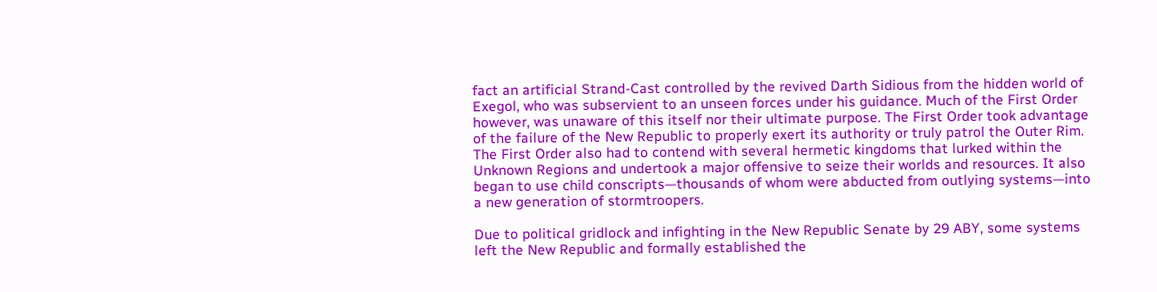fact an artificial Strand-Cast controlled by the revived Darth Sidious from the hidden world of Exegol, who was subservient to an unseen forces under his guidance. Much of the First Order however, was unaware of this itself nor their ultimate purpose. The First Order took advantage of the failure of the New Republic to properly exert its authority or truly patrol the Outer Rim. The First Order also had to contend with several hermetic kingdoms that lurked within the Unknown Regions and undertook a major offensive to seize their worlds and resources. It also began to use child conscripts—thousands of whom were abducted from outlying systems—into a new generation of stormtroopers.

Due to political gridlock and infighting in the New Republic Senate by 29 ABY, some systems left the New Republic and formally established the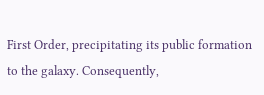First Order, precipitating its public formation to the galaxy. Consequently,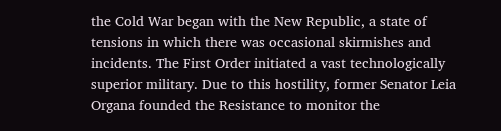the Cold War began with the New Republic, a state of tensions in which there was occasional skirmishes and incidents. The First Order initiated a vast technologically superior military. Due to this hostility, former Senator Leia Organa founded the Resistance to monitor the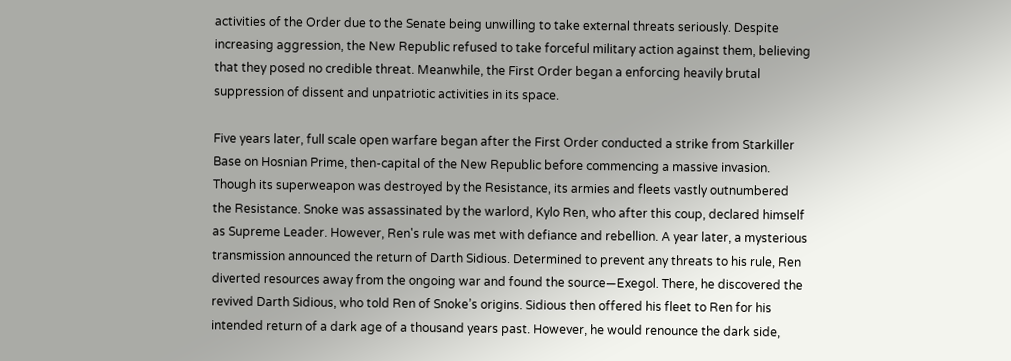activities of the Order due to the Senate being unwilling to take external threats seriously. Despite increasing aggression, the New Republic refused to take forceful military action against them, believing that they posed no credible threat. Meanwhile, the First Order began a enforcing heavily brutal suppression of dissent and unpatriotic activities in its space.

Five years later, full scale open warfare began after the First Order conducted a strike from Starkiller Base on Hosnian Prime, then-capital of the New Republic before commencing a massive invasion. Though its superweapon was destroyed by the Resistance, its armies and fleets vastly outnumbered the Resistance. Snoke was assassinated by the warlord, Kylo Ren, who after this coup, declared himself as Supreme Leader. However, Ren's rule was met with defiance and rebellion. A year later, a mysterious transmission announced the return of Darth Sidious. Determined to prevent any threats to his rule, Ren diverted resources away from the ongoing war and found the source—Exegol. There, he discovered the revived Darth Sidious, who told Ren of Snoke’s origins. Sidious then offered his fleet to Ren for his intended return of a dark age of a thousand years past. However, he would renounce the dark side,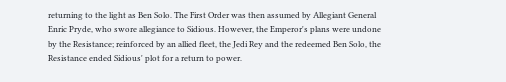returning to the light as Ben Solo. The First Order was then assumed by Allegiant General Enric Pryde, who swore allegiance to Sidious. However, the Emperor's plans were undone by the Resistance; reinforced by an allied fleet, the Jedi Rey and the redeemed Ben Solo, the Resistance ended Sidious' plot for a return to power.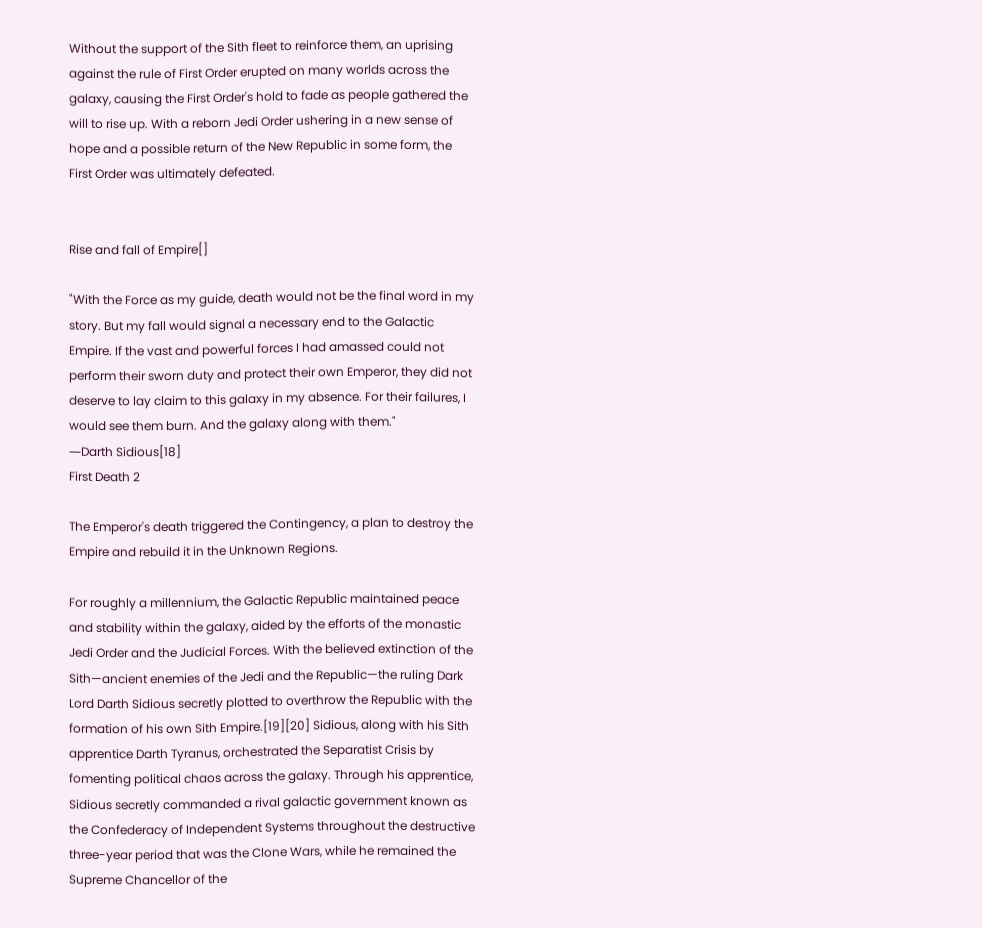Without the support of the Sith fleet to reinforce them, an uprising against the rule of First Order erupted on many worlds across the galaxy, causing the First Order's hold to fade as people gathered the will to rise up. With a reborn Jedi Order ushering in a new sense of hope and a possible return of the New Republic in some form, the First Order was ultimately defeated.


Rise and fall of Empire[]

"With the Force as my guide, death would not be the final word in my story. But my fall would signal a necessary end to the Galactic Empire. If the vast and powerful forces I had amassed could not perform their sworn duty and protect their own Emperor, they did not deserve to lay claim to this galaxy in my absence. For their failures, I would see them burn. And the galaxy along with them."
―Darth Sidious[18]
First Death 2

The Emperor's death triggered the Contingency, a plan to destroy the Empire and rebuild it in the Unknown Regions.

For roughly a millennium, the Galactic Republic maintained peace and stability within the galaxy, aided by the efforts of the monastic Jedi Order and the Judicial Forces. With the believed extinction of the Sith—ancient enemies of the Jedi and the Republic—the ruling Dark Lord Darth Sidious secretly plotted to overthrow the Republic with the formation of his own Sith Empire.[19][20] Sidious, along with his Sith apprentice Darth Tyranus, orchestrated the Separatist Crisis by fomenting political chaos across the galaxy. Through his apprentice, Sidious secretly commanded a rival galactic government known as the Confederacy of Independent Systems throughout the destructive three-year period that was the Clone Wars, while he remained the Supreme Chancellor of the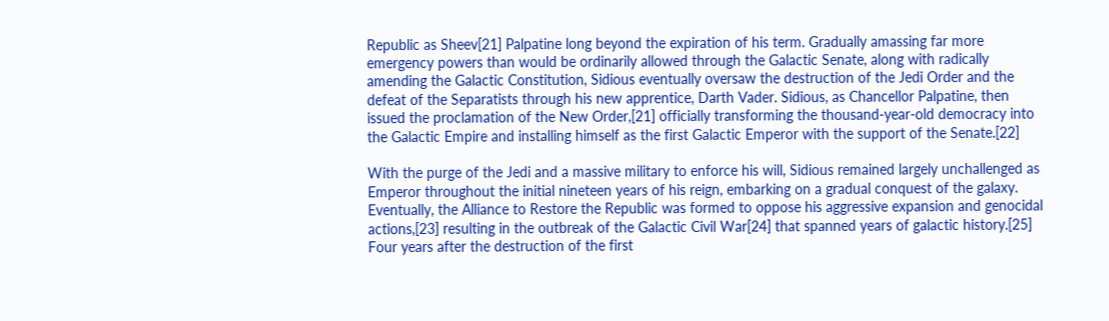Republic as Sheev[21] Palpatine long beyond the expiration of his term. Gradually amassing far more emergency powers than would be ordinarily allowed through the Galactic Senate, along with radically amending the Galactic Constitution, Sidious eventually oversaw the destruction of the Jedi Order and the defeat of the Separatists through his new apprentice, Darth Vader. Sidious, as Chancellor Palpatine, then issued the proclamation of the New Order,[21] officially transforming the thousand-year-old democracy into the Galactic Empire and installing himself as the first Galactic Emperor with the support of the Senate.[22]

With the purge of the Jedi and a massive military to enforce his will, Sidious remained largely unchallenged as Emperor throughout the initial nineteen years of his reign, embarking on a gradual conquest of the galaxy. Eventually, the Alliance to Restore the Republic was formed to oppose his aggressive expansion and genocidal actions,[23] resulting in the outbreak of the Galactic Civil War[24] that spanned years of galactic history.[25] Four years after the destruction of the first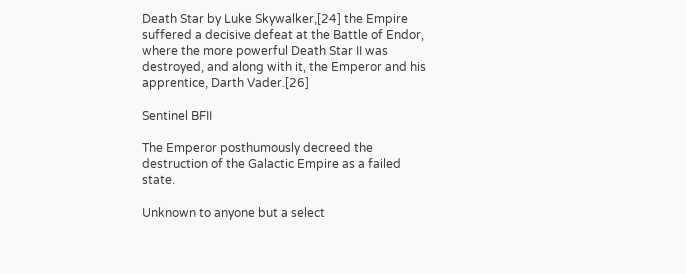Death Star by Luke Skywalker,[24] the Empire suffered a decisive defeat at the Battle of Endor, where the more powerful Death Star II was destroyed, and along with it, the Emperor and his apprentice, Darth Vader.[26]

Sentinel BFII

The Emperor posthumously decreed the destruction of the Galactic Empire as a failed state.

Unknown to anyone but a select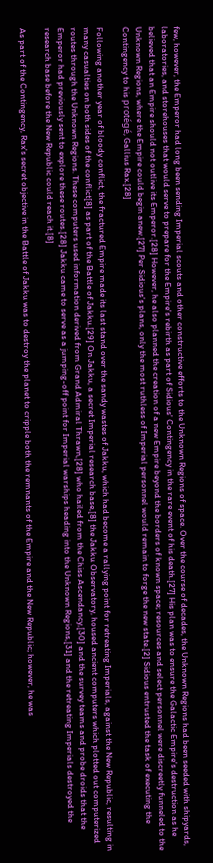few, however, the Emperor had long been sending Imperial scouts and other constructive efforts to the Unknown Regions of space. Over the course of decades, the Unknown Regions had been seeded with shipyards, laboratories, and storehouses that would serve to prepare for the Empire's rebirth as part of Sidious' Contingency in the rare event of his death.[27] His plan was to ensure the Galactic Empire's destruction as he believed that an Empire should not outlive its Emperor.[28] However, he also planned the creation of a new Empire beyond the borders of known space; resources and select personnel were discreetly funneled to the Unknown Regions, where the Empire could begin anew.[27] Per Sidious's plans, only the most ruthless of Imperial personnel would remain to forge the new state.[2] Sidious entrusted the task of executing the Contingency to his protégé, Gallius Rax.[28]

Following another year of bloody conflict, the fractured Empire made its last stand over the sandy wastes of Jakku, which had become a rallying point for retreating Imperials, against the New Republic, resulting in many casualties on both sides of the conflict[8] as part of the Battle of Jakku.[29] On Jakku, a secret Imperial research base,[8] the Jakku Observatory, housed ancient computers which plotted out computerized routes through the Unknown Regions. These computers used information derived from Grand Admiral Thrawn,[28] who hailed from the Chiss Ascendancy,[30] and the survey teams and probe droids that the Emperor had previously sent to explore these routes.[28] Jakku came to serve as a jumping-off point for Imperial warships heading into the Unknown Regions,[31] and the retreating Imperials destroyed the research base before the New Republic could reach it.[8]

As part of the Contingency, Rax's secret objective in the Battle of Jakku was to destroy the planet to cripple both the remnants of the Empire and the New Republic; however, he was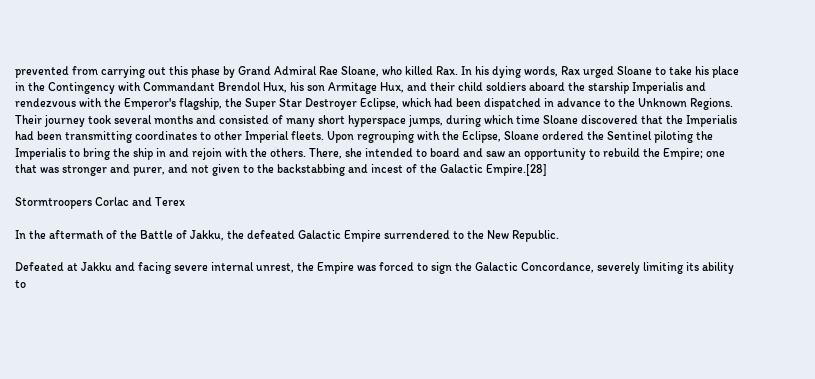prevented from carrying out this phase by Grand Admiral Rae Sloane, who killed Rax. In his dying words, Rax urged Sloane to take his place in the Contingency with Commandant Brendol Hux, his son Armitage Hux, and their child soldiers aboard the starship Imperialis and rendezvous with the Emperor's flagship, the Super Star Destroyer Eclipse, which had been dispatched in advance to the Unknown Regions. Their journey took several months and consisted of many short hyperspace jumps, during which time Sloane discovered that the Imperialis had been transmitting coordinates to other Imperial fleets. Upon regrouping with the Eclipse, Sloane ordered the Sentinel piloting the Imperialis to bring the ship in and rejoin with the others. There, she intended to board and saw an opportunity to rebuild the Empire; one that was stronger and purer, and not given to the backstabbing and incest of the Galactic Empire.[28]

Stormtroopers Corlac and Terex

In the aftermath of the Battle of Jakku, the defeated Galactic Empire surrendered to the New Republic.

Defeated at Jakku and facing severe internal unrest, the Empire was forced to sign the Galactic Concordance, severely limiting its ability to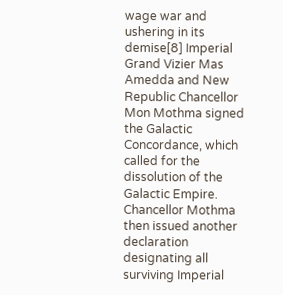wage war and ushering in its demise[8] Imperial Grand Vizier Mas Amedda and New Republic Chancellor Mon Mothma signed the Galactic Concordance, which called for the dissolution of the Galactic Empire. Chancellor Mothma then issued another declaration designating all surviving Imperial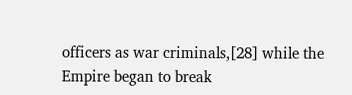officers as war criminals,[28] while the Empire began to break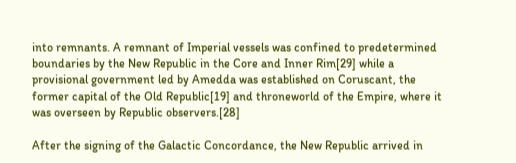into remnants. A remnant of Imperial vessels was confined to predetermined boundaries by the New Republic in the Core and Inner Rim[29] while a provisional government led by Amedda was established on Coruscant, the former capital of the Old Republic[19] and throneworld of the Empire, where it was overseen by Republic observers.[28]

After the signing of the Galactic Concordance, the New Republic arrived in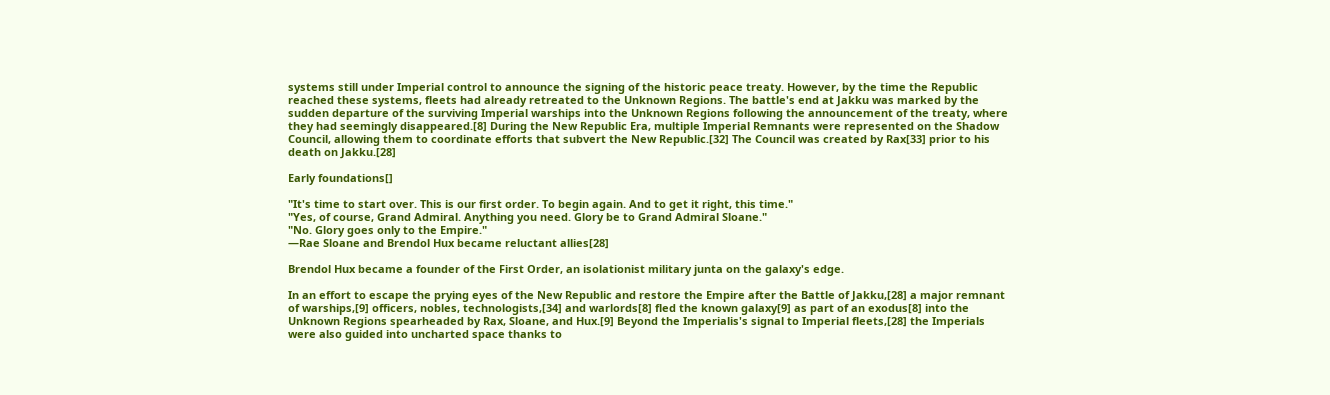systems still under Imperial control to announce the signing of the historic peace treaty. However, by the time the Republic reached these systems, fleets had already retreated to the Unknown Regions. The battle's end at Jakku was marked by the sudden departure of the surviving Imperial warships into the Unknown Regions following the announcement of the treaty, where they had seemingly disappeared.[8] During the New Republic Era, multiple Imperial Remnants were represented on the Shadow Council, allowing them to coordinate efforts that subvert the New Republic.[32] The Council was created by Rax[33] prior to his death on Jakku.[28]

Early foundations[]

"It's time to start over. This is our first order. To begin again. And to get it right, this time."
"Yes, of course, Grand Admiral. Anything you need. Glory be to Grand Admiral Sloane."
"No. Glory goes only to the Empire."
―Rae Sloane and Brendol Hux became reluctant allies[28]

Brendol Hux became a founder of the First Order, an isolationist military junta on the galaxy's edge.

In an effort to escape the prying eyes of the New Republic and restore the Empire after the Battle of Jakku,[28] a major remnant of warships,[9] officers, nobles, technologists,[34] and warlords[8] fled the known galaxy[9] as part of an exodus[8] into the Unknown Regions spearheaded by Rax, Sloane, and Hux.[9] Beyond the Imperialis's signal to Imperial fleets,[28] the Imperials were also guided into uncharted space thanks to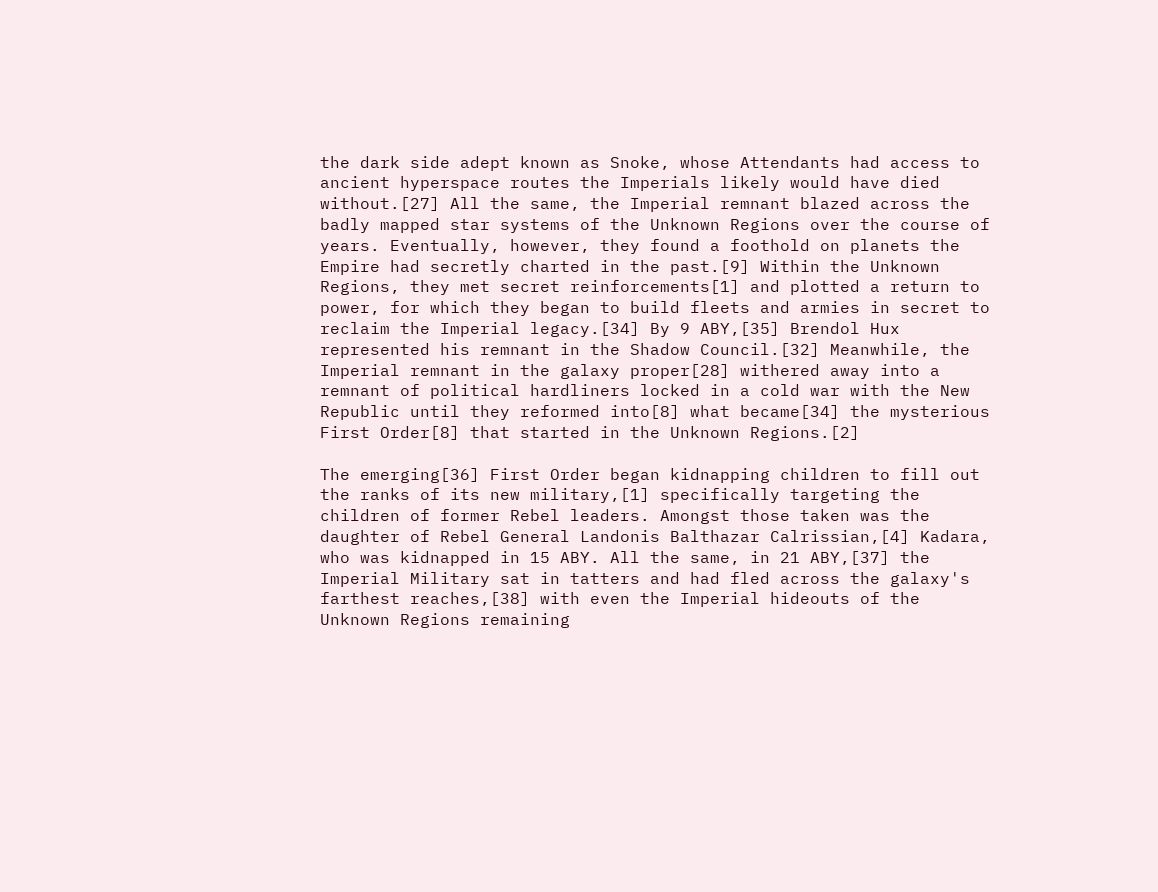the dark side adept known as Snoke, whose Attendants had access to ancient hyperspace routes the Imperials likely would have died without.[27] All the same, the Imperial remnant blazed across the badly mapped star systems of the Unknown Regions over the course of years. Eventually, however, they found a foothold on planets the Empire had secretly charted in the past.[9] Within the Unknown Regions, they met secret reinforcements[1] and plotted a return to power, for which they began to build fleets and armies in secret to reclaim the Imperial legacy.[34] By 9 ABY,[35] Brendol Hux represented his remnant in the Shadow Council.[32] Meanwhile, the Imperial remnant in the galaxy proper[28] withered away into a remnant of political hardliners locked in a cold war with the New Republic until they reformed into[8] what became[34] the mysterious First Order[8] that started in the Unknown Regions.[2]

The emerging[36] First Order began kidnapping children to fill out the ranks of its new military,[1] specifically targeting the children of former Rebel leaders. Amongst those taken was the daughter of Rebel General Landonis Balthazar Calrissian,[4] Kadara, who was kidnapped in 15 ABY. All the same, in 21 ABY,[37] the Imperial Military sat in tatters and had fled across the galaxy's farthest reaches,[38] with even the Imperial hideouts of the Unknown Regions remaining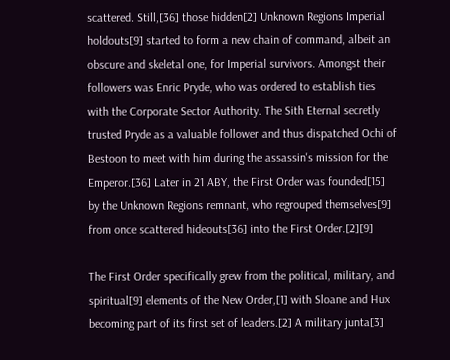scattered. Still,[36] those hidden[2] Unknown Regions Imperial holdouts[9] started to form a new chain of command, albeit an obscure and skeletal one, for Imperial survivors. Amongst their followers was Enric Pryde, who was ordered to establish ties with the Corporate Sector Authority. The Sith Eternal secretly trusted Pryde as a valuable follower and thus dispatched Ochi of Bestoon to meet with him during the assassin's mission for the Emperor.[36] Later in 21 ABY, the First Order was founded[15] by the Unknown Regions remnant, who regrouped themselves[9] from once scattered hideouts[36] into the First Order.[2][9]

The First Order specifically grew from the political, military, and spiritual[9] elements of the New Order,[1] with Sloane and Hux becoming part of its first set of leaders.[2] A military junta[3]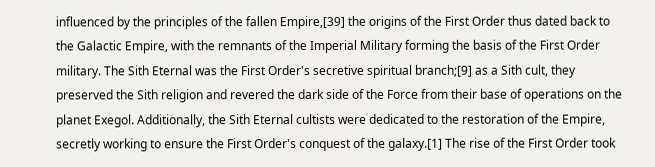influenced by the principles of the fallen Empire,[39] the origins of the First Order thus dated back to the Galactic Empire, with the remnants of the Imperial Military forming the basis of the First Order military. The Sith Eternal was the First Order's secretive spiritual branch;[9] as a Sith cult, they preserved the Sith religion and revered the dark side of the Force from their base of operations on the planet Exegol. Additionally, the Sith Eternal cultists were dedicated to the restoration of the Empire, secretly working to ensure the First Order's conquest of the galaxy.[1] The rise of the First Order took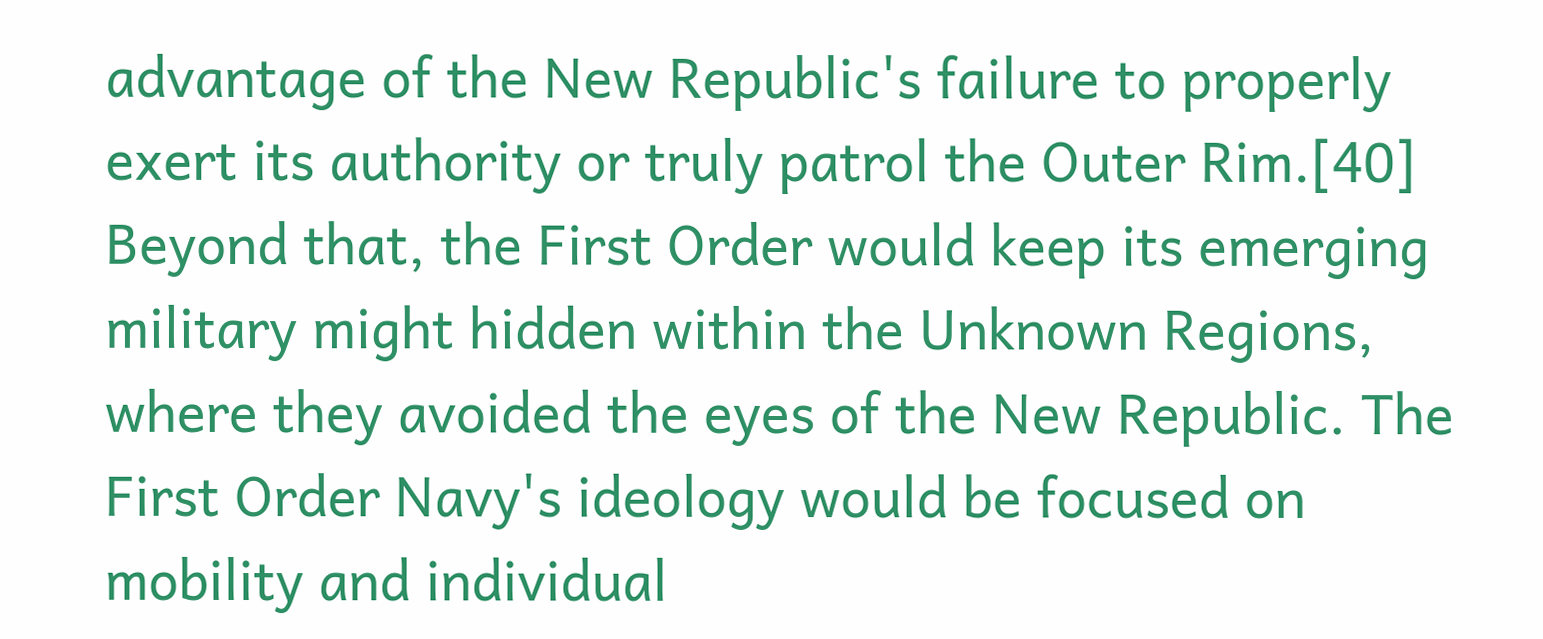advantage of the New Republic's failure to properly exert its authority or truly patrol the Outer Rim.[40] Beyond that, the First Order would keep its emerging military might hidden within the Unknown Regions, where they avoided the eyes of the New Republic. The First Order Navy's ideology would be focused on mobility and individual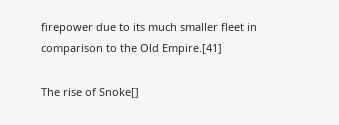firepower due to its much smaller fleet in comparison to the Old Empire.[41]

The rise of Snoke[]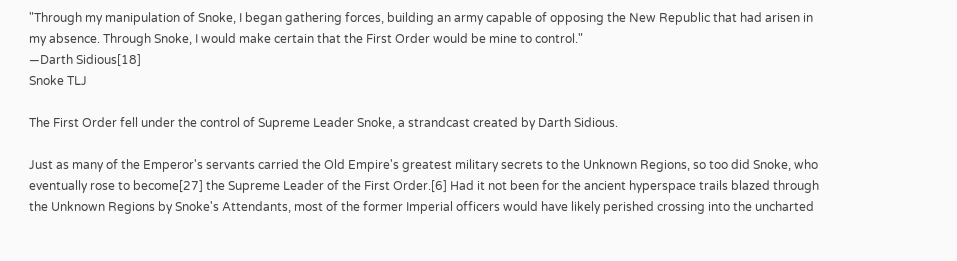"Through my manipulation of Snoke, I began gathering forces, building an army capable of opposing the New Republic that had arisen in my absence. Through Snoke, I would make certain that the First Order would be mine to control."
―Darth Sidious[18]
Snoke TLJ

The First Order fell under the control of Supreme Leader Snoke, a strandcast created by Darth Sidious.

Just as many of the Emperor's servants carried the Old Empire's greatest military secrets to the Unknown Regions, so too did Snoke, who eventually rose to become[27] the Supreme Leader of the First Order.[6] Had it not been for the ancient hyperspace trails blazed through the Unknown Regions by Snoke's Attendants, most of the former Imperial officers would have likely perished crossing into the uncharted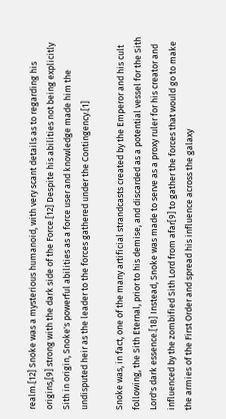realm.[12] Snoke was a mysterious humanoid, with very scant details as to regarding his origins,[9] strong with the dark side of the Force.[12] Despite his abilities not being explicitly Sith in origin, Snoke's powerful abilities as a force user and knowledge made him the undisputed heir as the leader to the forces gathered under the Contingency.[1]

Snoke was, in fact, one of the many artificial strandcasts created by the Emperor and his cult following, the Sith Eternal, prior to his demise, and discarded as a potential vessel for the Sith Lord's dark essence.[18] Instead, Snoke was made to serve as a proxy ruler for his creator and influenced by the zombified Sith Lord from afar[9] to gather the forces that would go to make the armies of the First Order and spread his influence across the galaxy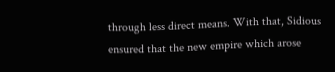through less direct means. With that, Sidious ensured that the new empire which arose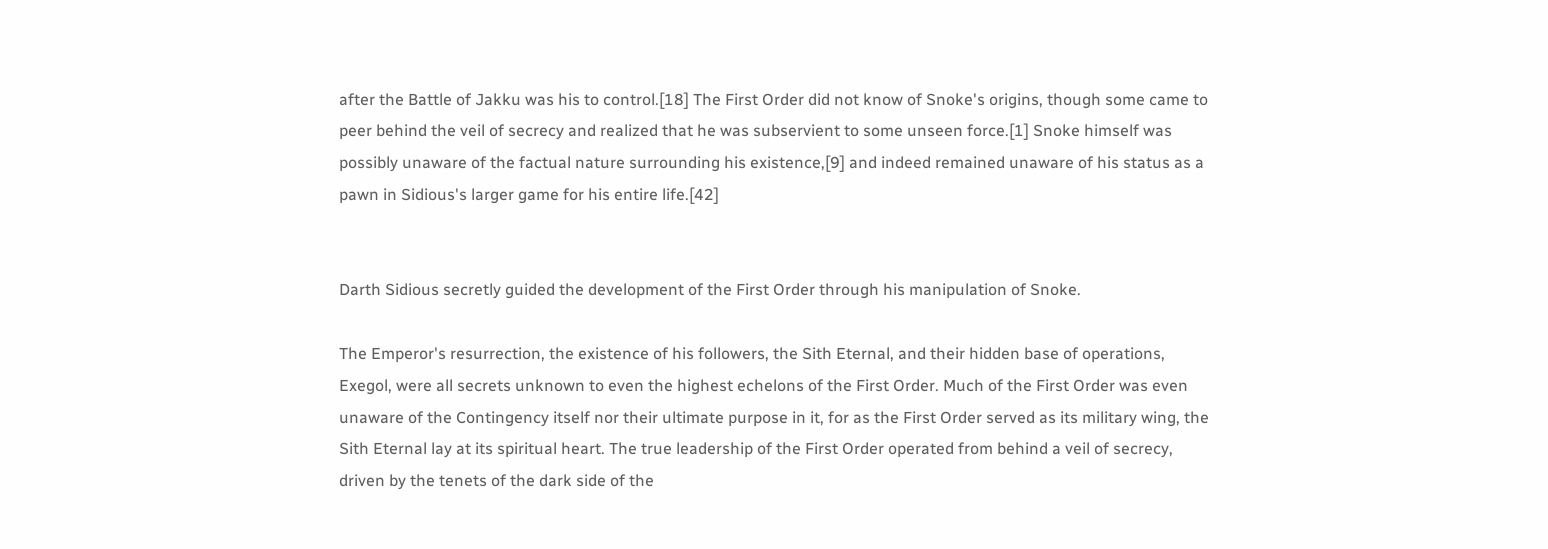after the Battle of Jakku was his to control.[18] The First Order did not know of Snoke's origins, though some came to peer behind the veil of secrecy and realized that he was subservient to some unseen force.[1] Snoke himself was possibly unaware of the factual nature surrounding his existence,[9] and indeed remained unaware of his status as a pawn in Sidious's larger game for his entire life.[42]


Darth Sidious secretly guided the development of the First Order through his manipulation of Snoke.

The Emperor's resurrection, the existence of his followers, the Sith Eternal, and their hidden base of operations, Exegol, were all secrets unknown to even the highest echelons of the First Order. Much of the First Order was even unaware of the Contingency itself nor their ultimate purpose in it, for as the First Order served as its military wing, the Sith Eternal lay at its spiritual heart. The true leadership of the First Order operated from behind a veil of secrecy, driven by the tenets of the dark side of the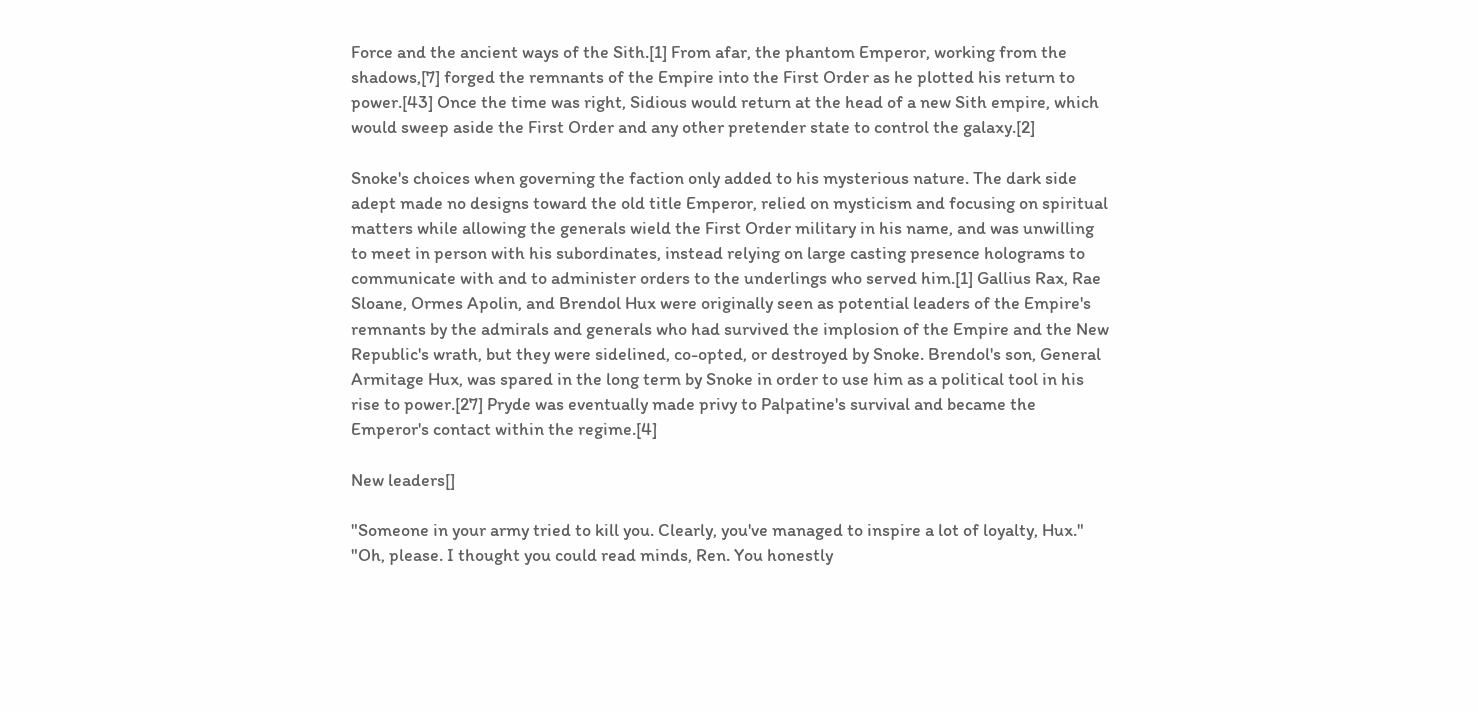Force and the ancient ways of the Sith.[1] From afar, the phantom Emperor, working from the shadows,[7] forged the remnants of the Empire into the First Order as he plotted his return to power.[43] Once the time was right, Sidious would return at the head of a new Sith empire, which would sweep aside the First Order and any other pretender state to control the galaxy.[2]

Snoke's choices when governing the faction only added to his mysterious nature. The dark side adept made no designs toward the old title Emperor, relied on mysticism and focusing on spiritual matters while allowing the generals wield the First Order military in his name, and was unwilling to meet in person with his subordinates, instead relying on large casting presence holograms to communicate with and to administer orders to the underlings who served him.[1] Gallius Rax, Rae Sloane, Ormes Apolin, and Brendol Hux were originally seen as potential leaders of the Empire's remnants by the admirals and generals who had survived the implosion of the Empire and the New Republic's wrath, but they were sidelined, co-opted, or destroyed by Snoke. Brendol's son, General Armitage Hux, was spared in the long term by Snoke in order to use him as a political tool in his rise to power.[27] Pryde was eventually made privy to Palpatine's survival and became the Emperor's contact within the regime.[4]

New leaders[]

"Someone in your army tried to kill you. Clearly, you've managed to inspire a lot of loyalty, Hux."
"Oh, please. I thought you could read minds, Ren. You honestly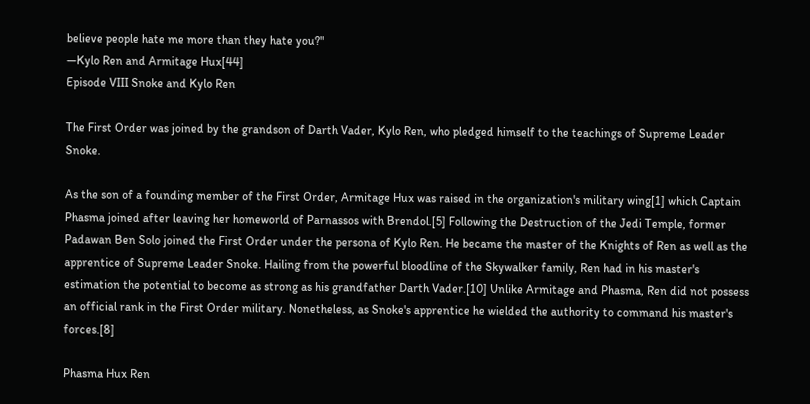believe people hate me more than they hate you?"
―Kylo Ren and Armitage Hux[44]
Episode VIII Snoke and Kylo Ren

The First Order was joined by the grandson of Darth Vader, Kylo Ren, who pledged himself to the teachings of Supreme Leader Snoke.

As the son of a founding member of the First Order, Armitage Hux was raised in the organization's military wing[1] which Captain Phasma joined after leaving her homeworld of Parnassos with Brendol.[5] Following the Destruction of the Jedi Temple, former Padawan Ben Solo joined the First Order under the persona of Kylo Ren. He became the master of the Knights of Ren as well as the apprentice of Supreme Leader Snoke. Hailing from the powerful bloodline of the Skywalker family, Ren had in his master's estimation the potential to become as strong as his grandfather Darth Vader.[10] Unlike Armitage and Phasma, Ren did not possess an official rank in the First Order military. Nonetheless, as Snoke's apprentice he wielded the authority to command his master's forces.[8]

Phasma Hux Ren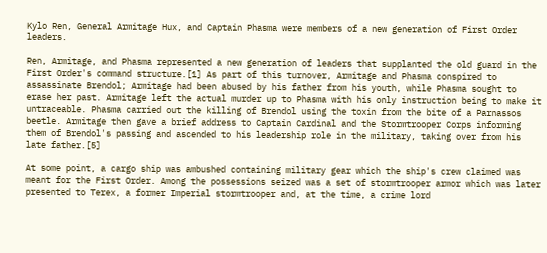Kylo Ren, General Armitage Hux, and Captain Phasma were members of a new generation of First Order leaders.

Ren, Armitage, and Phasma represented a new generation of leaders that supplanted the old guard in the First Order's command structure.[1] As part of this turnover, Armitage and Phasma conspired to assassinate Brendol; Armitage had been abused by his father from his youth, while Phasma sought to erase her past. Armitage left the actual murder up to Phasma with his only instruction being to make it untraceable. Phasma carried out the killing of Brendol using the toxin from the bite of a Parnassos beetle. Armitage then gave a brief address to Captain Cardinal and the Stormtrooper Corps informing them of Brendol's passing and ascended to his leadership role in the military, taking over from his late father.[5]

At some point, a cargo ship was ambushed containing military gear which the ship's crew claimed was meant for the First Order. Among the possessions seized was a set of stormtrooper armor which was later presented to Terex, a former Imperial stormtrooper and, at the time, a crime lord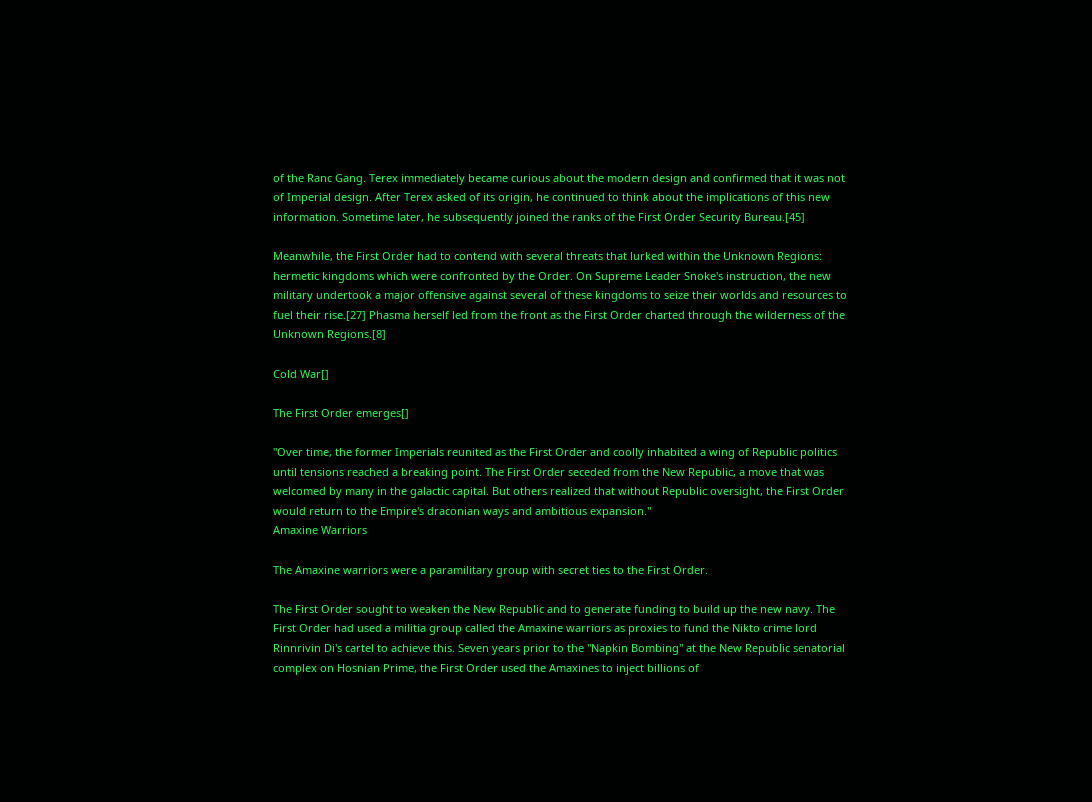of the Ranc Gang. Terex immediately became curious about the modern design and confirmed that it was not of Imperial design. After Terex asked of its origin, he continued to think about the implications of this new information. Sometime later, he subsequently joined the ranks of the First Order Security Bureau.[45]

Meanwhile, the First Order had to contend with several threats that lurked within the Unknown Regions: hermetic kingdoms which were confronted by the Order. On Supreme Leader Snoke's instruction, the new military undertook a major offensive against several of these kingdoms to seize their worlds and resources to fuel their rise.[27] Phasma herself led from the front as the First Order charted through the wilderness of the Unknown Regions.[8]

Cold War[]

The First Order emerges[]

"Over time, the former Imperials reunited as the First Order and coolly inhabited a wing of Republic politics until tensions reached a breaking point. The First Order seceded from the New Republic, a move that was welcomed by many in the galactic capital. But others realized that without Republic oversight, the First Order would return to the Empire's draconian ways and ambitious expansion."
Amaxine Warriors

The Amaxine warriors were a paramilitary group with secret ties to the First Order.

The First Order sought to weaken the New Republic and to generate funding to build up the new navy. The First Order had used a militia group called the Amaxine warriors as proxies to fund the Nikto crime lord Rinnrivin Di's cartel to achieve this. Seven years prior to the "Napkin Bombing" at the New Republic senatorial complex on Hosnian Prime, the First Order used the Amaxines to inject billions of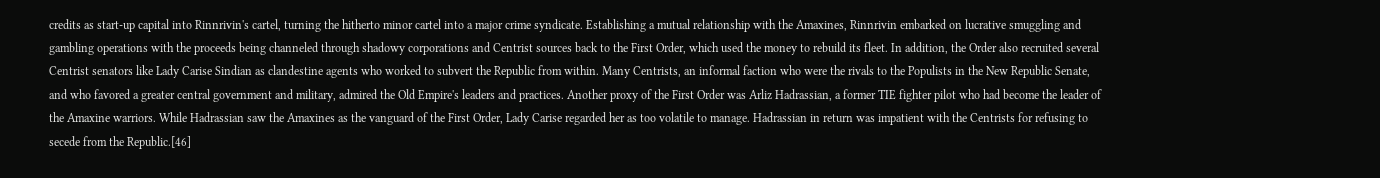credits as start-up capital into Rinnrivin's cartel, turning the hitherto minor cartel into a major crime syndicate. Establishing a mutual relationship with the Amaxines, Rinnrivin embarked on lucrative smuggling and gambling operations with the proceeds being channeled through shadowy corporations and Centrist sources back to the First Order, which used the money to rebuild its fleet. In addition, the Order also recruited several Centrist senators like Lady Carise Sindian as clandestine agents who worked to subvert the Republic from within. Many Centrists, an informal faction who were the rivals to the Populists in the New Republic Senate, and who favored a greater central government and military, admired the Old Empire's leaders and practices. Another proxy of the First Order was Arliz Hadrassian, a former TIE fighter pilot who had become the leader of the Amaxine warriors. While Hadrassian saw the Amaxines as the vanguard of the First Order, Lady Carise regarded her as too volatile to manage. Hadrassian in return was impatient with the Centrists for refusing to secede from the Republic.[46]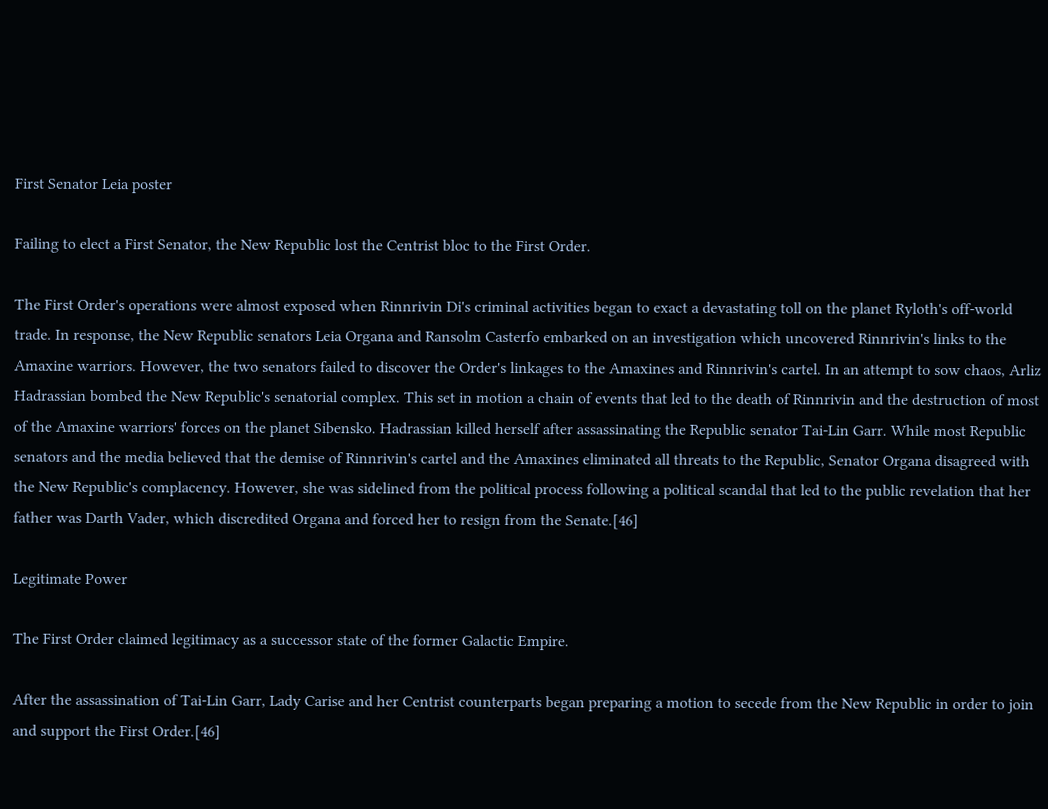First Senator Leia poster

Failing to elect a First Senator, the New Republic lost the Centrist bloc to the First Order.

The First Order's operations were almost exposed when Rinnrivin Di's criminal activities began to exact a devastating toll on the planet Ryloth's off-world trade. In response, the New Republic senators Leia Organa and Ransolm Casterfo embarked on an investigation which uncovered Rinnrivin's links to the Amaxine warriors. However, the two senators failed to discover the Order's linkages to the Amaxines and Rinnrivin's cartel. In an attempt to sow chaos, Arliz Hadrassian bombed the New Republic's senatorial complex. This set in motion a chain of events that led to the death of Rinnrivin and the destruction of most of the Amaxine warriors' forces on the planet Sibensko. Hadrassian killed herself after assassinating the Republic senator Tai-Lin Garr. While most Republic senators and the media believed that the demise of Rinnrivin's cartel and the Amaxines eliminated all threats to the Republic, Senator Organa disagreed with the New Republic's complacency. However, she was sidelined from the political process following a political scandal that led to the public revelation that her father was Darth Vader, which discredited Organa and forced her to resign from the Senate.[46]

Legitimate Power

The First Order claimed legitimacy as a successor state of the former Galactic Empire.

After the assassination of Tai-Lin Garr, Lady Carise and her Centrist counterparts began preparing a motion to secede from the New Republic in order to join and support the First Order.[46]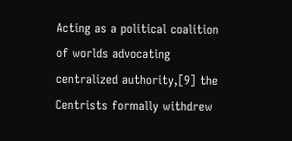Acting as a political coalition of worlds advocating centralized authority,[9] the Centrists formally withdrew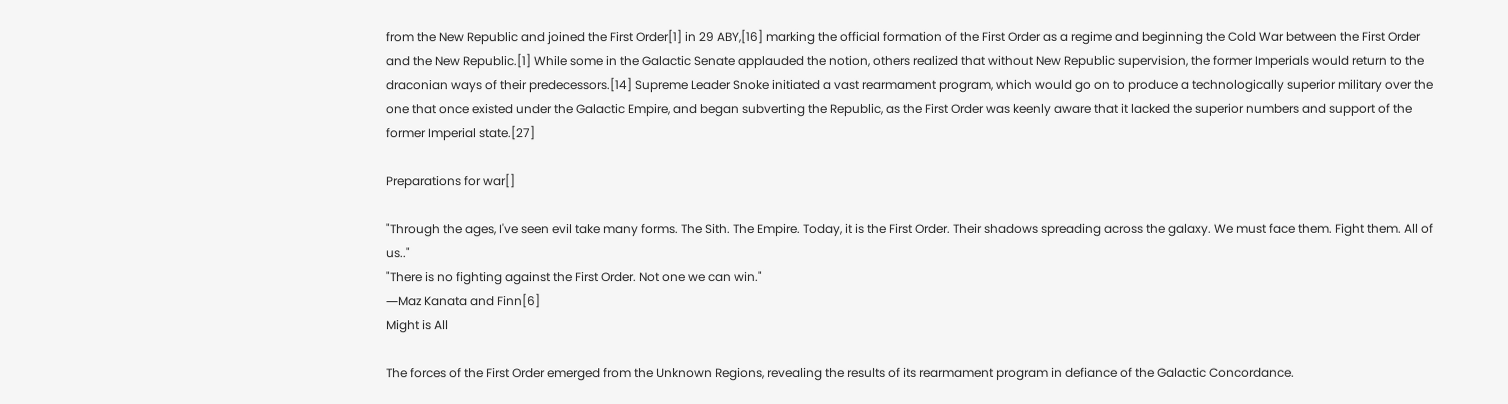from the New Republic and joined the First Order[1] in 29 ABY,[16] marking the official formation of the First Order as a regime and beginning the Cold War between the First Order and the New Republic.[1] While some in the Galactic Senate applauded the notion, others realized that without New Republic supervision, the former Imperials would return to the draconian ways of their predecessors.[14] Supreme Leader Snoke initiated a vast rearmament program, which would go on to produce a technologically superior military over the one that once existed under the Galactic Empire, and began subverting the Republic, as the First Order was keenly aware that it lacked the superior numbers and support of the former Imperial state.[27]

Preparations for war[]

"Through the ages, I've seen evil take many forms. The Sith. The Empire. Today, it is the First Order. Their shadows spreading across the galaxy. We must face them. Fight them. All of us.."
"There is no fighting against the First Order. Not one we can win."
―Maz Kanata and Finn[6]
Might is All

The forces of the First Order emerged from the Unknown Regions, revealing the results of its rearmament program in defiance of the Galactic Concordance.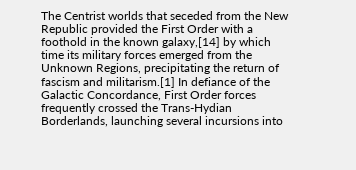The Centrist worlds that seceded from the New Republic provided the First Order with a foothold in the known galaxy,[14] by which time its military forces emerged from the Unknown Regions, precipitating the return of fascism and militarism.[1] In defiance of the Galactic Concordance, First Order forces frequently crossed the Trans-Hydian Borderlands, launching several incursions into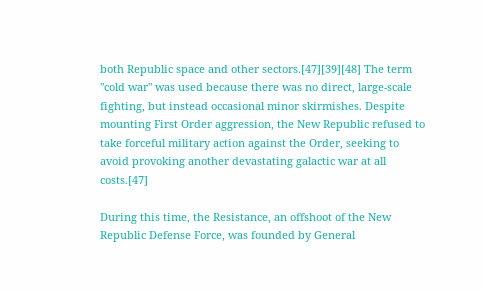both Republic space and other sectors.[47][39][48] The term "cold war" was used because there was no direct, large-scale fighting, but instead occasional minor skirmishes. Despite mounting First Order aggression, the New Republic refused to take forceful military action against the Order, seeking to avoid provoking another devastating galactic war at all costs.[47]

During this time, the Resistance, an offshoot of the New Republic Defense Force, was founded by General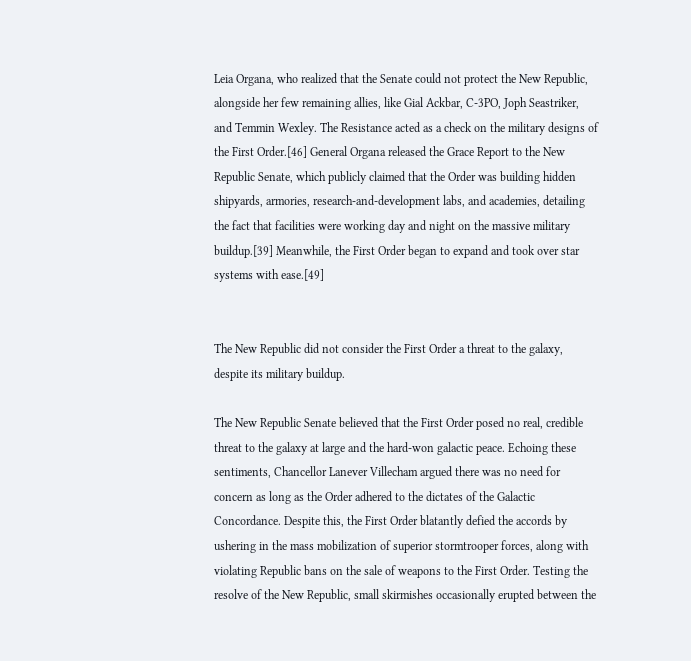Leia Organa, who realized that the Senate could not protect the New Republic, alongside her few remaining allies, like Gial Ackbar, C-3PO, Joph Seastriker, and Temmin Wexley. The Resistance acted as a check on the military designs of the First Order.[46] General Organa released the Grace Report to the New Republic Senate, which publicly claimed that the Order was building hidden shipyards, armories, research-and-development labs, and academies, detailing the fact that facilities were working day and night on the massive military buildup.[39] Meanwhile, the First Order began to expand and took over star systems with ease.[49]


The New Republic did not consider the First Order a threat to the galaxy, despite its military buildup.

The New Republic Senate believed that the First Order posed no real, credible threat to the galaxy at large and the hard-won galactic peace. Echoing these sentiments, Chancellor Lanever Villecham argued there was no need for concern as long as the Order adhered to the dictates of the Galactic Concordance. Despite this, the First Order blatantly defied the accords by ushering in the mass mobilization of superior stormtrooper forces, along with violating Republic bans on the sale of weapons to the First Order. Testing the resolve of the New Republic, small skirmishes occasionally erupted between the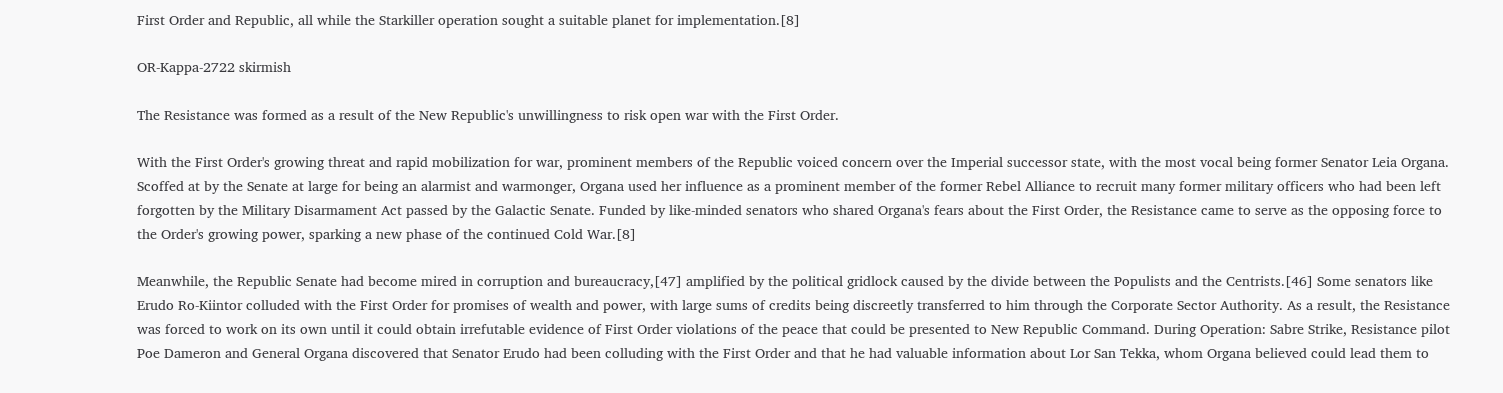First Order and Republic, all while the Starkiller operation sought a suitable planet for implementation.[8]

OR-Kappa-2722 skirmish

The Resistance was formed as a result of the New Republic's unwillingness to risk open war with the First Order.

With the First Order's growing threat and rapid mobilization for war, prominent members of the Republic voiced concern over the Imperial successor state, with the most vocal being former Senator Leia Organa. Scoffed at by the Senate at large for being an alarmist and warmonger, Organa used her influence as a prominent member of the former Rebel Alliance to recruit many former military officers who had been left forgotten by the Military Disarmament Act passed by the Galactic Senate. Funded by like-minded senators who shared Organa's fears about the First Order, the Resistance came to serve as the opposing force to the Order's growing power, sparking a new phase of the continued Cold War.[8]

Meanwhile, the Republic Senate had become mired in corruption and bureaucracy,[47] amplified by the political gridlock caused by the divide between the Populists and the Centrists.[46] Some senators like Erudo Ro-Kiintor colluded with the First Order for promises of wealth and power, with large sums of credits being discreetly transferred to him through the Corporate Sector Authority. As a result, the Resistance was forced to work on its own until it could obtain irrefutable evidence of First Order violations of the peace that could be presented to New Republic Command. During Operation: Sabre Strike, Resistance pilot Poe Dameron and General Organa discovered that Senator Erudo had been colluding with the First Order and that he had valuable information about Lor San Tekka, whom Organa believed could lead them to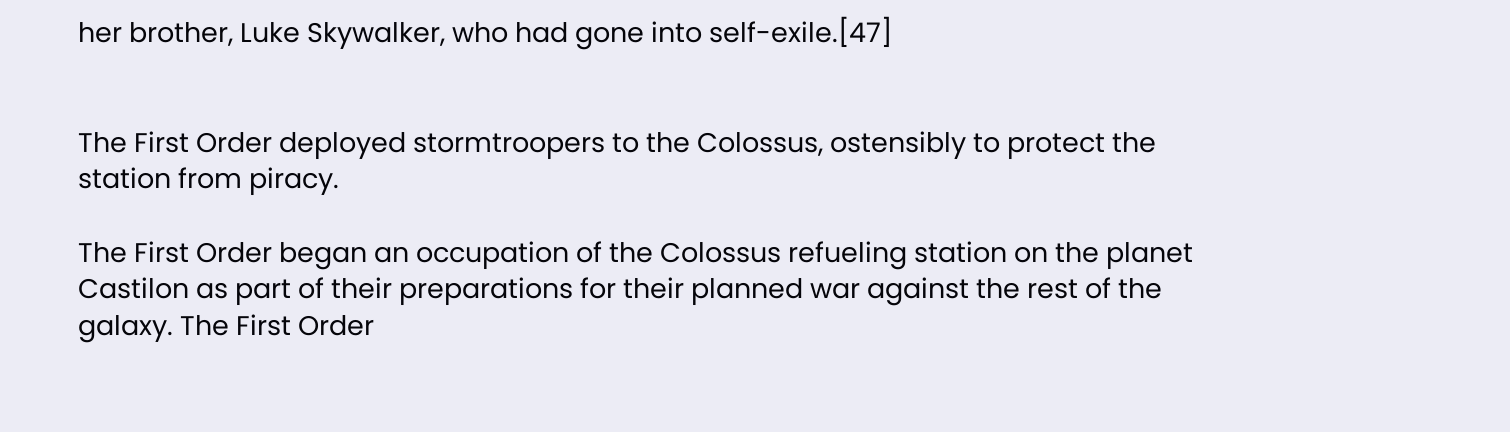her brother, Luke Skywalker, who had gone into self-exile.[47]


The First Order deployed stormtroopers to the Colossus, ostensibly to protect the station from piracy.

The First Order began an occupation of the Colossus refueling station on the planet Castilon as part of their preparations for their planned war against the rest of the galaxy. The First Order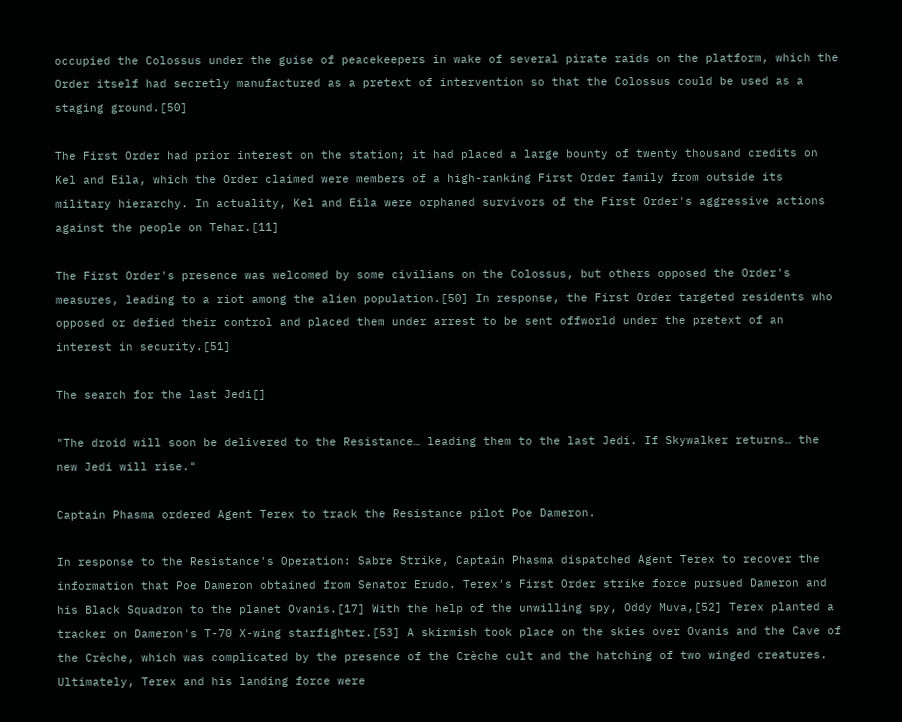occupied the Colossus under the guise of peacekeepers in wake of several pirate raids on the platform, which the Order itself had secretly manufactured as a pretext of intervention so that the Colossus could be used as a staging ground.[50]

The First Order had prior interest on the station; it had placed a large bounty of twenty thousand credits on Kel and Eila, which the Order claimed were members of a high-ranking First Order family from outside its military hierarchy. In actuality, Kel and Eila were orphaned survivors of the First Order's aggressive actions against the people on Tehar.[11]

The First Order's presence was welcomed by some civilians on the Colossus, but others opposed the Order's measures, leading to a riot among the alien population.[50] In response, the First Order targeted residents who opposed or defied their control and placed them under arrest to be sent offworld under the pretext of an interest in security.[51]

The search for the last Jedi[]

"The droid will soon be delivered to the Resistance… leading them to the last Jedi. If Skywalker returns… the new Jedi will rise."

Captain Phasma ordered Agent Terex to track the Resistance pilot Poe Dameron.

In response to the Resistance's Operation: Sabre Strike, Captain Phasma dispatched Agent Terex to recover the information that Poe Dameron obtained from Senator Erudo. Terex's First Order strike force pursued Dameron and his Black Squadron to the planet Ovanis.[17] With the help of the unwilling spy, Oddy Muva,[52] Terex planted a tracker on Dameron's T-70 X-wing starfighter.[53] A skirmish took place on the skies over Ovanis and the Cave of the Crèche, which was complicated by the presence of the Crèche cult and the hatching of two winged creatures. Ultimately, Terex and his landing force were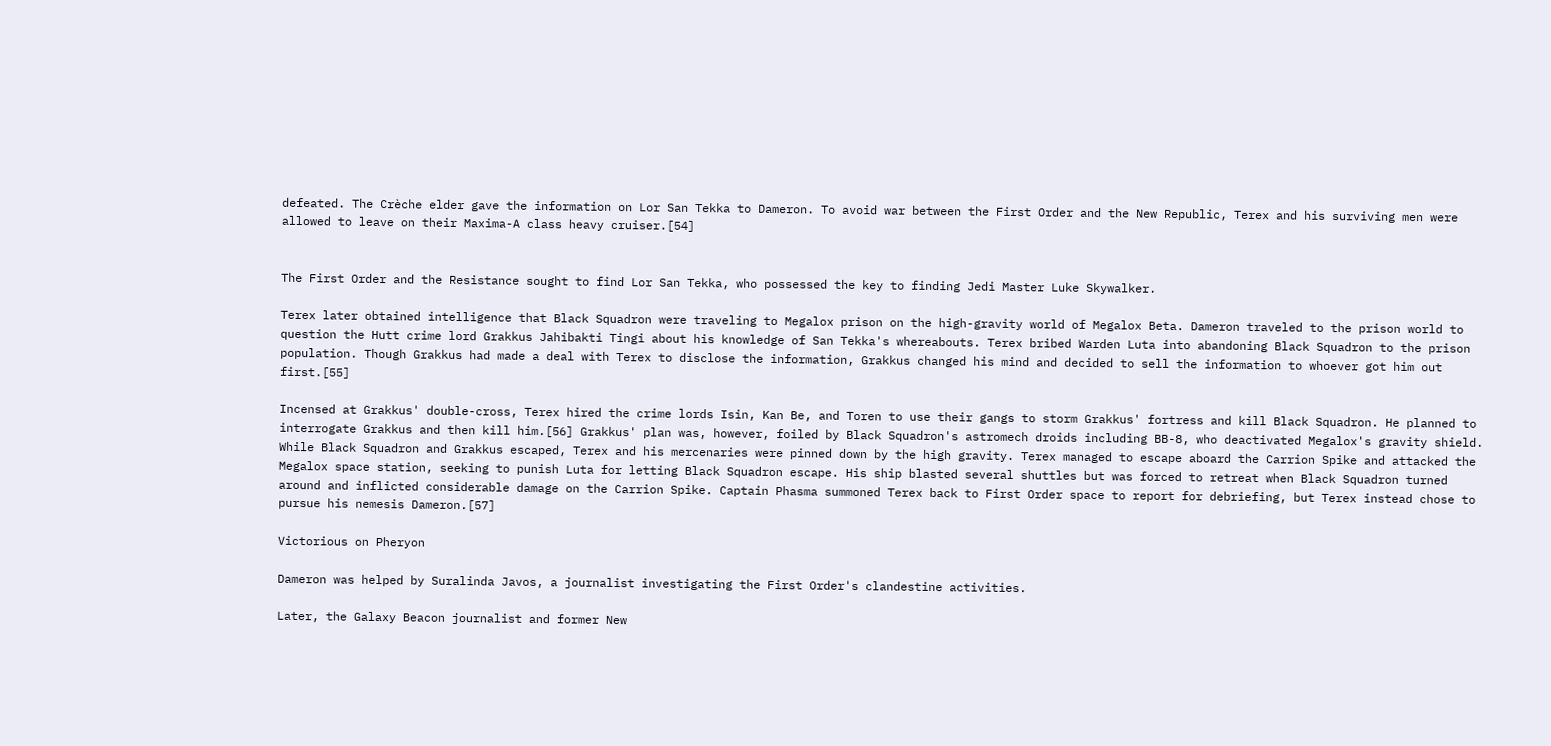defeated. The Crèche elder gave the information on Lor San Tekka to Dameron. To avoid war between the First Order and the New Republic, Terex and his surviving men were allowed to leave on their Maxima-A class heavy cruiser.[54]


The First Order and the Resistance sought to find Lor San Tekka, who possessed the key to finding Jedi Master Luke Skywalker.

Terex later obtained intelligence that Black Squadron were traveling to Megalox prison on the high-gravity world of Megalox Beta. Dameron traveled to the prison world to question the Hutt crime lord Grakkus Jahibakti Tingi about his knowledge of San Tekka's whereabouts. Terex bribed Warden Luta into abandoning Black Squadron to the prison population. Though Grakkus had made a deal with Terex to disclose the information, Grakkus changed his mind and decided to sell the information to whoever got him out first.[55]

Incensed at Grakkus' double-cross, Terex hired the crime lords Isin, Kan Be, and Toren to use their gangs to storm Grakkus' fortress and kill Black Squadron. He planned to interrogate Grakkus and then kill him.[56] Grakkus' plan was, however, foiled by Black Squadron's astromech droids including BB-8, who deactivated Megalox's gravity shield. While Black Squadron and Grakkus escaped, Terex and his mercenaries were pinned down by the high gravity. Terex managed to escape aboard the Carrion Spike and attacked the Megalox space station, seeking to punish Luta for letting Black Squadron escape. His ship blasted several shuttles but was forced to retreat when Black Squadron turned around and inflicted considerable damage on the Carrion Spike. Captain Phasma summoned Terex back to First Order space to report for debriefing, but Terex instead chose to pursue his nemesis Dameron.[57]

Victorious on Pheryon

Dameron was helped by Suralinda Javos, a journalist investigating the First Order's clandestine activities.

Later, the Galaxy Beacon journalist and former New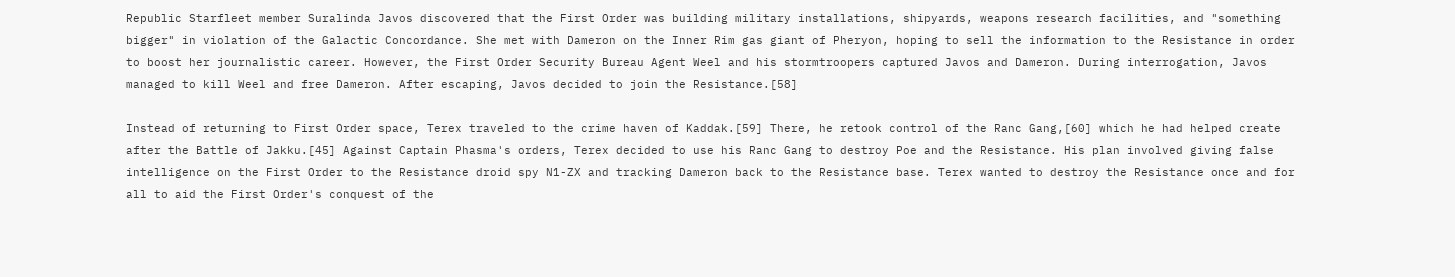Republic Starfleet member Suralinda Javos discovered that the First Order was building military installations, shipyards, weapons research facilities, and "something bigger" in violation of the Galactic Concordance. She met with Dameron on the Inner Rim gas giant of Pheryon, hoping to sell the information to the Resistance in order to boost her journalistic career. However, the First Order Security Bureau Agent Weel and his stormtroopers captured Javos and Dameron. During interrogation, Javos managed to kill Weel and free Dameron. After escaping, Javos decided to join the Resistance.[58]

Instead of returning to First Order space, Terex traveled to the crime haven of Kaddak.[59] There, he retook control of the Ranc Gang,[60] which he had helped create after the Battle of Jakku.[45] Against Captain Phasma's orders, Terex decided to use his Ranc Gang to destroy Poe and the Resistance. His plan involved giving false intelligence on the First Order to the Resistance droid spy N1-ZX and tracking Dameron back to the Resistance base. Terex wanted to destroy the Resistance once and for all to aid the First Order's conquest of the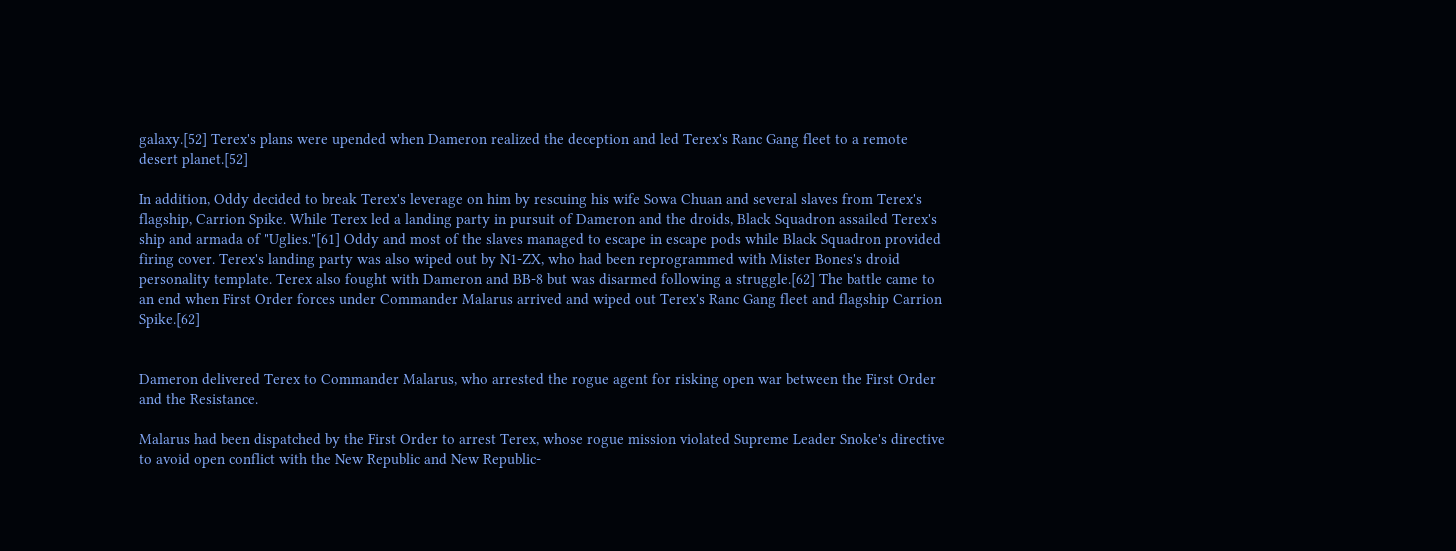galaxy.[52] Terex's plans were upended when Dameron realized the deception and led Terex's Ranc Gang fleet to a remote desert planet.[52]

In addition, Oddy decided to break Terex's leverage on him by rescuing his wife Sowa Chuan and several slaves from Terex's flagship, Carrion Spike. While Terex led a landing party in pursuit of Dameron and the droids, Black Squadron assailed Terex's ship and armada of "Uglies."[61] Oddy and most of the slaves managed to escape in escape pods while Black Squadron provided firing cover. Terex's landing party was also wiped out by N1-ZX, who had been reprogrammed with Mister Bones's droid personality template. Terex also fought with Dameron and BB-8 but was disarmed following a struggle.[62] The battle came to an end when First Order forces under Commander Malarus arrived and wiped out Terex's Ranc Gang fleet and flagship Carrion Spike.[62]


Dameron delivered Terex to Commander Malarus, who arrested the rogue agent for risking open war between the First Order and the Resistance.

Malarus had been dispatched by the First Order to arrest Terex, whose rogue mission violated Supreme Leader Snoke's directive to avoid open conflict with the New Republic and New Republic-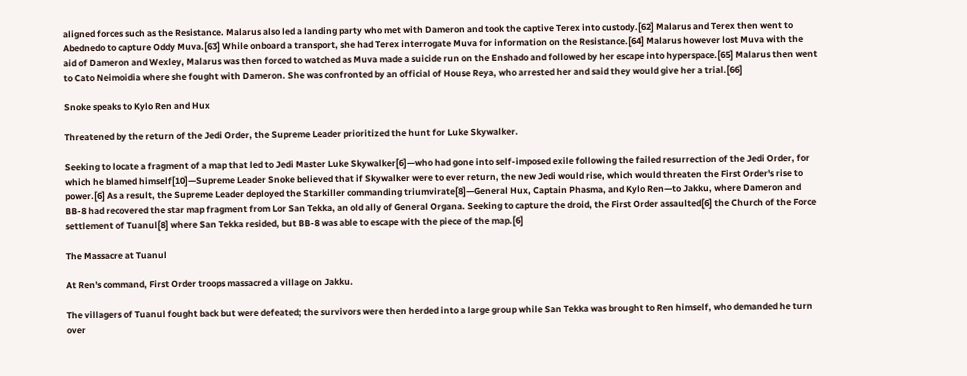aligned forces such as the Resistance. Malarus also led a landing party who met with Dameron and took the captive Terex into custody.[62] Malarus and Terex then went to Abednedo to capture Oddy Muva.[63] While onboard a transport, she had Terex interrogate Muva for information on the Resistance.[64] Malarus however lost Muva with the aid of Dameron and Wexley, Malarus was then forced to watched as Muva made a suicide run on the Enshado and followed by her escape into hyperspace.[65] Malarus then went to Cato Neimoidia where she fought with Dameron. She was confronted by an official of House Reya, who arrested her and said they would give her a trial.[66]

Snoke speaks to Kylo Ren and Hux

Threatened by the return of the Jedi Order, the Supreme Leader prioritized the hunt for Luke Skywalker.

Seeking to locate a fragment of a map that led to Jedi Master Luke Skywalker[6]—who had gone into self-imposed exile following the failed resurrection of the Jedi Order, for which he blamed himself[10]—Supreme Leader Snoke believed that if Skywalker were to ever return, the new Jedi would rise, which would threaten the First Order's rise to power.[6] As a result, the Supreme Leader deployed the Starkiller commanding triumvirate[8]—General Hux, Captain Phasma, and Kylo Ren—to Jakku, where Dameron and BB-8 had recovered the star map fragment from Lor San Tekka, an old ally of General Organa. Seeking to capture the droid, the First Order assaulted[6] the Church of the Force settlement of Tuanul[8] where San Tekka resided, but BB-8 was able to escape with the piece of the map.[6]

The Massacre at Tuanul

At Ren's command, First Order troops massacred a village on Jakku.

The villagers of Tuanul fought back but were defeated; the survivors were then herded into a large group while San Tekka was brought to Ren himself, who demanded he turn over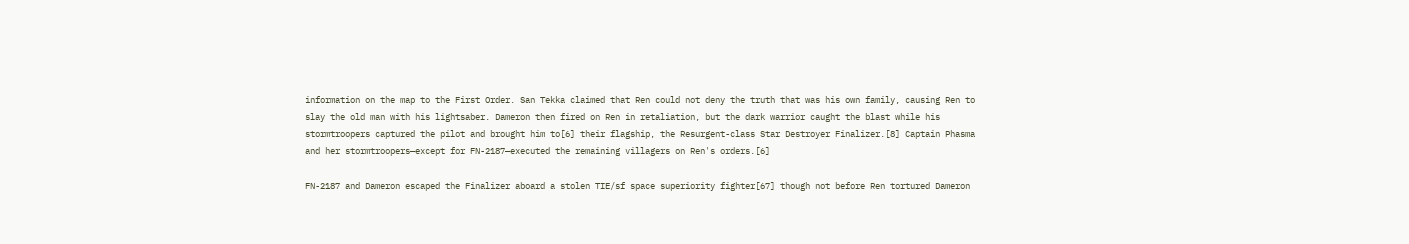information on the map to the First Order. San Tekka claimed that Ren could not deny the truth that was his own family, causing Ren to slay the old man with his lightsaber. Dameron then fired on Ren in retaliation, but the dark warrior caught the blast while his stormtroopers captured the pilot and brought him to[6] their flagship, the Resurgent-class Star Destroyer Finalizer.[8] Captain Phasma and her stormtroopers—except for FN-2187—executed the remaining villagers on Ren's orders.[6]

FN-2187 and Dameron escaped the Finalizer aboard a stolen TIE/sf space superiority fighter[67] though not before Ren tortured Dameron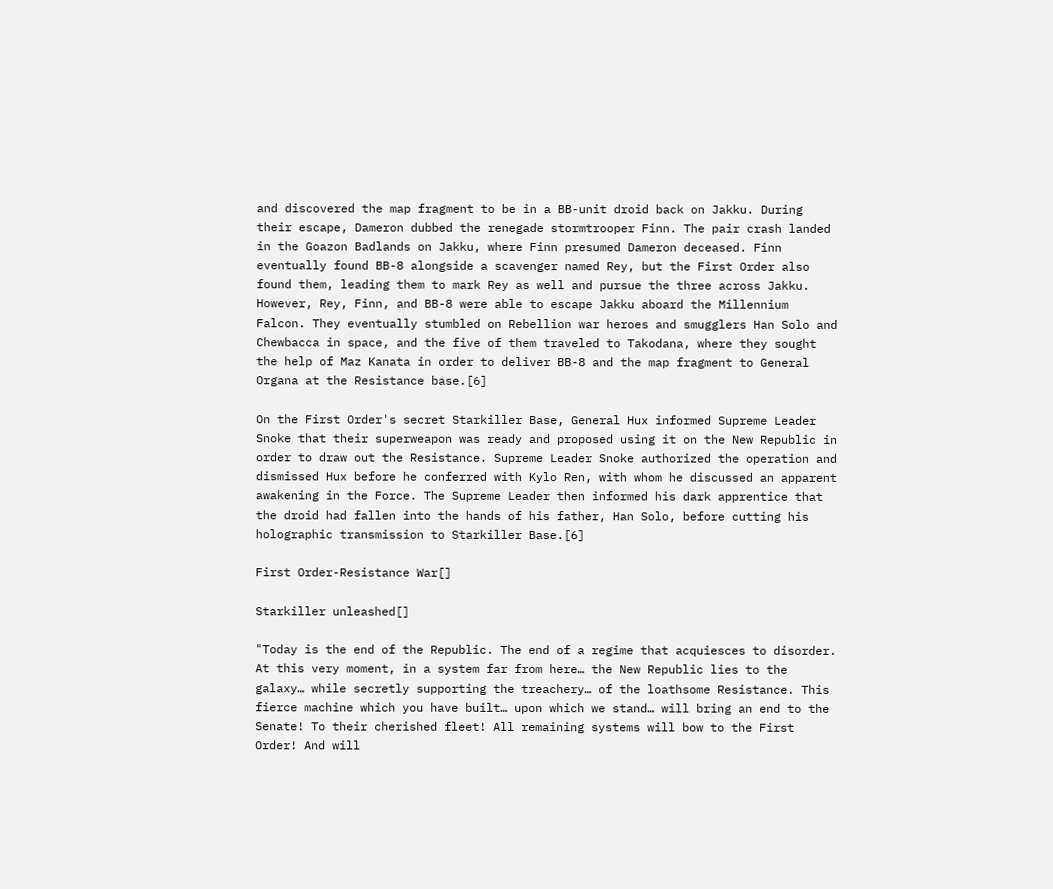and discovered the map fragment to be in a BB-unit droid back on Jakku. During their escape, Dameron dubbed the renegade stormtrooper Finn. The pair crash landed in the Goazon Badlands on Jakku, where Finn presumed Dameron deceased. Finn eventually found BB-8 alongside a scavenger named Rey, but the First Order also found them, leading them to mark Rey as well and pursue the three across Jakku. However, Rey, Finn, and BB-8 were able to escape Jakku aboard the Millennium Falcon. They eventually stumbled on Rebellion war heroes and smugglers Han Solo and Chewbacca in space, and the five of them traveled to Takodana, where they sought the help of Maz Kanata in order to deliver BB-8 and the map fragment to General Organa at the Resistance base.[6]

On the First Order's secret Starkiller Base, General Hux informed Supreme Leader Snoke that their superweapon was ready and proposed using it on the New Republic in order to draw out the Resistance. Supreme Leader Snoke authorized the operation and dismissed Hux before he conferred with Kylo Ren, with whom he discussed an apparent awakening in the Force. The Supreme Leader then informed his dark apprentice that the droid had fallen into the hands of his father, Han Solo, before cutting his holographic transmission to Starkiller Base.[6]

First Order-Resistance War[]

Starkiller unleashed[]

"Today is the end of the Republic. The end of a regime that acquiesces to disorder. At this very moment, in a system far from here… the New Republic lies to the galaxy… while secretly supporting the treachery… of the loathsome Resistance. This fierce machine which you have built… upon which we stand… will bring an end to the Senate! To their cherished fleet! All remaining systems will bow to the First Order! And will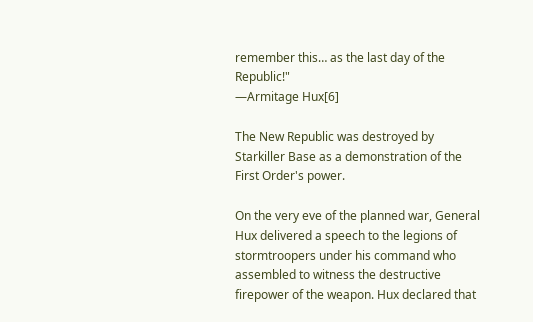remember this… as the last day of the Republic!"
―Armitage Hux[6]

The New Republic was destroyed by Starkiller Base as a demonstration of the First Order's power.

On the very eve of the planned war, General Hux delivered a speech to the legions of stormtroopers under his command who assembled to witness the destructive firepower of the weapon. Hux declared that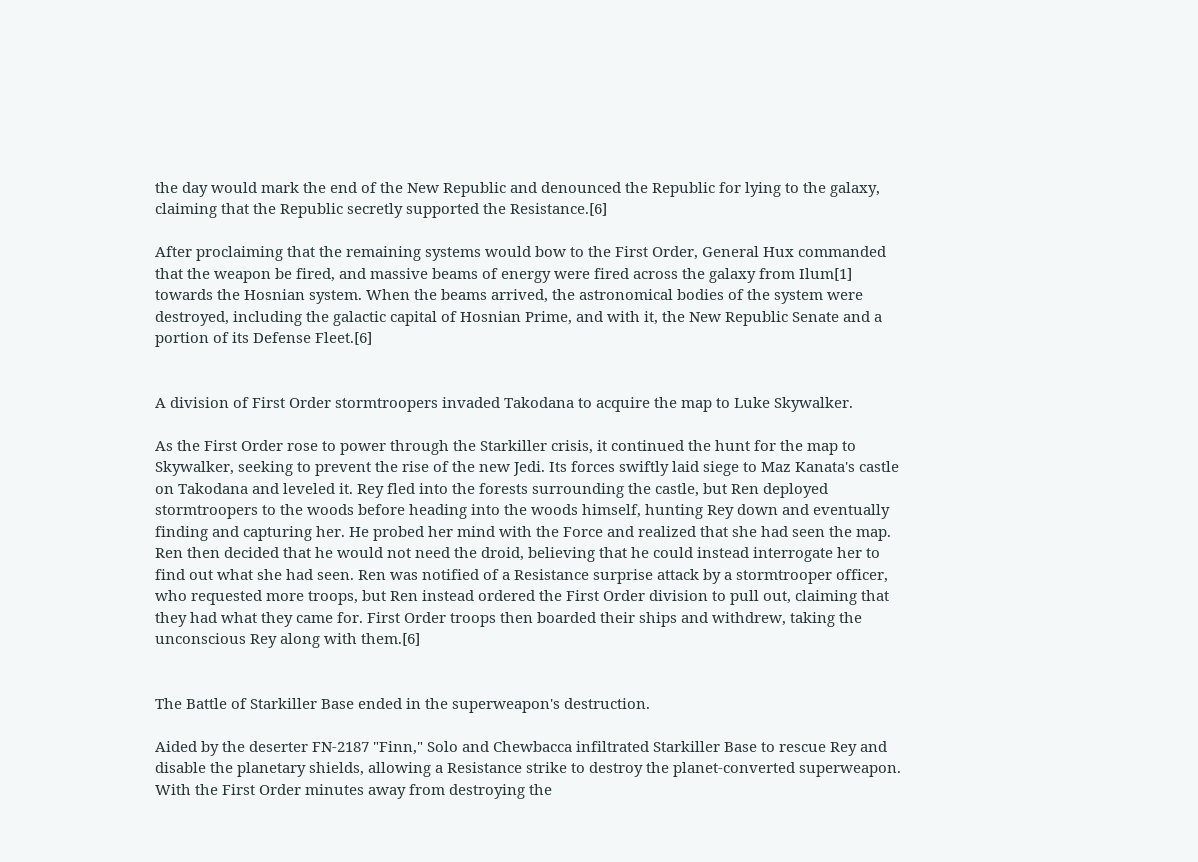the day would mark the end of the New Republic and denounced the Republic for lying to the galaxy, claiming that the Republic secretly supported the Resistance.[6]

After proclaiming that the remaining systems would bow to the First Order, General Hux commanded that the weapon be fired, and massive beams of energy were fired across the galaxy from Ilum[1] towards the Hosnian system. When the beams arrived, the astronomical bodies of the system were destroyed, including the galactic capital of Hosnian Prime, and with it, the New Republic Senate and a portion of its Defense Fleet.[6]


A division of First Order stormtroopers invaded Takodana to acquire the map to Luke Skywalker.

As the First Order rose to power through the Starkiller crisis, it continued the hunt for the map to Skywalker, seeking to prevent the rise of the new Jedi. Its forces swiftly laid siege to Maz Kanata's castle on Takodana and leveled it. Rey fled into the forests surrounding the castle, but Ren deployed stormtroopers to the woods before heading into the woods himself, hunting Rey down and eventually finding and capturing her. He probed her mind with the Force and realized that she had seen the map. Ren then decided that he would not need the droid, believing that he could instead interrogate her to find out what she had seen. Ren was notified of a Resistance surprise attack by a stormtrooper officer, who requested more troops, but Ren instead ordered the First Order division to pull out, claiming that they had what they came for. First Order troops then boarded their ships and withdrew, taking the unconscious Rey along with them.[6]


The Battle of Starkiller Base ended in the superweapon's destruction.

Aided by the deserter FN-2187 "Finn," Solo and Chewbacca infiltrated Starkiller Base to rescue Rey and disable the planetary shields, allowing a Resistance strike to destroy the planet-converted superweapon. With the First Order minutes away from destroying the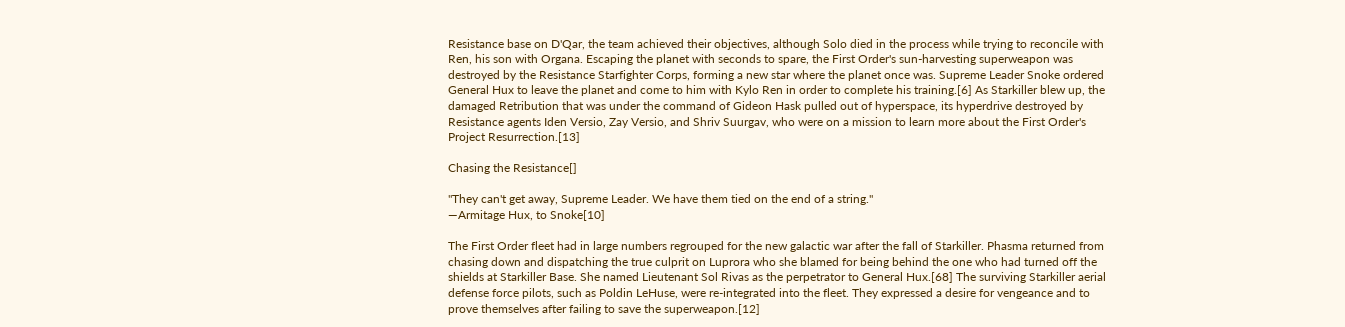Resistance base on D'Qar, the team achieved their objectives, although Solo died in the process while trying to reconcile with Ren, his son with Organa. Escaping the planet with seconds to spare, the First Order's sun-harvesting superweapon was destroyed by the Resistance Starfighter Corps, forming a new star where the planet once was. Supreme Leader Snoke ordered General Hux to leave the planet and come to him with Kylo Ren in order to complete his training.[6] As Starkiller blew up, the damaged Retribution that was under the command of Gideon Hask pulled out of hyperspace, its hyperdrive destroyed by Resistance agents Iden Versio, Zay Versio, and Shriv Suurgav, who were on a mission to learn more about the First Order's Project Resurrection.[13]

Chasing the Resistance[]

"They can't get away, Supreme Leader. We have them tied on the end of a string."
―Armitage Hux, to Snoke[10]

The First Order fleet had in large numbers regrouped for the new galactic war after the fall of Starkiller. Phasma returned from chasing down and dispatching the true culprit on Luprora who she blamed for being behind the one who had turned off the shields at Starkiller Base. She named Lieutenant Sol Rivas as the perpetrator to General Hux.[68] The surviving Starkiller aerial defense force pilots, such as Poldin LeHuse, were re-integrated into the fleet. They expressed a desire for vengeance and to prove themselves after failing to save the superweapon.[12]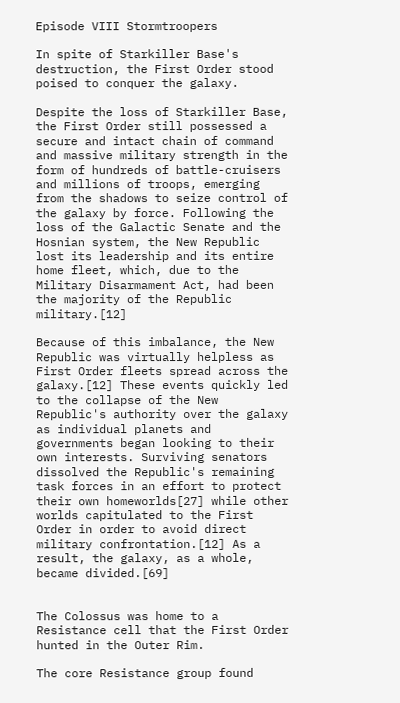Episode VIII Stormtroopers

In spite of Starkiller Base's destruction, the First Order stood poised to conquer the galaxy.

Despite the loss of Starkiller Base, the First Order still possessed a secure and intact chain of command and massive military strength in the form of hundreds of battle-cruisers and millions of troops, emerging from the shadows to seize control of the galaxy by force. Following the loss of the Galactic Senate and the Hosnian system, the New Republic lost its leadership and its entire home fleet, which, due to the Military Disarmament Act, had been the majority of the Republic military.[12]

Because of this imbalance, the New Republic was virtually helpless as First Order fleets spread across the galaxy.[12] These events quickly led to the collapse of the New Republic's authority over the galaxy as individual planets and governments began looking to their own interests. Surviving senators dissolved the Republic's remaining task forces in an effort to protect their own homeworlds[27] while other worlds capitulated to the First Order in order to avoid direct military confrontation.[12] As a result, the galaxy, as a whole, became divided.[69]


The Colossus was home to a Resistance cell that the First Order hunted in the Outer Rim.

The core Resistance group found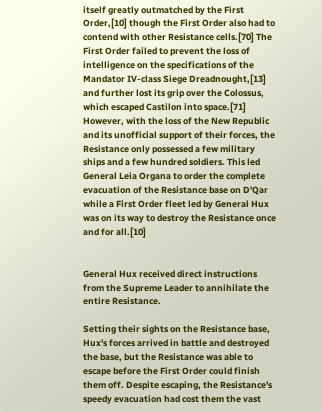itself greatly outmatched by the First Order,[10] though the First Order also had to contend with other Resistance cells.[70] The First Order failed to prevent the loss of intelligence on the specifications of the Mandator IV-class Siege Dreadnought,[13] and further lost its grip over the Colossus, which escaped Castilon into space.[71] However, with the loss of the New Republic and its unofficial support of their forces, the Resistance only possessed a few military ships and a few hundred soldiers. This led General Leia Organa to order the complete evacuation of the Resistance base on D'Qar while a First Order fleet led by General Hux was on its way to destroy the Resistance once and for all.[10]


General Hux received direct instructions from the Supreme Leader to annihilate the entire Resistance.

Setting their sights on the Resistance base, Hux's forces arrived in battle and destroyed the base, but the Resistance was able to escape before the First Order could finish them off. Despite escaping, the Resistance's speedy evacuation had cost them the vast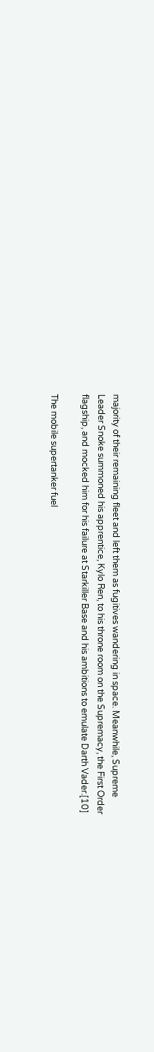majority of their remaining fleet and left them as fugitives wandering in space. Meanwhile, Supreme Leader Snoke summoned his apprentice, Kylo Ren, to his throne room on the Supremacy, the First Order flagship, and mocked him for his failure at Starkiller Base and his ambitions to emulate Darth Vader.[10]

The mobile supertanker fuel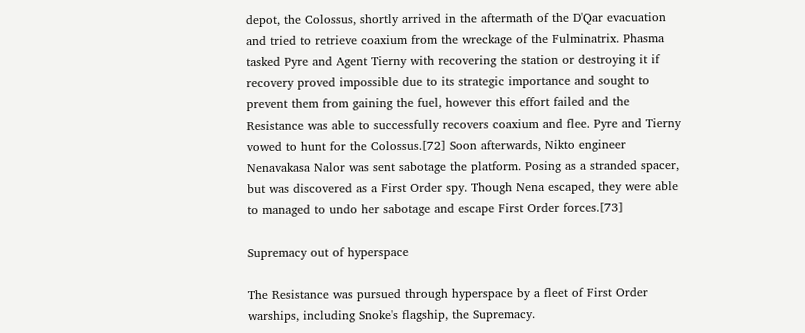depot, the Colossus, shortly arrived in the aftermath of the D'Qar evacuation and tried to retrieve coaxium from the wreckage of the Fulminatrix. Phasma tasked Pyre and Agent Tierny with recovering the station or destroying it if recovery proved impossible due to its strategic importance and sought to prevent them from gaining the fuel, however this effort failed and the Resistance was able to successfully recovers coaxium and flee. Pyre and Tierny vowed to hunt for the Colossus.[72] Soon afterwards, Nikto engineer Nenavakasa Nalor was sent sabotage the platform. Posing as a stranded spacer, but was discovered as a First Order spy. Though Nena escaped, they were able to managed to undo her sabotage and escape First Order forces.[73]

Supremacy out of hyperspace

The Resistance was pursued through hyperspace by a fleet of First Order warships, including Snoke's flagship, the Supremacy.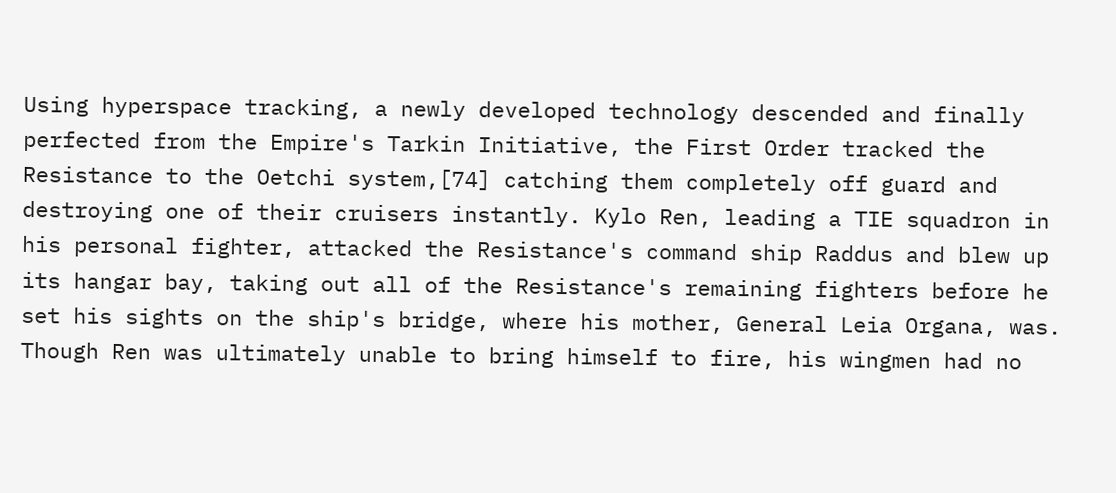Using hyperspace tracking, a newly developed technology descended and finally perfected from the Empire's Tarkin Initiative, the First Order tracked the Resistance to the Oetchi system,[74] catching them completely off guard and destroying one of their cruisers instantly. Kylo Ren, leading a TIE squadron in his personal fighter, attacked the Resistance's command ship Raddus and blew up its hangar bay, taking out all of the Resistance's remaining fighters before he set his sights on the ship's bridge, where his mother, General Leia Organa, was. Though Ren was ultimately unable to bring himself to fire, his wingmen had no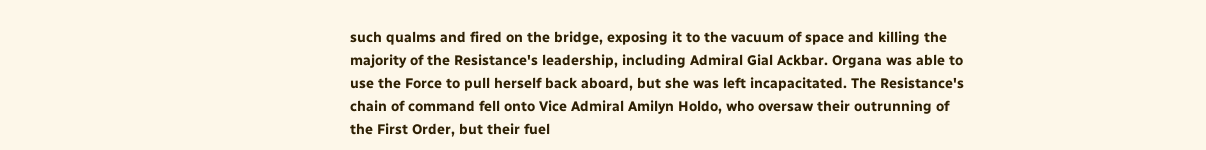such qualms and fired on the bridge, exposing it to the vacuum of space and killing the majority of the Resistance's leadership, including Admiral Gial Ackbar. Organa was able to use the Force to pull herself back aboard, but she was left incapacitated. The Resistance's chain of command fell onto Vice Admiral Amilyn Holdo, who oversaw their outrunning of the First Order, but their fuel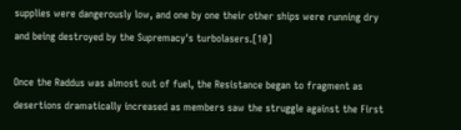supplies were dangerously low, and one by one their other ships were running dry and being destroyed by the Supremacy's turbolasers.[10]

Once the Raddus was almost out of fuel, the Resistance began to fragment as desertions dramatically increased as members saw the struggle against the First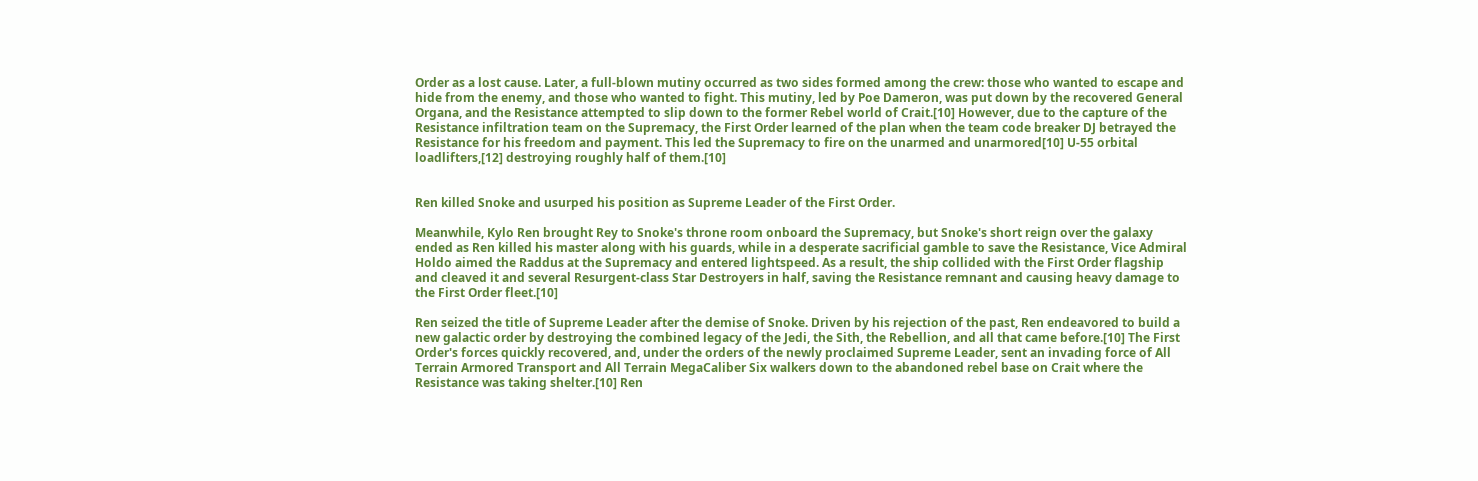Order as a lost cause. Later, a full-blown mutiny occurred as two sides formed among the crew: those who wanted to escape and hide from the enemy, and those who wanted to fight. This mutiny, led by Poe Dameron, was put down by the recovered General Organa, and the Resistance attempted to slip down to the former Rebel world of Crait.[10] However, due to the capture of the Resistance infiltration team on the Supremacy, the First Order learned of the plan when the team code breaker DJ betrayed the Resistance for his freedom and payment. This led the Supremacy to fire on the unarmed and unarmored[10] U-55 orbital loadlifters,[12] destroying roughly half of them.[10]


Ren killed Snoke and usurped his position as Supreme Leader of the First Order.

Meanwhile, Kylo Ren brought Rey to Snoke's throne room onboard the Supremacy, but Snoke's short reign over the galaxy ended as Ren killed his master along with his guards, while in a desperate sacrificial gamble to save the Resistance, Vice Admiral Holdo aimed the Raddus at the Supremacy and entered lightspeed. As a result, the ship collided with the First Order flagship and cleaved it and several Resurgent-class Star Destroyers in half, saving the Resistance remnant and causing heavy damage to the First Order fleet.[10]

Ren seized the title of Supreme Leader after the demise of Snoke. Driven by his rejection of the past, Ren endeavored to build a new galactic order by destroying the combined legacy of the Jedi, the Sith, the Rebellion, and all that came before.[10] The First Order's forces quickly recovered, and, under the orders of the newly proclaimed Supreme Leader, sent an invading force of All Terrain Armored Transport and All Terrain MegaCaliber Six walkers down to the abandoned rebel base on Crait where the Resistance was taking shelter.[10] Ren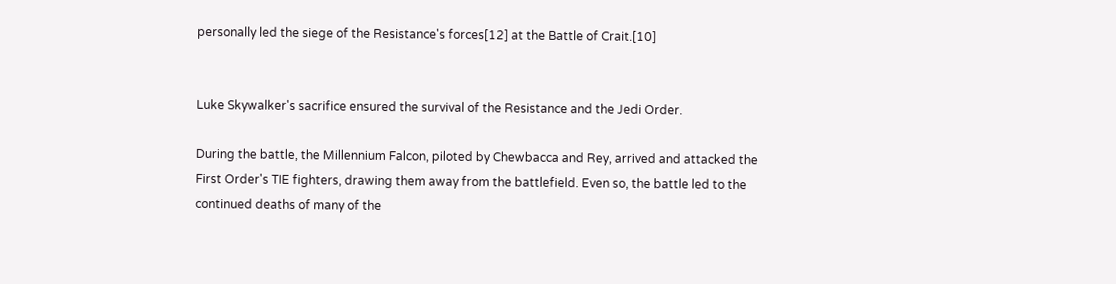personally led the siege of the Resistance's forces[12] at the Battle of Crait.[10]


Luke Skywalker's sacrifice ensured the survival of the Resistance and the Jedi Order.

During the battle, the Millennium Falcon, piloted by Chewbacca and Rey, arrived and attacked the First Order's TIE fighters, drawing them away from the battlefield. Even so, the battle led to the continued deaths of many of the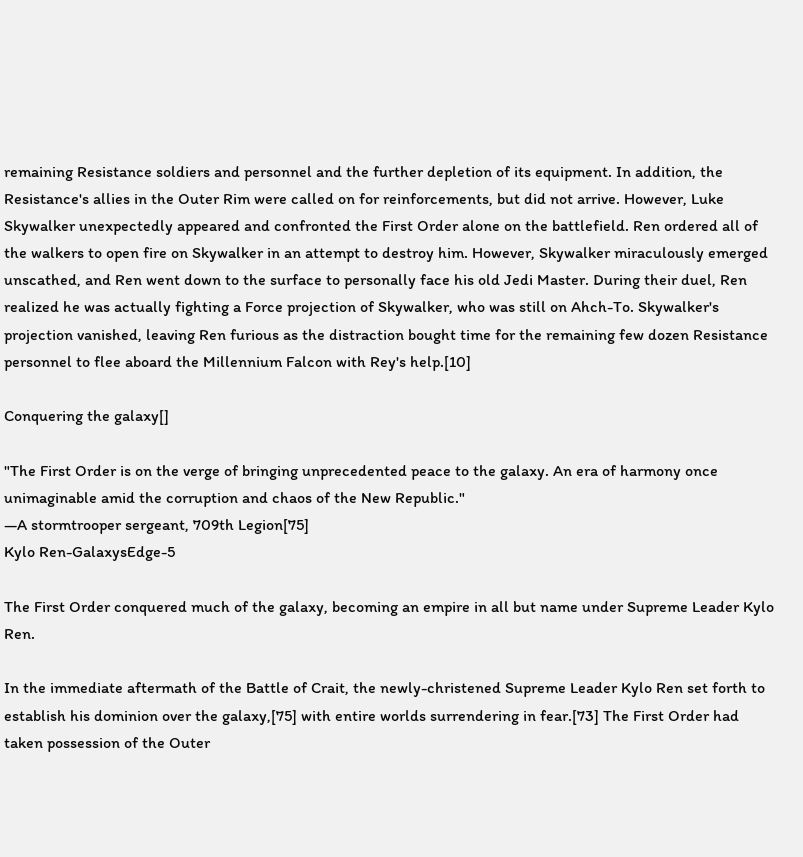remaining Resistance soldiers and personnel and the further depletion of its equipment. In addition, the Resistance's allies in the Outer Rim were called on for reinforcements, but did not arrive. However, Luke Skywalker unexpectedly appeared and confronted the First Order alone on the battlefield. Ren ordered all of the walkers to open fire on Skywalker in an attempt to destroy him. However, Skywalker miraculously emerged unscathed, and Ren went down to the surface to personally face his old Jedi Master. During their duel, Ren realized he was actually fighting a Force projection of Skywalker, who was still on Ahch-To. Skywalker's projection vanished, leaving Ren furious as the distraction bought time for the remaining few dozen Resistance personnel to flee aboard the Millennium Falcon with Rey's help.[10]

Conquering the galaxy[]

"The First Order is on the verge of bringing unprecedented peace to the galaxy. An era of harmony once unimaginable amid the corruption and chaos of the New Republic."
―A stormtrooper sergeant, 709th Legion[75]
Kylo Ren-GalaxysEdge-5

The First Order conquered much of the galaxy, becoming an empire in all but name under Supreme Leader Kylo Ren.

In the immediate aftermath of the Battle of Crait, the newly-christened Supreme Leader Kylo Ren set forth to establish his dominion over the galaxy,[75] with entire worlds surrendering in fear.[73] The First Order had taken possession of the Outer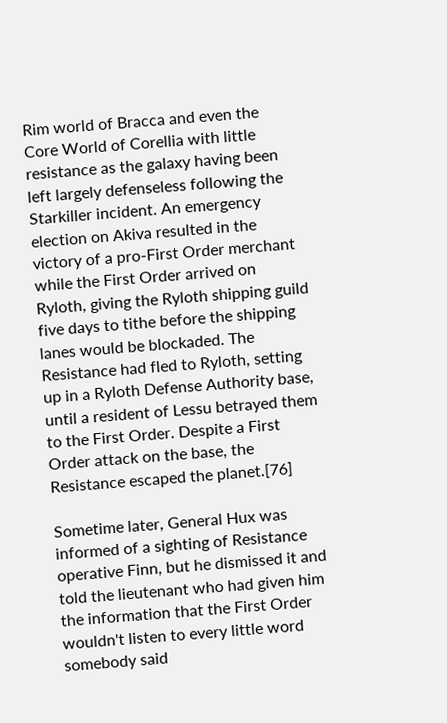Rim world of Bracca and even the Core World of Corellia with little resistance as the galaxy having been left largely defenseless following the Starkiller incident. An emergency election on Akiva resulted in the victory of a pro-First Order merchant while the First Order arrived on Ryloth, giving the Ryloth shipping guild five days to tithe before the shipping lanes would be blockaded. The Resistance had fled to Ryloth, setting up in a Ryloth Defense Authority base, until a resident of Lessu betrayed them to the First Order. Despite a First Order attack on the base, the Resistance escaped the planet.[76]

Sometime later, General Hux was informed of a sighting of Resistance operative Finn, but he dismissed it and told the lieutenant who had given him the information that the First Order wouldn't listen to every little word somebody said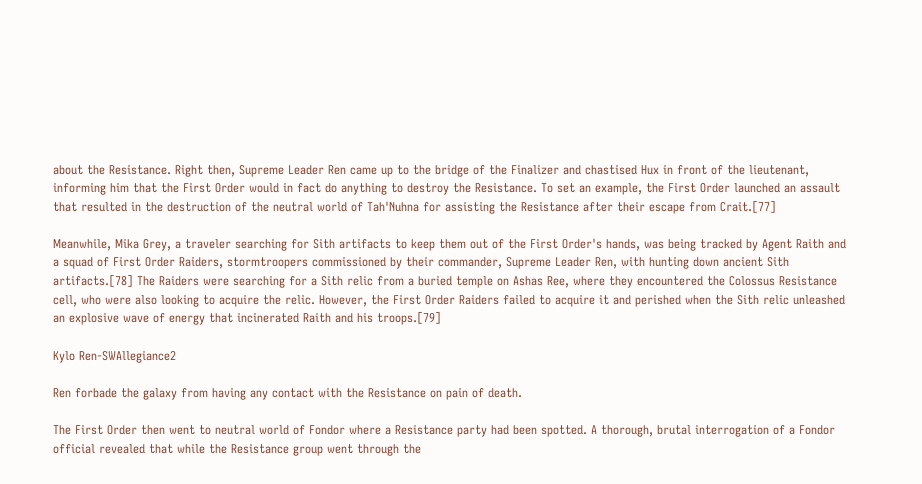about the Resistance. Right then, Supreme Leader Ren came up to the bridge of the Finalizer and chastised Hux in front of the lieutenant, informing him that the First Order would in fact do anything to destroy the Resistance. To set an example, the First Order launched an assault that resulted in the destruction of the neutral world of Tah'Nuhna for assisting the Resistance after their escape from Crait.[77]

Meanwhile, Mika Grey, a traveler searching for Sith artifacts to keep them out of the First Order's hands, was being tracked by Agent Raith and a squad of First Order Raiders, stormtroopers commissioned by their commander, Supreme Leader Ren, with hunting down ancient Sith artifacts.[78] The Raiders were searching for a Sith relic from a buried temple on Ashas Ree, where they encountered the Colossus Resistance cell, who were also looking to acquire the relic. However, the First Order Raiders failed to acquire it and perished when the Sith relic unleashed an explosive wave of energy that incinerated Raith and his troops.[79]

Kylo Ren-SWAllegiance2

Ren forbade the galaxy from having any contact with the Resistance on pain of death.

The First Order then went to neutral world of Fondor where a Resistance party had been spotted. A thorough, brutal interrogation of a Fondor official revealed that while the Resistance group went through the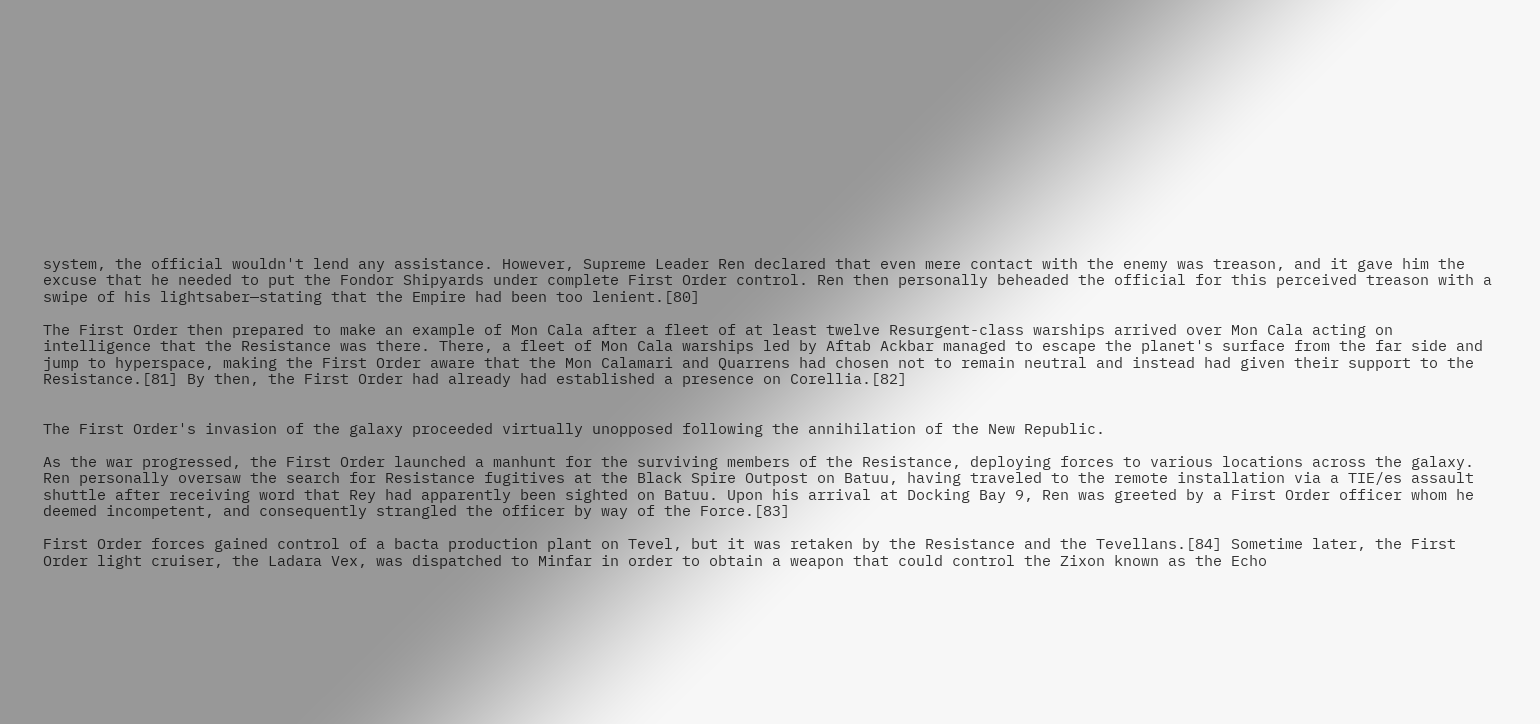system, the official wouldn't lend any assistance. However, Supreme Leader Ren declared that even mere contact with the enemy was treason, and it gave him the excuse that he needed to put the Fondor Shipyards under complete First Order control. Ren then personally beheaded the official for this perceived treason with a swipe of his lightsaber—stating that the Empire had been too lenient.[80]

The First Order then prepared to make an example of Mon Cala after a fleet of at least twelve Resurgent-class warships arrived over Mon Cala acting on intelligence that the Resistance was there. There, a fleet of Mon Cala warships led by Aftab Ackbar managed to escape the planet's surface from the far side and jump to hyperspace, making the First Order aware that the Mon Calamari and Quarrens had chosen not to remain neutral and instead had given their support to the Resistance.[81] By then, the First Order had already had established a presence on Corellia.[82]


The First Order's invasion of the galaxy proceeded virtually unopposed following the annihilation of the New Republic.

As the war progressed, the First Order launched a manhunt for the surviving members of the Resistance, deploying forces to various locations across the galaxy. Ren personally oversaw the search for Resistance fugitives at the Black Spire Outpost on Batuu, having traveled to the remote installation via a TIE/es assault shuttle after receiving word that Rey had apparently been sighted on Batuu. Upon his arrival at Docking Bay 9, Ren was greeted by a First Order officer whom he deemed incompetent, and consequently strangled the officer by way of the Force.[83]

First Order forces gained control of a bacta production plant on Tevel, but it was retaken by the Resistance and the Tevellans.[84] Sometime later, the First Order light cruiser, the Ladara Vex, was dispatched to Minfar in order to obtain a weapon that could control the Zixon known as the Echo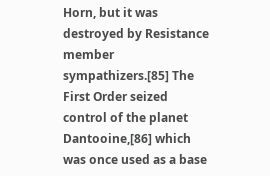Horn, but it was destroyed by Resistance member sympathizers.[85] The First Order seized control of the planet Dantooine,[86] which was once used as a base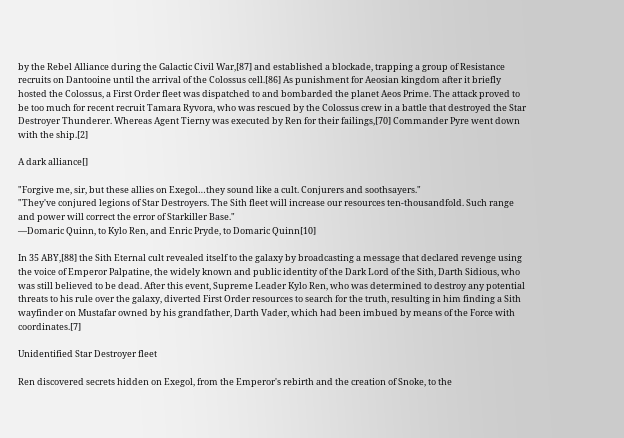by the Rebel Alliance during the Galactic Civil War,[87] and established a blockade, trapping a group of Resistance recruits on Dantooine until the arrival of the Colossus cell.[86] As punishment for Aeosian kingdom after it briefly hosted the Colossus, a First Order fleet was dispatched to and bombarded the planet Aeos Prime. The attack proved to be too much for recent recruit Tamara Ryvora, who was rescued by the Colossus crew in a battle that destroyed the Star Destroyer Thunderer. Whereas Agent Tierny was executed by Ren for their failings,[70] Commander Pyre went down with the ship.[2]

A dark alliance[]

"Forgive me, sir, but these allies on Exegol…they sound like a cult. Conjurers and soothsayers."
"They've conjured legions of Star Destroyers. The Sith fleet will increase our resources ten-thousandfold. Such range and power will correct the error of Starkiller Base."
―Domaric Quinn, to Kylo Ren, and Enric Pryde, to Domaric Quinn[10]

In 35 ABY,[88] the Sith Eternal cult revealed itself to the galaxy by broadcasting a message that declared revenge using the voice of Emperor Palpatine, the widely known and public identity of the Dark Lord of the Sith, Darth Sidious, who was still believed to be dead. After this event, Supreme Leader Kylo Ren, who was determined to destroy any potential threats to his rule over the galaxy, diverted First Order resources to search for the truth, resulting in him finding a Sith wayfinder on Mustafar owned by his grandfather, Darth Vader, which had been imbued by means of the Force with coordinates.[7]

Unidentified Star Destroyer fleet

Ren discovered secrets hidden on Exegol, from the Emperor's rebirth and the creation of Snoke, to the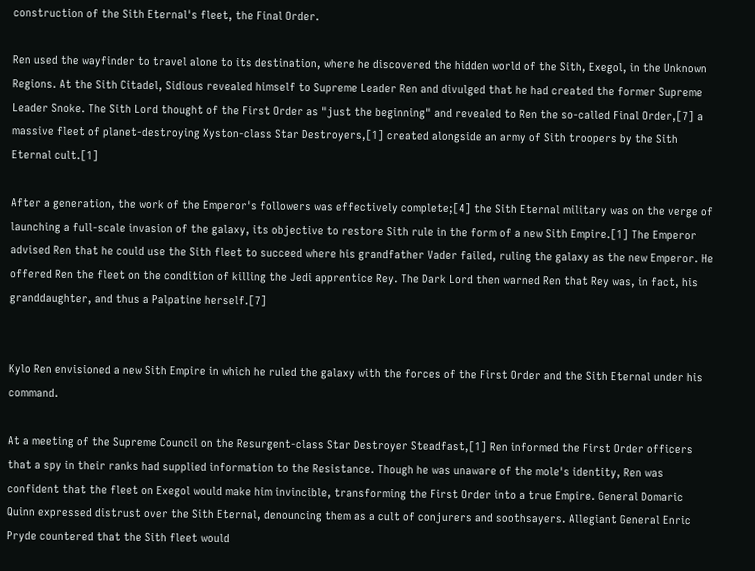construction of the Sith Eternal's fleet, the Final Order.

Ren used the wayfinder to travel alone to its destination, where he discovered the hidden world of the Sith, Exegol, in the Unknown Regions. At the Sith Citadel, Sidious revealed himself to Supreme Leader Ren and divulged that he had created the former Supreme Leader Snoke. The Sith Lord thought of the First Order as "just the beginning" and revealed to Ren the so-called Final Order,[7] a massive fleet of planet-destroying Xyston-class Star Destroyers,[1] created alongside an army of Sith troopers by the Sith Eternal cult.[1]

After a generation, the work of the Emperor's followers was effectively complete;[4] the Sith Eternal military was on the verge of launching a full-scale invasion of the galaxy, its objective to restore Sith rule in the form of a new Sith Empire.[1] The Emperor advised Ren that he could use the Sith fleet to succeed where his grandfather Vader failed, ruling the galaxy as the new Emperor. He offered Ren the fleet on the condition of killing the Jedi apprentice Rey. The Dark Lord then warned Ren that Rey was, in fact, his granddaughter, and thus a Palpatine herself.[7]


Kylo Ren envisioned a new Sith Empire in which he ruled the galaxy with the forces of the First Order and the Sith Eternal under his command.

At a meeting of the Supreme Council on the Resurgent-class Star Destroyer Steadfast,[1] Ren informed the First Order officers that a spy in their ranks had supplied information to the Resistance. Though he was unaware of the mole's identity, Ren was confident that the fleet on Exegol would make him invincible, transforming the First Order into a true Empire. General Domaric Quinn expressed distrust over the Sith Eternal, denouncing them as a cult of conjurers and soothsayers. Allegiant General Enric Pryde countered that the Sith fleet would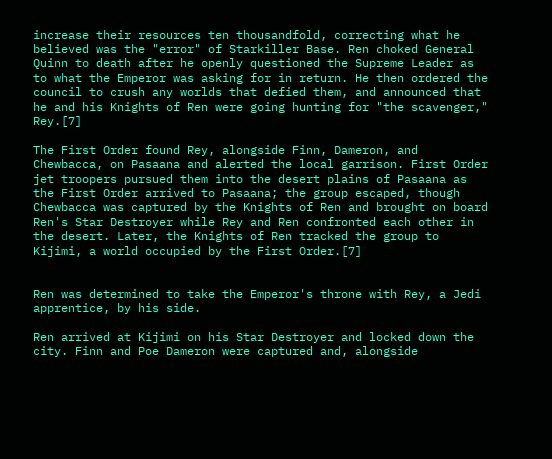increase their resources ten thousandfold, correcting what he believed was the "error" of Starkiller Base. Ren choked General Quinn to death after he openly questioned the Supreme Leader as to what the Emperor was asking for in return. He then ordered the council to crush any worlds that defied them, and announced that he and his Knights of Ren were going hunting for "the scavenger," Rey.[7]

The First Order found Rey, alongside Finn, Dameron, and Chewbacca, on Pasaana and alerted the local garrison. First Order jet troopers pursued them into the desert plains of Pasaana as the First Order arrived to Pasaana; the group escaped, though Chewbacca was captured by the Knights of Ren and brought on board Ren's Star Destroyer while Rey and Ren confronted each other in the desert. Later, the Knights of Ren tracked the group to Kijimi, a world occupied by the First Order.[7]


Ren was determined to take the Emperor's throne with Rey, a Jedi apprentice, by his side.

Ren arrived at Kijimi on his Star Destroyer and locked down the city. Finn and Poe Dameron were captured and, alongside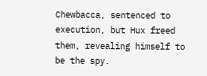Chewbacca, sentenced to execution, but Hux freed them, revealing himself to be the spy.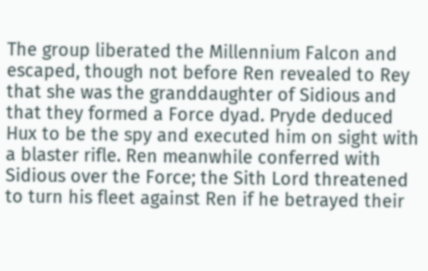The group liberated the Millennium Falcon and escaped, though not before Ren revealed to Rey that she was the granddaughter of Sidious and that they formed a Force dyad. Pryde deduced Hux to be the spy and executed him on sight with a blaster rifle. Ren meanwhile conferred with Sidious over the Force; the Sith Lord threatened to turn his fleet against Ren if he betrayed their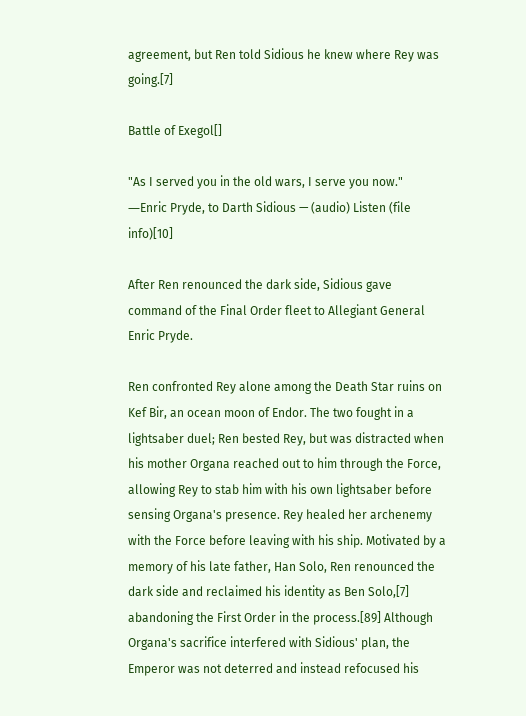agreement, but Ren told Sidious he knew where Rey was going.[7]

Battle of Exegol[]

"As I served you in the old wars, I serve you now."
―Enric Pryde, to Darth Sidious — (audio) Listen (file info)[10]

After Ren renounced the dark side, Sidious gave command of the Final Order fleet to Allegiant General Enric Pryde.

Ren confronted Rey alone among the Death Star ruins on Kef Bir, an ocean moon of Endor. The two fought in a lightsaber duel; Ren bested Rey, but was distracted when his mother Organa reached out to him through the Force, allowing Rey to stab him with his own lightsaber before sensing Organa's presence. Rey healed her archenemy with the Force before leaving with his ship. Motivated by a memory of his late father, Han Solo, Ren renounced the dark side and reclaimed his identity as Ben Solo,[7] abandoning the First Order in the process.[89] Although Organa's sacrifice interfered with Sidious' plan, the Emperor was not deterred and instead refocused his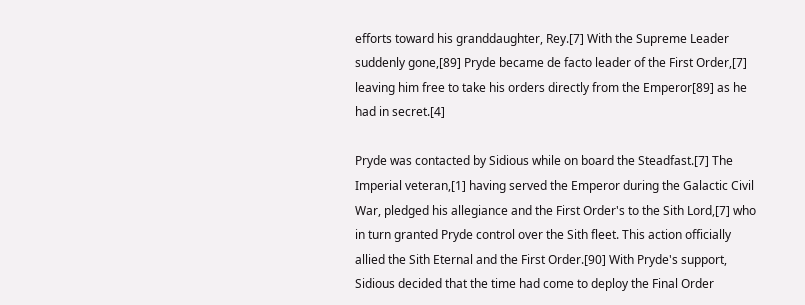efforts toward his granddaughter, Rey.[7] With the Supreme Leader suddenly gone,[89] Pryde became de facto leader of the First Order,[7] leaving him free to take his orders directly from the Emperor[89] as he had in secret.[4]

Pryde was contacted by Sidious while on board the Steadfast.[7] The Imperial veteran,[1] having served the Emperor during the Galactic Civil War, pledged his allegiance and the First Order's to the Sith Lord,[7] who in turn granted Pryde control over the Sith fleet. This action officially allied the Sith Eternal and the First Order.[90] With Pryde's support, Sidious decided that the time had come to deploy the Final Order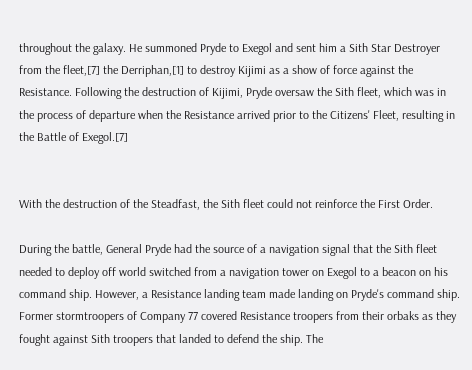throughout the galaxy. He summoned Pryde to Exegol and sent him a Sith Star Destroyer from the fleet,[7] the Derriphan,[1] to destroy Kijimi as a show of force against the Resistance. Following the destruction of Kijimi, Pryde oversaw the Sith fleet, which was in the process of departure when the Resistance arrived prior to the Citizens' Fleet, resulting in the Battle of Exegol.[7]


With the destruction of the Steadfast, the Sith fleet could not reinforce the First Order.

During the battle, General Pryde had the source of a navigation signal that the Sith fleet needed to deploy off world switched from a navigation tower on Exegol to a beacon on his command ship. However, a Resistance landing team made landing on Pryde's command ship. Former stormtroopers of Company 77 covered Resistance troopers from their orbaks as they fought against Sith troopers that landed to defend the ship. The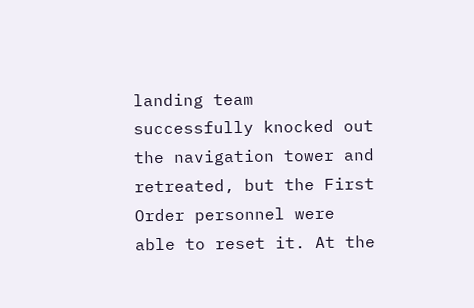landing team successfully knocked out the navigation tower and retreated, but the First Order personnel were able to reset it. At the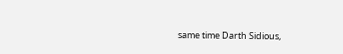same time Darth Sidious,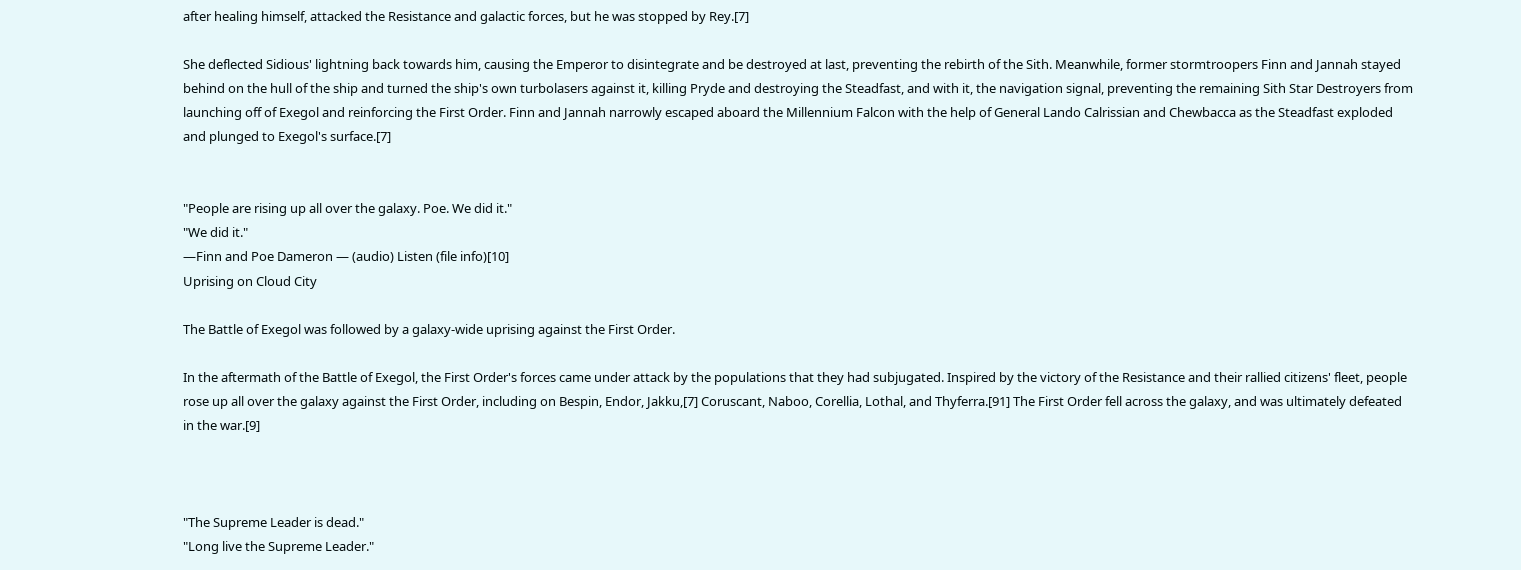after healing himself, attacked the Resistance and galactic forces, but he was stopped by Rey.[7]

She deflected Sidious' lightning back towards him, causing the Emperor to disintegrate and be destroyed at last, preventing the rebirth of the Sith. Meanwhile, former stormtroopers Finn and Jannah stayed behind on the hull of the ship and turned the ship's own turbolasers against it, killing Pryde and destroying the Steadfast, and with it, the navigation signal, preventing the remaining Sith Star Destroyers from launching off of Exegol and reinforcing the First Order. Finn and Jannah narrowly escaped aboard the Millennium Falcon with the help of General Lando Calrissian and Chewbacca as the Steadfast exploded and plunged to Exegol's surface.[7]


"People are rising up all over the galaxy. Poe. We did it."
"We did it."
―Finn and Poe Dameron — (audio) Listen (file info)[10]
Uprising on Cloud City

The Battle of Exegol was followed by a galaxy-wide uprising against the First Order.

In the aftermath of the Battle of Exegol, the First Order's forces came under attack by the populations that they had subjugated. Inspired by the victory of the Resistance and their rallied citizens' fleet, people rose up all over the galaxy against the First Order, including on Bespin, Endor, Jakku,[7] Coruscant, Naboo, Corellia, Lothal, and Thyferra.[91] The First Order fell across the galaxy, and was ultimately defeated in the war.[9]



"The Supreme Leader is dead."
"Long live the Supreme Leader."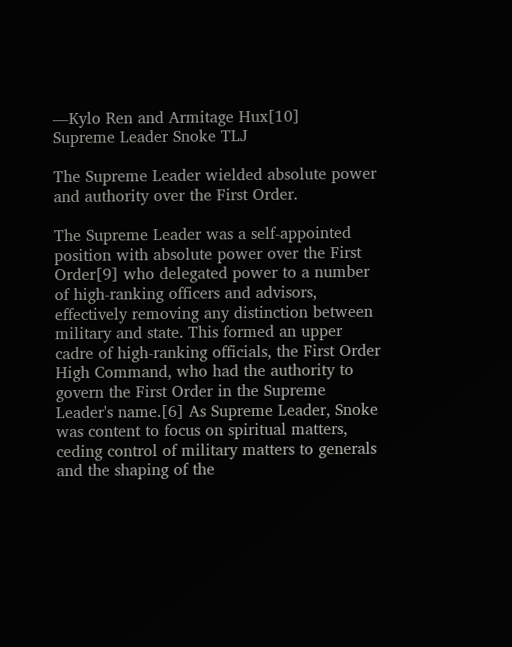―Kylo Ren and Armitage Hux[10]
Supreme Leader Snoke TLJ

The Supreme Leader wielded absolute power and authority over the First Order.

The Supreme Leader was a self-appointed position with absolute power over the First Order[9] who delegated power to a number of high-ranking officers and advisors, effectively removing any distinction between military and state. This formed an upper cadre of high-ranking officials, the First Order High Command, who had the authority to govern the First Order in the Supreme Leader's name.[6] As Supreme Leader, Snoke was content to focus on spiritual matters, ceding control of military matters to generals and the shaping of the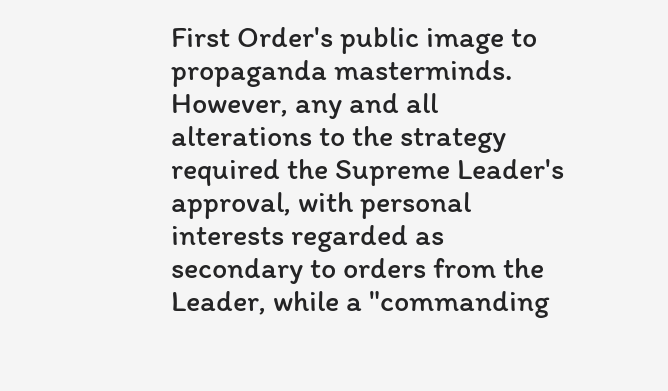First Order's public image to propaganda masterminds. However, any and all alterations to the strategy required the Supreme Leader's approval, with personal interests regarded as secondary to orders from the Leader, while a "commanding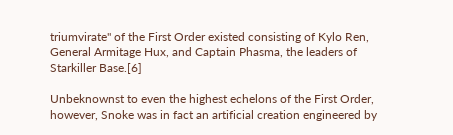triumvirate" of the First Order existed consisting of Kylo Ren, General Armitage Hux, and Captain Phasma, the leaders of Starkiller Base.[6]

Unbeknownst to even the highest echelons of the First Order, however, Snoke was in fact an artificial creation engineered by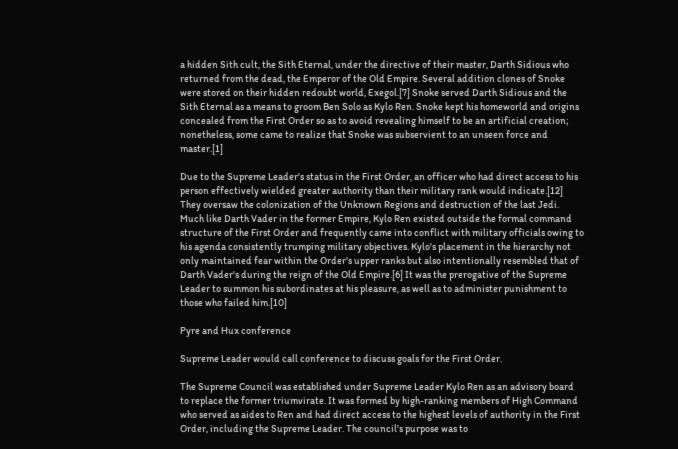a hidden Sith cult, the Sith Eternal, under the directive of their master, Darth Sidious who returned from the dead, the Emperor of the Old Empire. Several addition clones of Snoke were stored on their hidden redoubt world, Exegol.[7] Snoke served Darth Sidious and the Sith Eternal as a means to groom Ben Solo as Kylo Ren. Snoke kept his homeworld and origins concealed from the First Order so as to avoid revealing himself to be an artificial creation; nonetheless, some came to realize that Snoke was subservient to an unseen force and master.[1]

Due to the Supreme Leader's status in the First Order, an officer who had direct access to his person effectively wielded greater authority than their military rank would indicate.[12] They oversaw the colonization of the Unknown Regions and destruction of the last Jedi. Much like Darth Vader in the former Empire, Kylo Ren existed outside the formal command structure of the First Order and frequently came into conflict with military officials owing to his agenda consistently trumping military objectives. Kylo's placement in the hierarchy not only maintained fear within the Order's upper ranks but also intentionally resembled that of Darth Vader's during the reign of the Old Empire.[6] It was the prerogative of the Supreme Leader to summon his subordinates at his pleasure, as well as to administer punishment to those who failed him.[10]

Pyre and Hux conference

Supreme Leader would call conference to discuss goals for the First Order.

The Supreme Council was established under Supreme Leader Kylo Ren as an advisory board to replace the former triumvirate. It was formed by high-ranking members of High Command who served as aides to Ren and had direct access to the highest levels of authority in the First Order, including the Supreme Leader. The council's purpose was to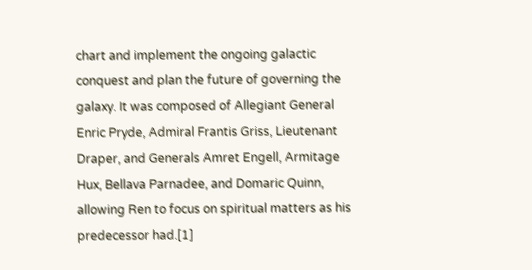chart and implement the ongoing galactic conquest and plan the future of governing the galaxy. It was composed of Allegiant General Enric Pryde, Admiral Frantis Griss, Lieutenant Draper, and Generals Amret Engell, Armitage Hux, Bellava Parnadee, and Domaric Quinn, allowing Ren to focus on spiritual matters as his predecessor had.[1]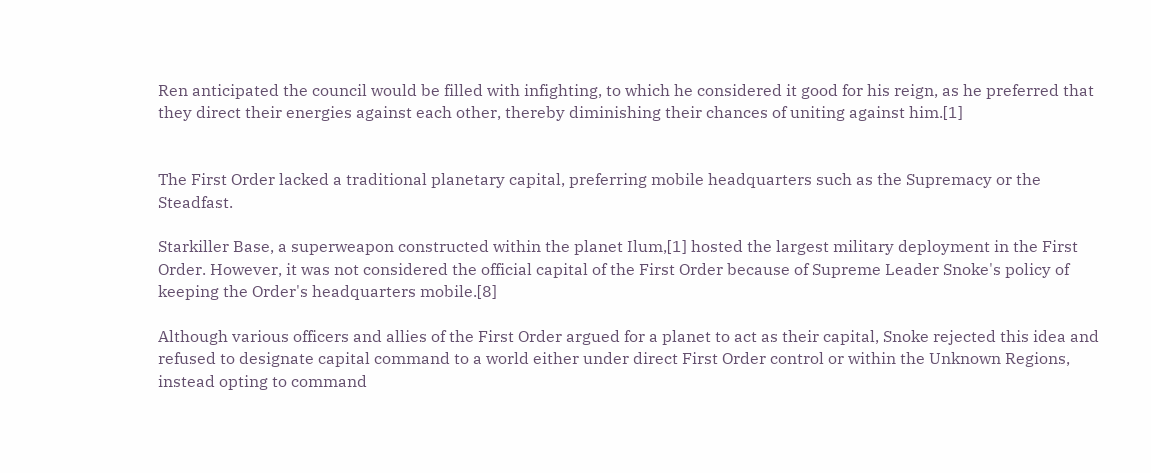Ren anticipated the council would be filled with infighting, to which he considered it good for his reign, as he preferred that they direct their energies against each other, thereby diminishing their chances of uniting against him.[1]


The First Order lacked a traditional planetary capital, preferring mobile headquarters such as the Supremacy or the Steadfast.

Starkiller Base, a superweapon constructed within the planet Ilum,[1] hosted the largest military deployment in the First Order. However, it was not considered the official capital of the First Order because of Supreme Leader Snoke's policy of keeping the Order's headquarters mobile.[8]

Although various officers and allies of the First Order argued for a planet to act as their capital, Snoke rejected this idea and refused to designate capital command to a world either under direct First Order control or within the Unknown Regions, instead opting to command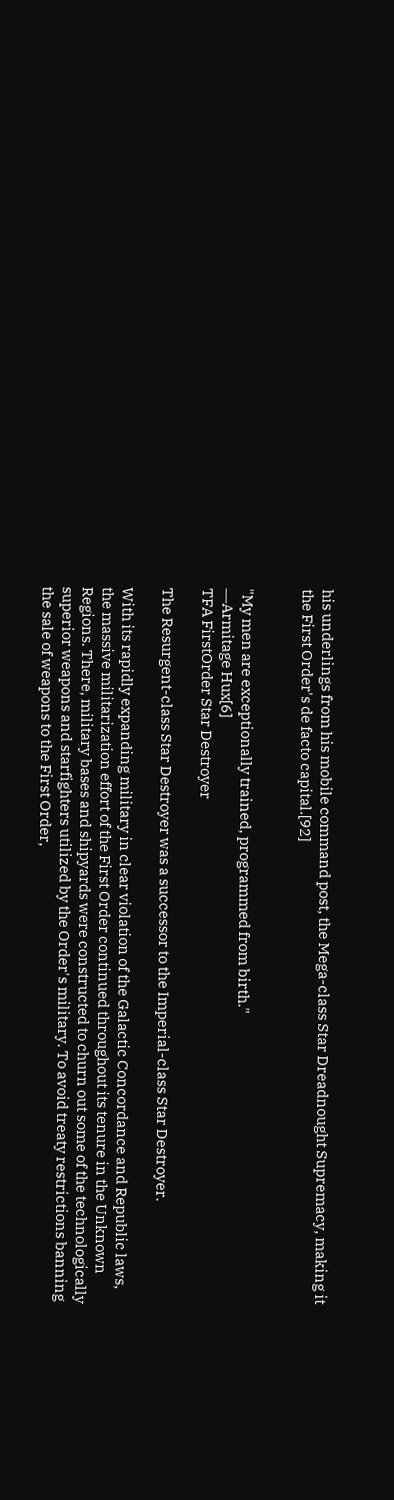his underlings from his mobile command post, the Mega-class Star Dreadnought Supremacy, making it the First Order's de facto capital.[92]


"My men are exceptionally trained, programmed from birth."
―Armitage Hux[6]
TFA FirstOrder Star Destroyer

The Resurgent-class Star Destroyer was a successor to the Imperial-class Star Destroyer.

With its rapidly expanding military in clear violation of the Galactic Concordance and Republic laws, the massive militarization effort of the First Order continued throughout its tenure in the Unknown Regions. There, military bases and shipyards were constructed to churn out some of the technologically superior weapons and starfighters utilized by the Order's military. To avoid treaty restrictions banning the sale of weapons to the First Order,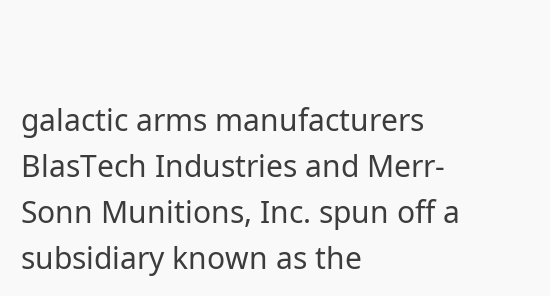galactic arms manufacturers BlasTech Industries and Merr-Sonn Munitions, Inc. spun off a subsidiary known as the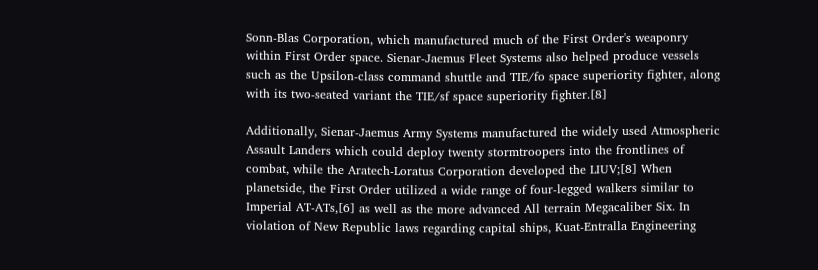Sonn-Blas Corporation, which manufactured much of the First Order's weaponry within First Order space. Sienar-Jaemus Fleet Systems also helped produce vessels such as the Upsilon-class command shuttle and TIE/fo space superiority fighter, along with its two-seated variant the TIE/sf space superiority fighter.[8]

Additionally, Sienar-Jaemus Army Systems manufactured the widely used Atmospheric Assault Landers which could deploy twenty stormtroopers into the frontlines of combat, while the Aratech-Loratus Corporation developed the LIUV;[8] When planetside, the First Order utilized a wide range of four-legged walkers similar to Imperial AT-ATs,[6] as well as the more advanced All terrain Megacaliber Six. In violation of New Republic laws regarding capital ships, Kuat-Entralla Engineering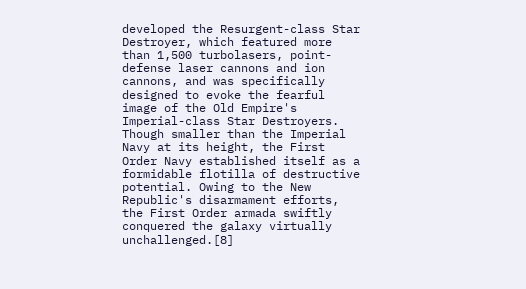developed the Resurgent-class Star Destroyer, which featured more than 1,500 turbolasers, point-defense laser cannons and ion cannons, and was specifically designed to evoke the fearful image of the Old Empire's Imperial-class Star Destroyers. Though smaller than the Imperial Navy at its height, the First Order Navy established itself as a formidable flotilla of destructive potential. Owing to the New Republic's disarmament efforts, the First Order armada swiftly conquered the galaxy virtually unchallenged.[8]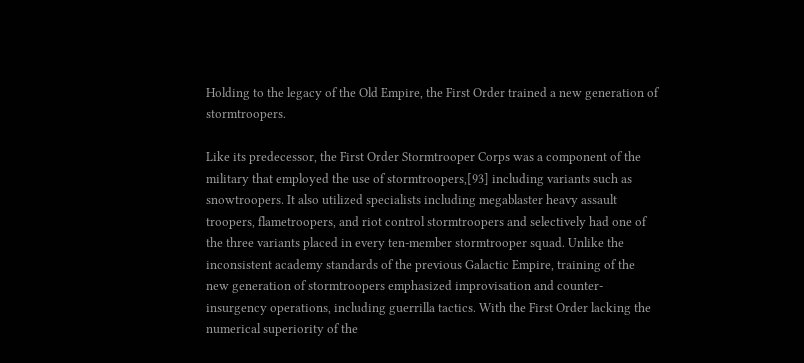Holding to the legacy of the Old Empire, the First Order trained a new generation of stormtroopers.

Like its predecessor, the First Order Stormtrooper Corps was a component of the military that employed the use of stormtroopers,[93] including variants such as snowtroopers. It also utilized specialists including megablaster heavy assault troopers, flametroopers, and riot control stormtroopers and selectively had one of the three variants placed in every ten-member stormtrooper squad. Unlike the inconsistent academy standards of the previous Galactic Empire, training of the new generation of stormtroopers emphasized improvisation and counter-insurgency operations, including guerrilla tactics. With the First Order lacking the numerical superiority of the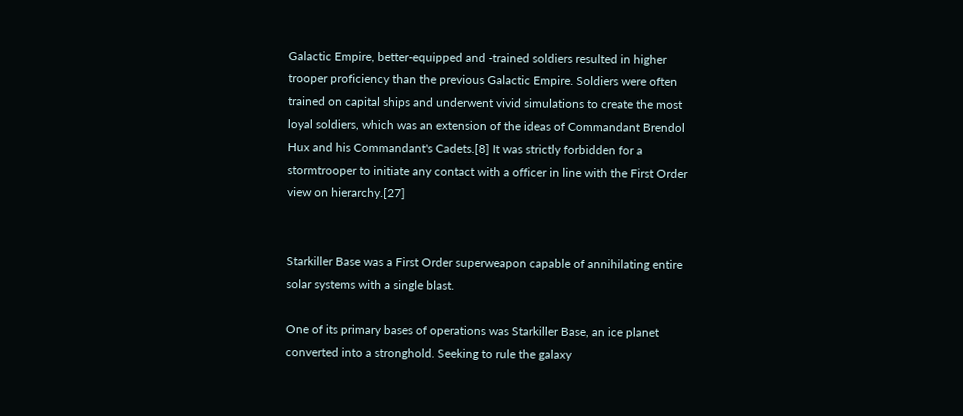Galactic Empire, better-equipped and -trained soldiers resulted in higher trooper proficiency than the previous Galactic Empire. Soldiers were often trained on capital ships and underwent vivid simulations to create the most loyal soldiers, which was an extension of the ideas of Commandant Brendol Hux and his Commandant's Cadets.[8] It was strictly forbidden for a stormtrooper to initiate any contact with a officer in line with the First Order view on hierarchy.[27]


Starkiller Base was a First Order superweapon capable of annihilating entire solar systems with a single blast.

One of its primary bases of operations was Starkiller Base, an ice planet converted into a stronghold. Seeking to rule the galaxy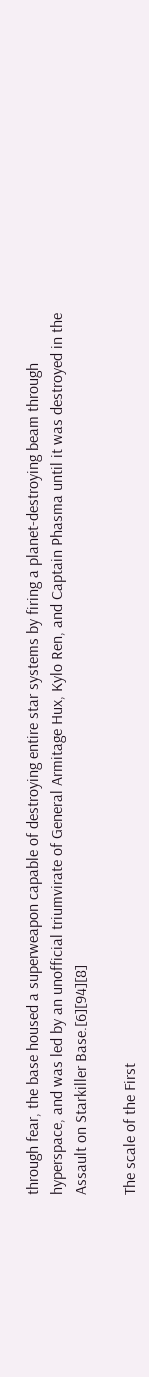through fear, the base housed a superweapon capable of destroying entire star systems by firing a planet-destroying beam through hyperspace, and was led by an unofficial triumvirate of General Armitage Hux, Kylo Ren, and Captain Phasma until it was destroyed in the Assault on Starkiller Base.[6][94][8]

The scale of the First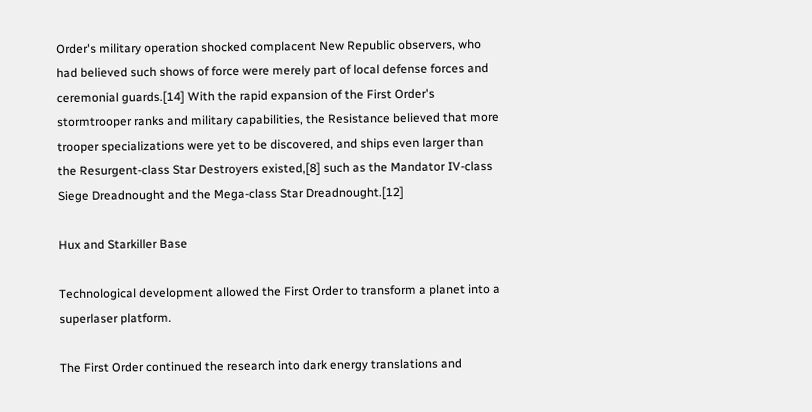Order's military operation shocked complacent New Republic observers, who had believed such shows of force were merely part of local defense forces and ceremonial guards.[14] With the rapid expansion of the First Order's stormtrooper ranks and military capabilities, the Resistance believed that more trooper specializations were yet to be discovered, and ships even larger than the Resurgent-class Star Destroyers existed,[8] such as the Mandator IV-class Siege Dreadnought and the Mega-class Star Dreadnought.[12]

Hux and Starkiller Base

Technological development allowed the First Order to transform a planet into a superlaser platform.

The First Order continued the research into dark energy translations and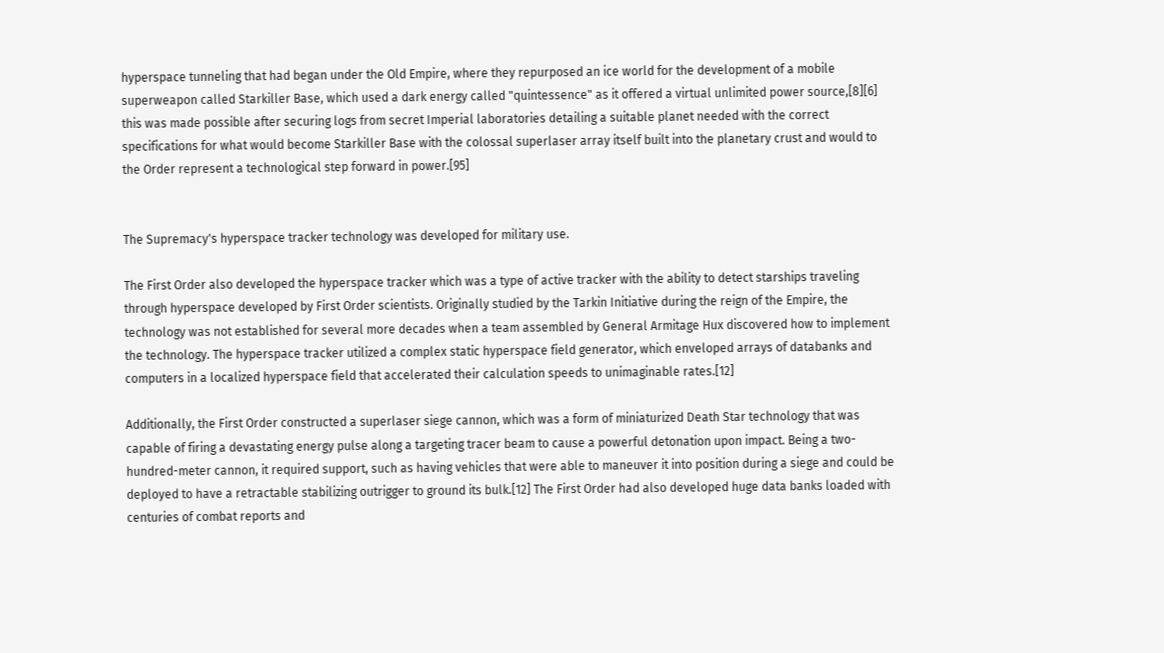hyperspace tunneling that had began under the Old Empire, where they repurposed an ice world for the development of a mobile superweapon called Starkiller Base, which used a dark energy called "quintessence" as it offered a virtual unlimited power source,[8][6] this was made possible after securing logs from secret Imperial laboratories detailing a suitable planet needed with the correct specifications for what would become Starkiller Base with the colossal superlaser array itself built into the planetary crust and would to the Order represent a technological step forward in power.[95]


The Supremacy's hyperspace tracker technology was developed for military use.

The First Order also developed the hyperspace tracker which was a type of active tracker with the ability to detect starships traveling through hyperspace developed by First Order scientists. Originally studied by the Tarkin Initiative during the reign of the Empire, the technology was not established for several more decades when a team assembled by General Armitage Hux discovered how to implement the technology. The hyperspace tracker utilized a complex static hyperspace field generator, which enveloped arrays of databanks and computers in a localized hyperspace field that accelerated their calculation speeds to unimaginable rates.[12]

Additionally, the First Order constructed a superlaser siege cannon, which was a form of miniaturized Death Star technology that was capable of firing a devastating energy pulse along a targeting tracer beam to cause a powerful detonation upon impact. Being a two-hundred-meter cannon, it required support, such as having vehicles that were able to maneuver it into position during a siege and could be deployed to have a retractable stabilizing outrigger to ground its bulk.[12] The First Order had also developed huge data banks loaded with centuries of combat reports and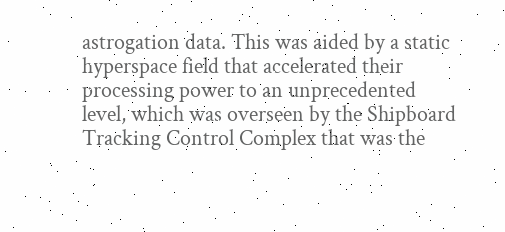astrogation data. This was aided by a static hyperspace field that accelerated their processing power to an unprecedented level, which was overseen by the Shipboard Tracking Control Complex that was the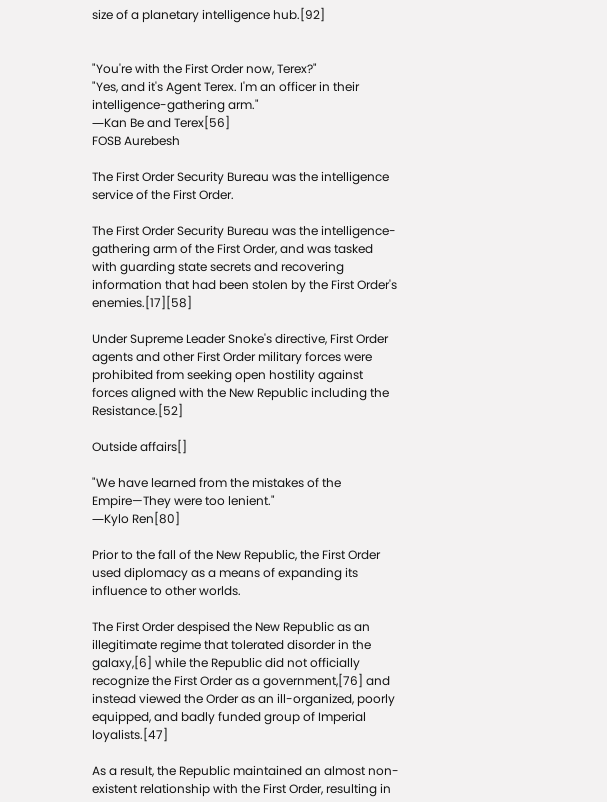size of a planetary intelligence hub.[92]


"You're with the First Order now, Terex?"
"Yes, and it's Agent Terex. I'm an officer in their intelligence-gathering arm."
―Kan Be and Terex[56]
FOSB Aurebesh

The First Order Security Bureau was the intelligence service of the First Order.

The First Order Security Bureau was the intelligence-gathering arm of the First Order, and was tasked with guarding state secrets and recovering information that had been stolen by the First Order's enemies.[17][58]

Under Supreme Leader Snoke's directive, First Order agents and other First Order military forces were prohibited from seeking open hostility against forces aligned with the New Republic including the Resistance.[52]

Outside affairs[]

"We have learned from the mistakes of the Empire—They were too lenient."
―Kylo Ren[80]

Prior to the fall of the New Republic, the First Order used diplomacy as a means of expanding its influence to other worlds.

The First Order despised the New Republic as an illegitimate regime that tolerated disorder in the galaxy,[6] while the Republic did not officially recognize the First Order as a government,[76] and instead viewed the Order as an ill-organized, poorly equipped, and badly funded group of Imperial loyalists.[47]

As a result, the Republic maintained an almost non-existent relationship with the First Order, resulting in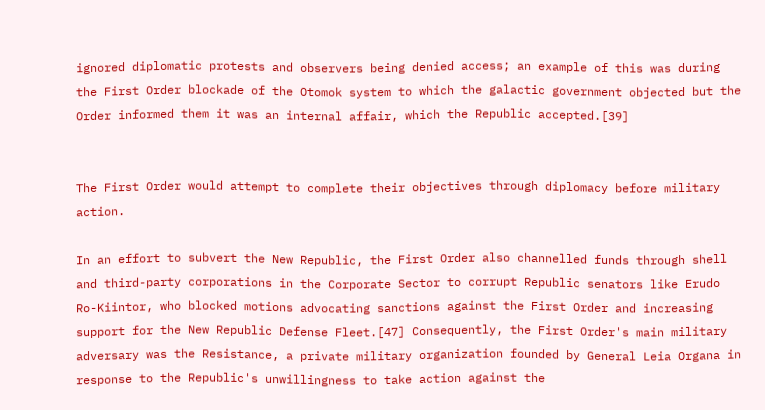ignored diplomatic protests and observers being denied access; an example of this was during the First Order blockade of the Otomok system to which the galactic government objected but the Order informed them it was an internal affair, which the Republic accepted.[39]


The First Order would attempt to complete their objectives through diplomacy before military action.

In an effort to subvert the New Republic, the First Order also channelled funds through shell and third-party corporations in the Corporate Sector to corrupt Republic senators like Erudo Ro-Kiintor, who blocked motions advocating sanctions against the First Order and increasing support for the New Republic Defense Fleet.[47] Consequently, the First Order's main military adversary was the Resistance, a private military organization founded by General Leia Organa in response to the Republic's unwillingness to take action against the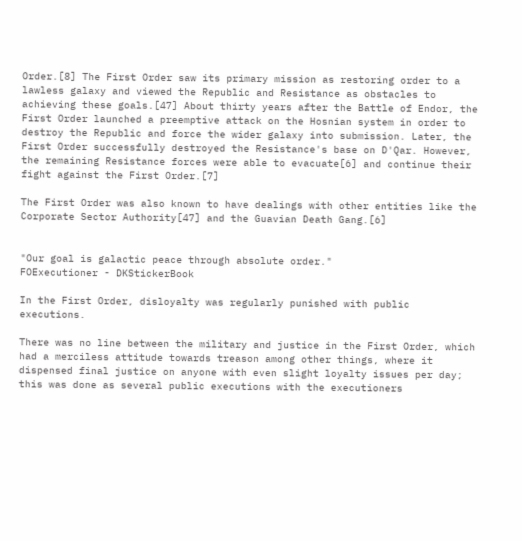Order.[8] The First Order saw its primary mission as restoring order to a lawless galaxy and viewed the Republic and Resistance as obstacles to achieving these goals.[47] About thirty years after the Battle of Endor, the First Order launched a preemptive attack on the Hosnian system in order to destroy the Republic and force the wider galaxy into submission. Later, the First Order successfully destroyed the Resistance's base on D'Qar. However, the remaining Resistance forces were able to evacuate[6] and continue their fight against the First Order.[7]

The First Order was also known to have dealings with other entities like the Corporate Sector Authority[47] and the Guavian Death Gang.[6]


"Our goal is galactic peace through absolute order."
FOExecutioner - DKStickerBook

In the First Order, disloyalty was regularly punished with public executions.

There was no line between the military and justice in the First Order, which had a merciless attitude towards treason among other things, where it dispensed final justice on anyone with even slight loyalty issues per day; this was done as several public executions with the executioners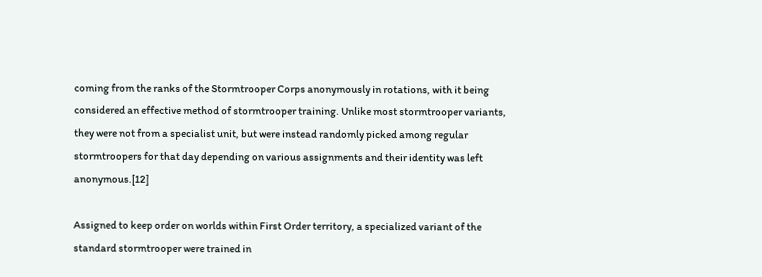coming from the ranks of the Stormtrooper Corps anonymously in rotations, with it being considered an effective method of stormtrooper training. Unlike most stormtrooper variants, they were not from a specialist unit, but were instead randomly picked among regular stormtroopers for that day depending on various assignments and their identity was left anonymous.[12]

Assigned to keep order on worlds within First Order territory, a specialized variant of the standard stormtrooper were trained in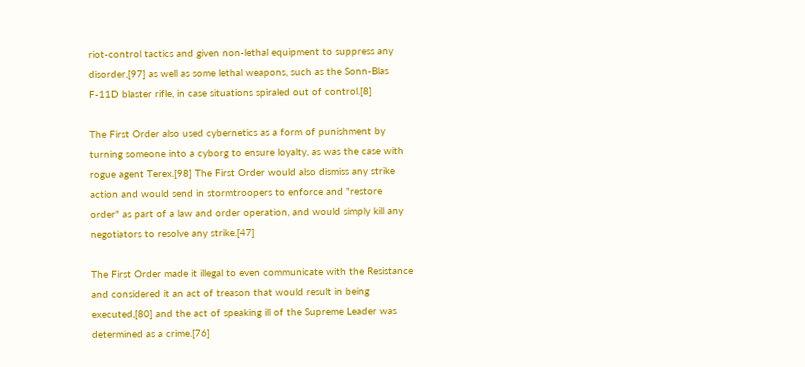riot-control tactics and given non-lethal equipment to suppress any disorder,[97] as well as some lethal weapons, such as the Sonn-Blas F-11D blaster rifle, in case situations spiraled out of control.[8]

The First Order also used cybernetics as a form of punishment by turning someone into a cyborg to ensure loyalty, as was the case with rogue agent Terex.[98] The First Order would also dismiss any strike action and would send in stormtroopers to enforce and "restore order" as part of a law and order operation, and would simply kill any negotiators to resolve any strike.[47]

The First Order made it illegal to even communicate with the Resistance and considered it an act of treason that would result in being executed,[80] and the act of speaking ill of the Supreme Leader was determined as a crime.[76]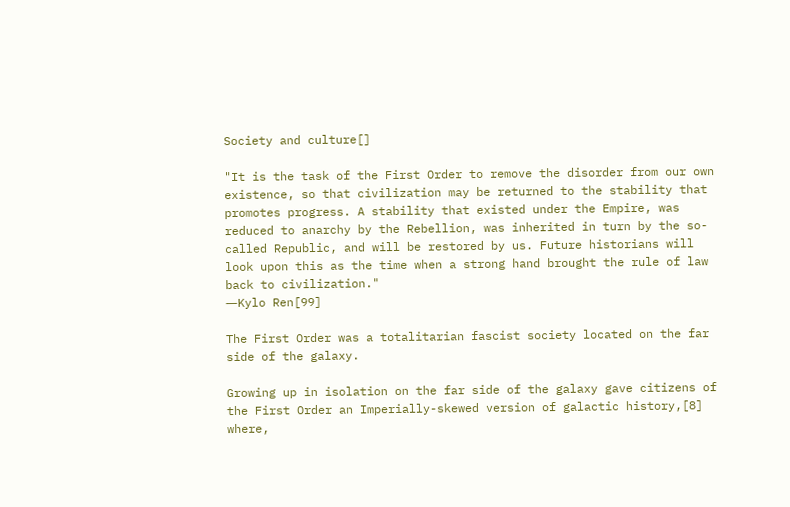Society and culture[]

"It is the task of the First Order to remove the disorder from our own existence, so that civilization may be returned to the stability that promotes progress. A stability that existed under the Empire, was reduced to anarchy by the Rebellion, was inherited in turn by the so-called Republic, and will be restored by us. Future historians will look upon this as the time when a strong hand brought the rule of law back to civilization."
―Kylo Ren[99]

The First Order was a totalitarian fascist society located on the far side of the galaxy.

Growing up in isolation on the far side of the galaxy gave citizens of the First Order an Imperially-skewed version of galactic history,[8] where,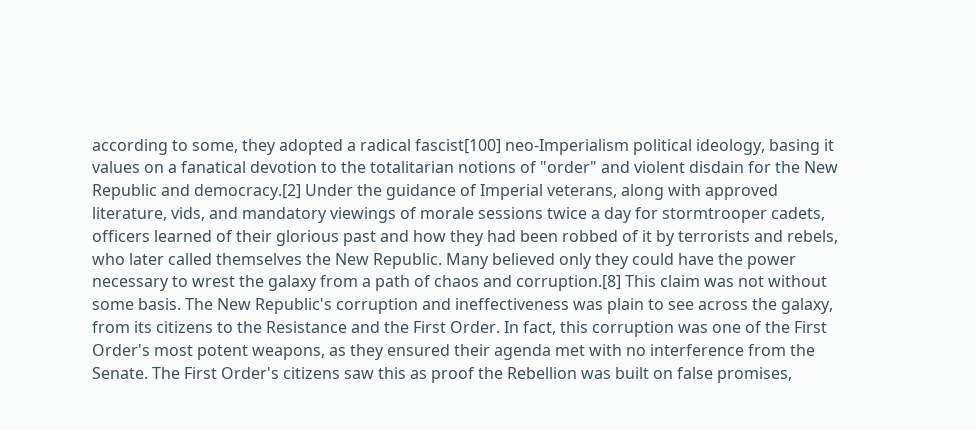according to some, they adopted a radical fascist[100] neo-Imperialism political ideology, basing it values on a fanatical devotion to the totalitarian notions of "order" and violent disdain for the New Republic and democracy.[2] Under the guidance of Imperial veterans, along with approved literature, vids, and mandatory viewings of morale sessions twice a day for stormtrooper cadets, officers learned of their glorious past and how they had been robbed of it by terrorists and rebels, who later called themselves the New Republic. Many believed only they could have the power necessary to wrest the galaxy from a path of chaos and corruption.[8] This claim was not without some basis. The New Republic's corruption and ineffectiveness was plain to see across the galaxy, from its citizens to the Resistance and the First Order. In fact, this corruption was one of the First Order's most potent weapons, as they ensured their agenda met with no interference from the Senate. The First Order's citizens saw this as proof the Rebellion was built on false promises,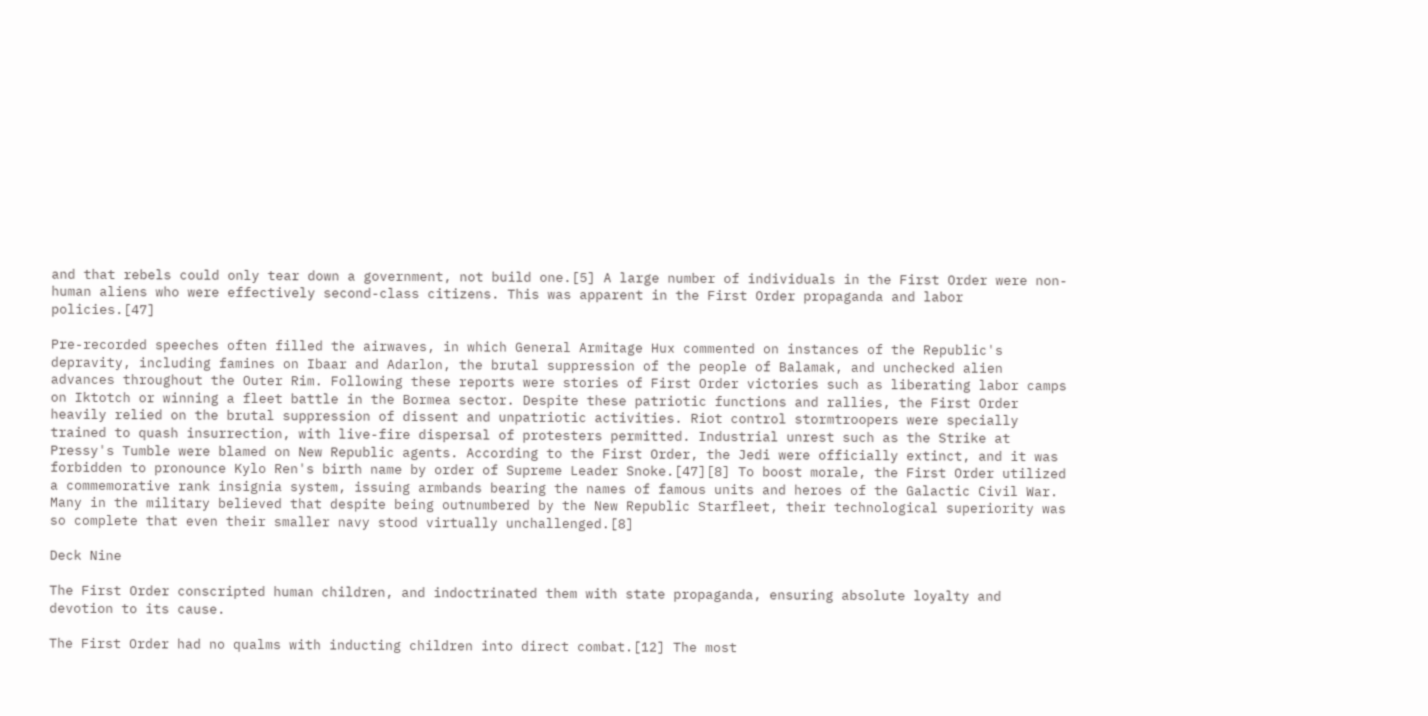and that rebels could only tear down a government, not build one.[5] A large number of individuals in the First Order were non-human aliens who were effectively second-class citizens. This was apparent in the First Order propaganda and labor policies.[47]

Pre-recorded speeches often filled the airwaves, in which General Armitage Hux commented on instances of the Republic's depravity, including famines on Ibaar and Adarlon, the brutal suppression of the people of Balamak, and unchecked alien advances throughout the Outer Rim. Following these reports were stories of First Order victories such as liberating labor camps on Iktotch or winning a fleet battle in the Bormea sector. Despite these patriotic functions and rallies, the First Order heavily relied on the brutal suppression of dissent and unpatriotic activities. Riot control stormtroopers were specially trained to quash insurrection, with live-fire dispersal of protesters permitted. Industrial unrest such as the Strike at Pressy's Tumble were blamed on New Republic agents. According to the First Order, the Jedi were officially extinct, and it was forbidden to pronounce Kylo Ren's birth name by order of Supreme Leader Snoke.[47][8] To boost morale, the First Order utilized a commemorative rank insignia system, issuing armbands bearing the names of famous units and heroes of the Galactic Civil War. Many in the military believed that despite being outnumbered by the New Republic Starfleet, their technological superiority was so complete that even their smaller navy stood virtually unchallenged.[8]

Deck Nine

The First Order conscripted human children, and indoctrinated them with state propaganda, ensuring absolute loyalty and devotion to its cause.

The First Order had no qualms with inducting children into direct combat.[12] The most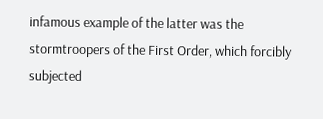infamous example of the latter was the stormtroopers of the First Order, which forcibly subjected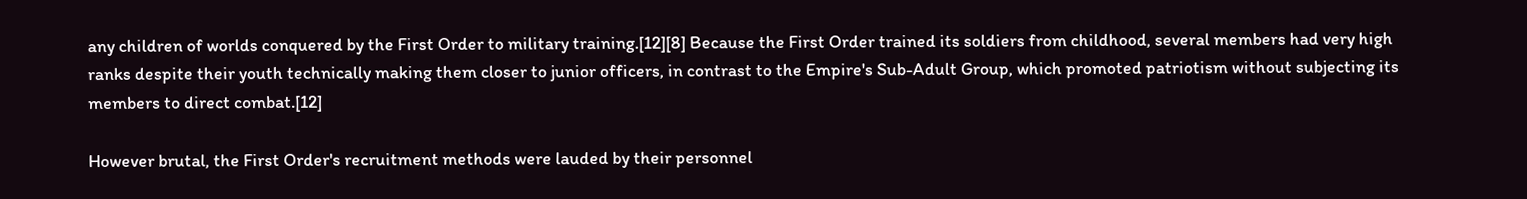any children of worlds conquered by the First Order to military training.[12][8] Because the First Order trained its soldiers from childhood, several members had very high ranks despite their youth technically making them closer to junior officers, in contrast to the Empire's Sub-Adult Group, which promoted patriotism without subjecting its members to direct combat.[12]

However brutal, the First Order's recruitment methods were lauded by their personnel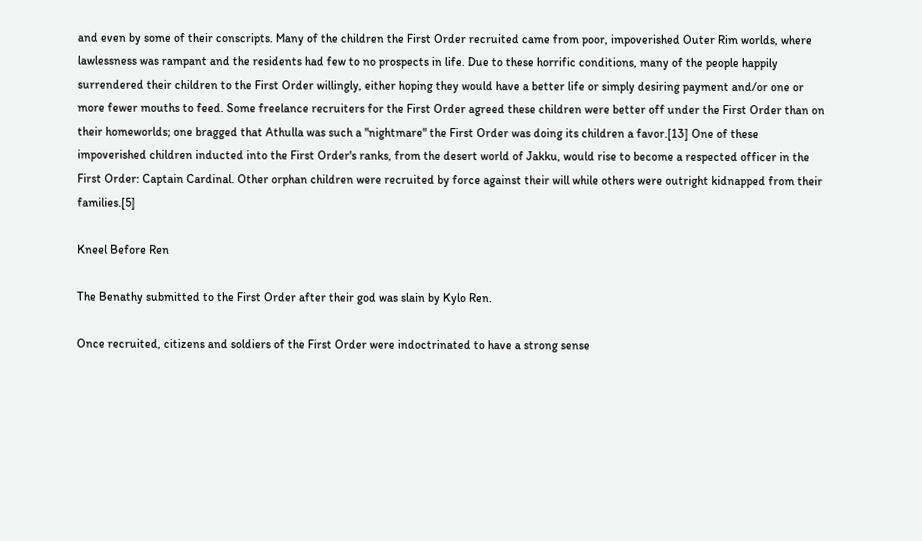and even by some of their conscripts. Many of the children the First Order recruited came from poor, impoverished Outer Rim worlds, where lawlessness was rampant and the residents had few to no prospects in life. Due to these horrific conditions, many of the people happily surrendered their children to the First Order willingly, either hoping they would have a better life or simply desiring payment and/or one or more fewer mouths to feed. Some freelance recruiters for the First Order agreed these children were better off under the First Order than on their homeworlds; one bragged that Athulla was such a "nightmare" the First Order was doing its children a favor.[13] One of these impoverished children inducted into the First Order's ranks, from the desert world of Jakku, would rise to become a respected officer in the First Order: Captain Cardinal. Other orphan children were recruited by force against their will while others were outright kidnapped from their families.[5]

Kneel Before Ren

The Benathy submitted to the First Order after their god was slain by Kylo Ren.

Once recruited, citizens and soldiers of the First Order were indoctrinated to have a strong sense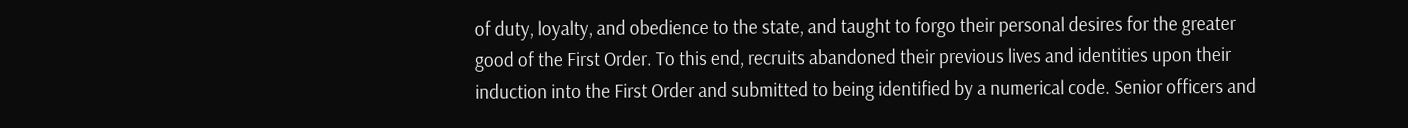of duty, loyalty, and obedience to the state, and taught to forgo their personal desires for the greater good of the First Order. To this end, recruits abandoned their previous lives and identities upon their induction into the First Order and submitted to being identified by a numerical code. Senior officers and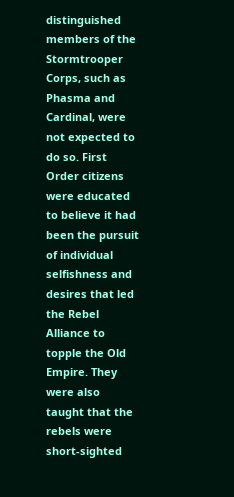distinguished members of the Stormtrooper Corps, such as Phasma and Cardinal, were not expected to do so. First Order citizens were educated to believe it had been the pursuit of individual selfishness and desires that led the Rebel Alliance to topple the Old Empire. They were also taught that the rebels were short-sighted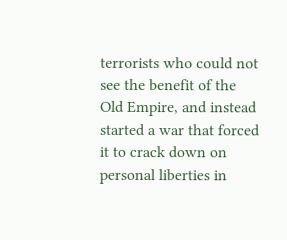terrorists who could not see the benefit of the Old Empire, and instead started a war that forced it to crack down on personal liberties in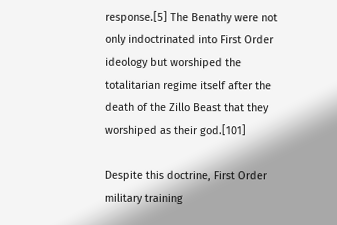response.[5] The Benathy were not only indoctrinated into First Order ideology but worshiped the totalitarian regime itself after the death of the Zillo Beast that they worshiped as their god.[101]

Despite this doctrine, First Order military training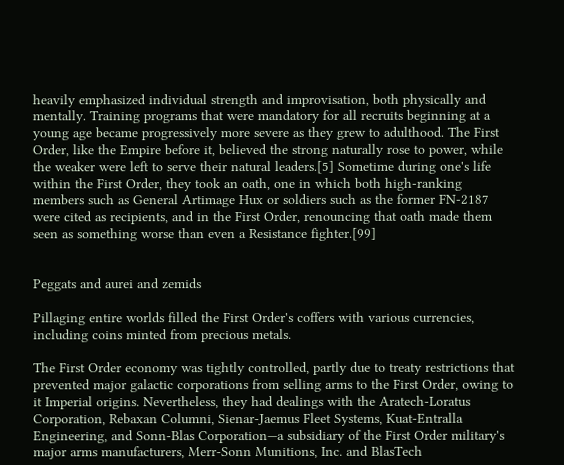heavily emphasized individual strength and improvisation, both physically and mentally. Training programs that were mandatory for all recruits beginning at a young age became progressively more severe as they grew to adulthood. The First Order, like the Empire before it, believed the strong naturally rose to power, while the weaker were left to serve their natural leaders.[5] Sometime during one's life within the First Order, they took an oath, one in which both high-ranking members such as General Artimage Hux or soldiers such as the former FN-2187 were cited as recipients, and in the First Order, renouncing that oath made them seen as something worse than even a Resistance fighter.[99]


Peggats and aurei and zemids

Pillaging entire worlds filled the First Order's coffers with various currencies, including coins minted from precious metals.

The First Order economy was tightly controlled, partly due to treaty restrictions that prevented major galactic corporations from selling arms to the First Order, owing to it Imperial origins. Nevertheless, they had dealings with the Aratech-Loratus Corporation, Rebaxan Columni, Sienar-Jaemus Fleet Systems, Kuat-Entralla Engineering, and Sonn-Blas Corporation—a subsidiary of the First Order military's major arms manufacturers, Merr-Sonn Munitions, Inc. and BlasTech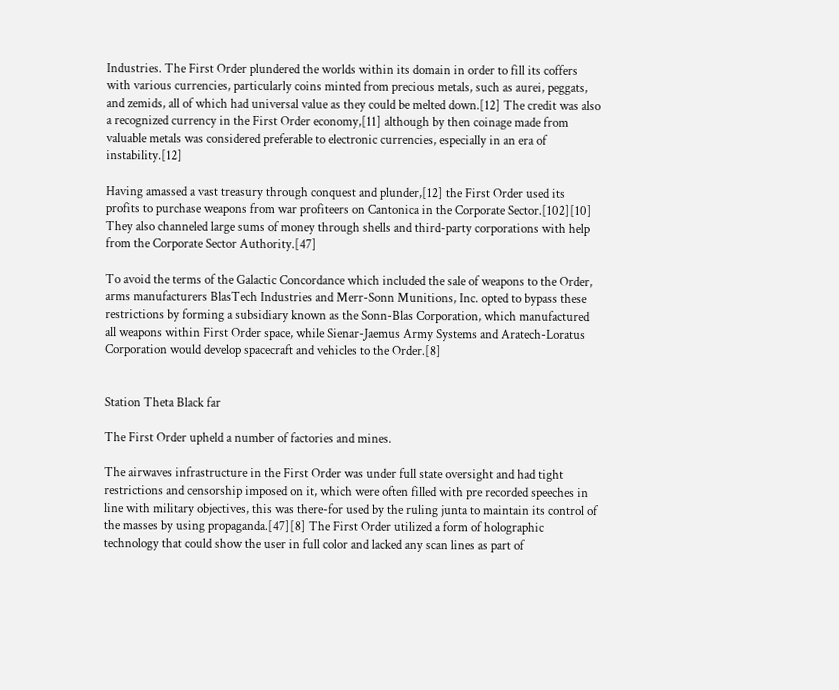Industries. The First Order plundered the worlds within its domain in order to fill its coffers with various currencies, particularly coins minted from precious metals, such as aurei, peggats, and zemids, all of which had universal value as they could be melted down.[12] The credit was also a recognized currency in the First Order economy,[11] although by then coinage made from valuable metals was considered preferable to electronic currencies, especially in an era of instability.[12]

Having amassed a vast treasury through conquest and plunder,[12] the First Order used its profits to purchase weapons from war profiteers on Cantonica in the Corporate Sector.[102][10] They also channeled large sums of money through shells and third-party corporations with help from the Corporate Sector Authority.[47]

To avoid the terms of the Galactic Concordance which included the sale of weapons to the Order, arms manufacturers BlasTech Industries and Merr-Sonn Munitions, Inc. opted to bypass these restrictions by forming a subsidiary known as the Sonn-Blas Corporation, which manufactured all weapons within First Order space, while Sienar-Jaemus Army Systems and Aratech-Loratus Corporation would develop spacecraft and vehicles to the Order.[8]


Station Theta Black far

The First Order upheld a number of factories and mines.

The airwaves infrastructure in the First Order was under full state oversight and had tight restrictions and censorship imposed on it, which were often filled with pre recorded speeches in line with military objectives, this was there-for used by the ruling junta to maintain its control of the masses by using propaganda.[47][8] The First Order utilized a form of holographic technology that could show the user in full color and lacked any scan lines as part of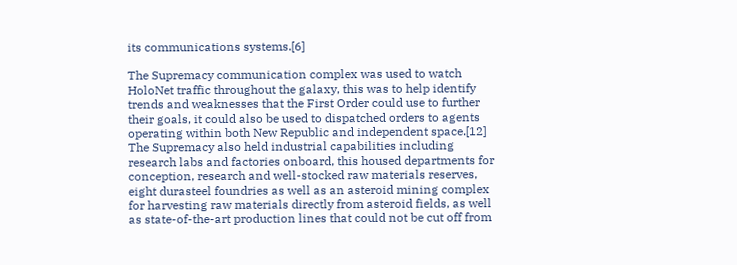its communications systems.[6]

The Supremacy communication complex was used to watch HoloNet traffic throughout the galaxy, this was to help identify trends and weaknesses that the First Order could use to further their goals, it could also be used to dispatched orders to agents operating within both New Republic and independent space.[12] The Supremacy also held industrial capabilities including research labs and factories onboard, this housed departments for conception, research and well-stocked raw materials reserves, eight durasteel foundries as well as an asteroid mining complex for harvesting raw materials directly from asteroid fields, as well as state-of-the-art production lines that could not be cut off from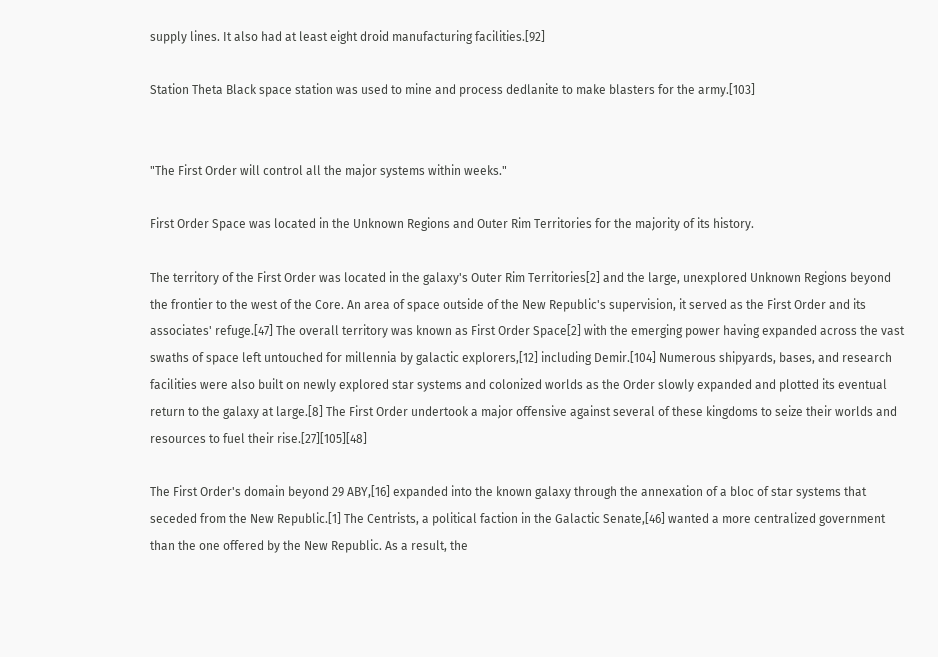supply lines. It also had at least eight droid manufacturing facilities.[92]

Station Theta Black space station was used to mine and process dedlanite to make blasters for the army.[103]


"The First Order will control all the major systems within weeks."

First Order Space was located in the Unknown Regions and Outer Rim Territories for the majority of its history.

The territory of the First Order was located in the galaxy's Outer Rim Territories[2] and the large, unexplored Unknown Regions beyond the frontier to the west of the Core. An area of space outside of the New Republic's supervision, it served as the First Order and its associates' refuge.[47] The overall territory was known as First Order Space[2] with the emerging power having expanded across the vast swaths of space left untouched for millennia by galactic explorers,[12] including Demir.[104] Numerous shipyards, bases, and research facilities were also built on newly explored star systems and colonized worlds as the Order slowly expanded and plotted its eventual return to the galaxy at large.[8] The First Order undertook a major offensive against several of these kingdoms to seize their worlds and resources to fuel their rise.[27][105][48]

The First Order's domain beyond 29 ABY,[16] expanded into the known galaxy through the annexation of a bloc of star systems that seceded from the New Republic.[1] The Centrists, a political faction in the Galactic Senate,[46] wanted a more centralized government than the one offered by the New Republic. As a result, the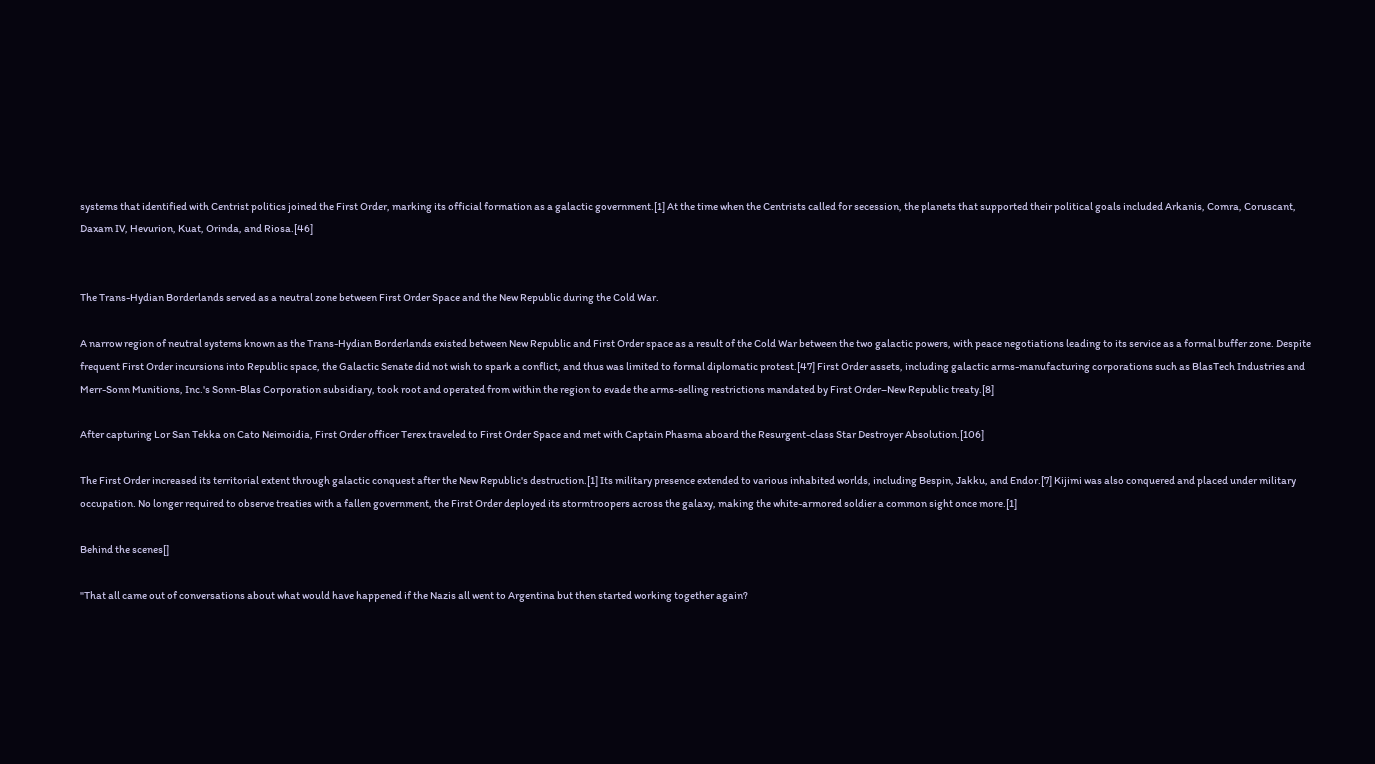systems that identified with Centrist politics joined the First Order, marking its official formation as a galactic government.[1] At the time when the Centrists called for secession, the planets that supported their political goals included Arkanis, Comra, Coruscant, Daxam IV, Hevurion, Kuat, Orinda, and Riosa.[46]


The Trans-Hydian Borderlands served as a neutral zone between First Order Space and the New Republic during the Cold War.

A narrow region of neutral systems known as the Trans-Hydian Borderlands existed between New Republic and First Order space as a result of the Cold War between the two galactic powers, with peace negotiations leading to its service as a formal buffer zone. Despite frequent First Order incursions into Republic space, the Galactic Senate did not wish to spark a conflict, and thus was limited to formal diplomatic protest.[47] First Order assets, including galactic arms-manufacturing corporations such as BlasTech Industries and Merr-Sonn Munitions, Inc.'s Sonn-Blas Corporation subsidiary, took root and operated from within the region to evade the arms-selling restrictions mandated by First Order–New Republic treaty.[8]

After capturing Lor San Tekka on Cato Neimoidia, First Order officer Terex traveled to First Order Space and met with Captain Phasma aboard the Resurgent-class Star Destroyer Absolution.[106]

The First Order increased its territorial extent through galactic conquest after the New Republic's destruction.[1] Its military presence extended to various inhabited worlds, including Bespin, Jakku, and Endor.[7] Kijimi was also conquered and placed under military occupation. No longer required to observe treaties with a fallen government, the First Order deployed its stormtroopers across the galaxy, making the white-armored soldier a common sight once more.[1]

Behind the scenes[]

"That all came out of conversations about what would have happened if the Nazis all went to Argentina but then started working together again?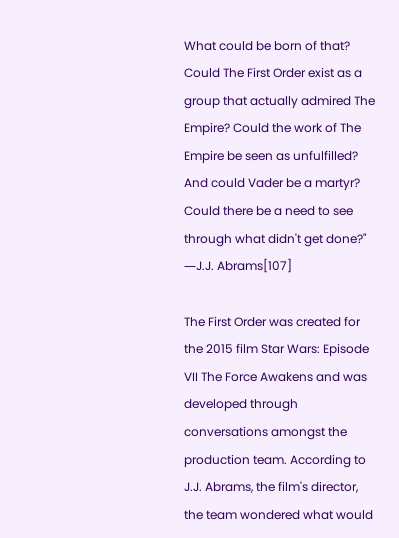What could be born of that? Could The First Order exist as a group that actually admired The Empire? Could the work of The Empire be seen as unfulfilled? And could Vader be a martyr? Could there be a need to see through what didn't get done?"
―J.J. Abrams[107]

The First Order was created for the 2015 film Star Wars: Episode VII The Force Awakens and was developed through conversations amongst the production team. According to J.J. Abrams, the film's director, the team wondered what would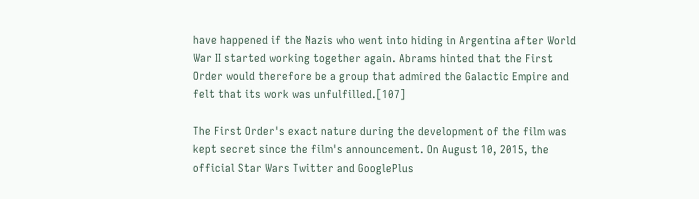have happened if the Nazis who went into hiding in Argentina after World War II started working together again. Abrams hinted that the First Order would therefore be a group that admired the Galactic Empire and felt that its work was unfulfilled.[107]

The First Order's exact nature during the development of the film was kept secret since the film's announcement. On August 10, 2015, the official Star Wars Twitter and GooglePlus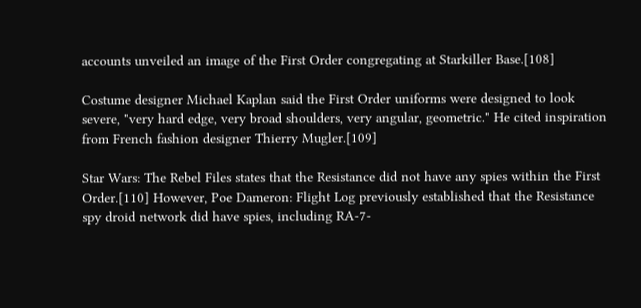accounts unveiled an image of the First Order congregating at Starkiller Base.[108]

Costume designer Michael Kaplan said the First Order uniforms were designed to look severe, "very hard edge, very broad shoulders, very angular, geometric." He cited inspiration from French fashion designer Thierry Mugler.[109]

Star Wars: The Rebel Files states that the Resistance did not have any spies within the First Order.[110] However, Poe Dameron: Flight Log previously established that the Resistance spy droid network did have spies, including RA-7-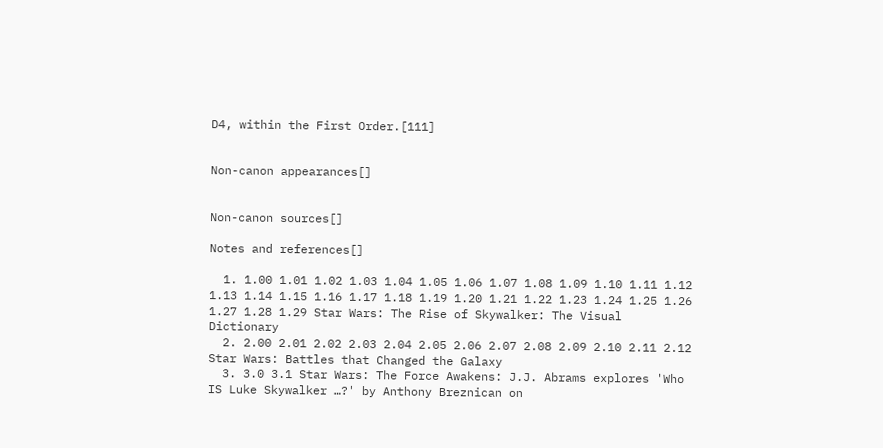D4, within the First Order.[111]


Non-canon appearances[]


Non-canon sources[]

Notes and references[]

  1. 1.00 1.01 1.02 1.03 1.04 1.05 1.06 1.07 1.08 1.09 1.10 1.11 1.12 1.13 1.14 1.15 1.16 1.17 1.18 1.19 1.20 1.21 1.22 1.23 1.24 1.25 1.26 1.27 1.28 1.29 Star Wars: The Rise of Skywalker: The Visual Dictionary
  2. 2.00 2.01 2.02 2.03 2.04 2.05 2.06 2.07 2.08 2.09 2.10 2.11 2.12 Star Wars: Battles that Changed the Galaxy
  3. 3.0 3.1 Star Wars: The Force Awakens: J.J. Abrams explores 'Who IS Luke Skywalker …?' by Anthony Breznican on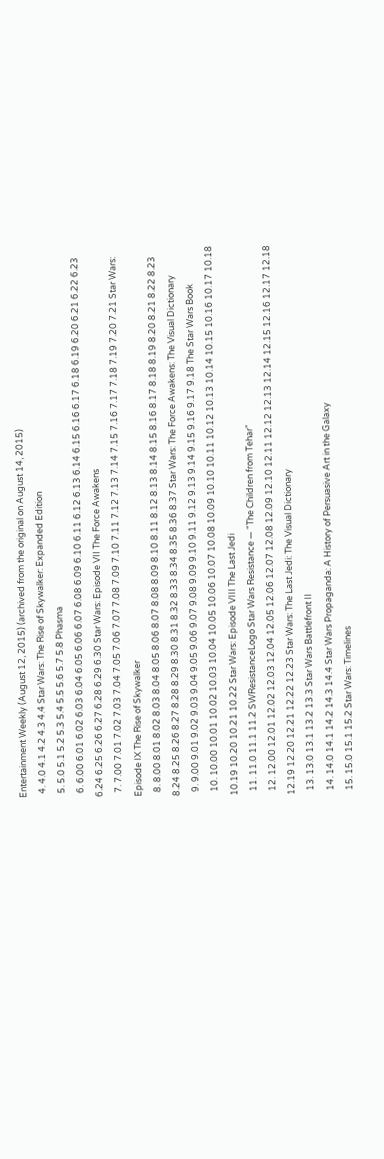Entertainment Weekly (August 12, 2015) (archived from the original on August 14, 2015)
  4. 4.0 4.1 4.2 4.3 4.4 Star Wars: The Rise of Skywalker: Expanded Edition
  5. 5.0 5.1 5.2 5.3 5.4 5.5 5.6 5.7 5.8 Phasma
  6. 6.00 6.01 6.02 6.03 6.04 6.05 6.06 6.07 6.08 6.09 6.10 6.11 6.12 6.13 6.14 6.15 6.16 6.17 6.18 6.19 6.20 6.21 6.22 6.23 6.24 6.25 6.26 6.27 6.28 6.29 6.30 Star Wars: Episode VII The Force Awakens
  7. 7.00 7.01 7.02 7.03 7.04 7.05 7.06 7.07 7.08 7.09 7.10 7.11 7.12 7.13 7.14 7.15 7.16 7.17 7.18 7.19 7.20 7.21 Star Wars: Episode IX The Rise of Skywalker
  8. 8.00 8.01 8.02 8.03 8.04 8.05 8.06 8.07 8.08 8.09 8.10 8.11 8.12 8.13 8.14 8.15 8.16 8.17 8.18 8.19 8.20 8.21 8.22 8.23 8.24 8.25 8.26 8.27 8.28 8.29 8.30 8.31 8.32 8.33 8.34 8.35 8.36 8.37 Star Wars: The Force Awakens: The Visual Dictionary
  9. 9.00 9.01 9.02 9.03 9.04 9.05 9.06 9.07 9.08 9.09 9.10 9.11 9.12 9.13 9.14 9.15 9.16 9.17 9.18 The Star Wars Book
  10. 10.00 10.01 10.02 10.03 10.04 10.05 10.06 10.07 10.08 10.09 10.10 10.11 10.12 10.13 10.14 10.15 10.16 10.17 10.18 10.19 10.20 10.21 10.22 Star Wars: Episode VIII The Last Jedi
  11. 11.0 11.1 11.2 SWResistanceLogo Star Wars Resistance — "The Children from Tehar"
  12. 12.00 12.01 12.02 12.03 12.04 12.05 12.06 12.07 12.08 12.09 12.10 12.11 12.12 12.13 12.14 12.15 12.16 12.17 12.18 12.19 12.20 12.21 12.22 12.23 Star Wars: The Last Jedi: The Visual Dictionary
  13. 13.0 13.1 13.2 13.3 Star Wars Battlefront II
  14. 14.0 14.1 14.2 14.3 14.4 Star Wars Propaganda: A History of Persuasive Art in the Galaxy
  15. 15.0 15.1 15.2 Star Wars: Timelines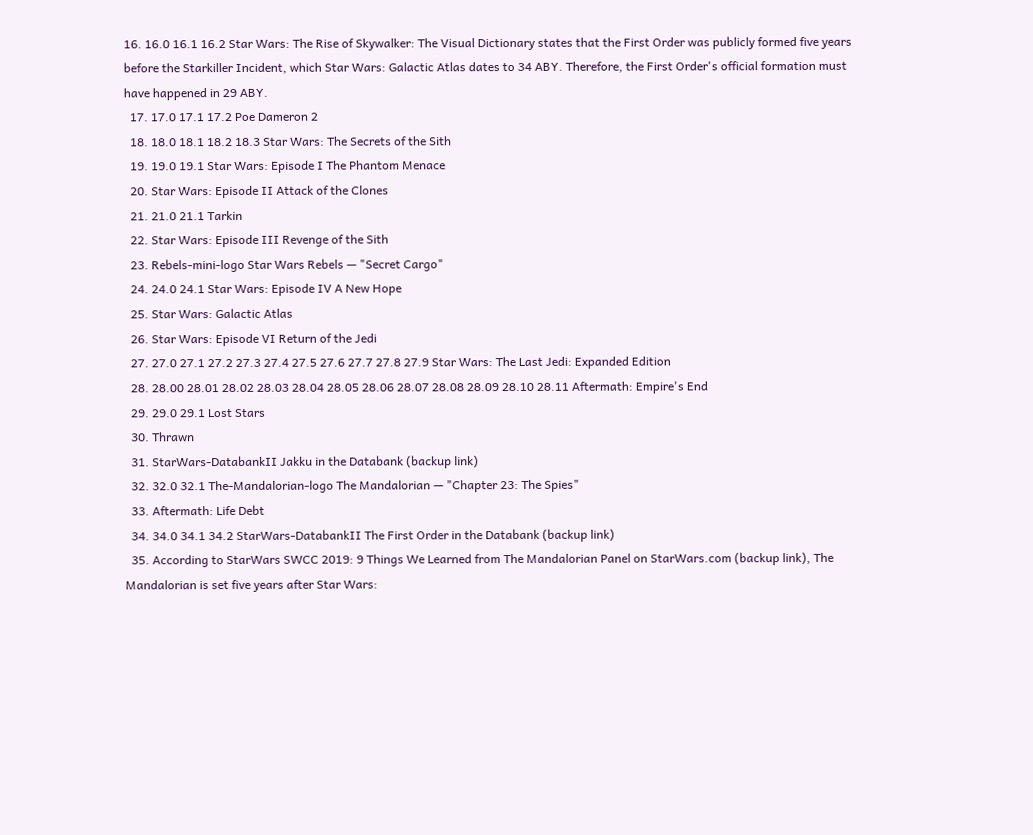16. 16.0 16.1 16.2 Star Wars: The Rise of Skywalker: The Visual Dictionary states that the First Order was publicly formed five years before the Starkiller Incident, which Star Wars: Galactic Atlas dates to 34 ABY. Therefore, the First Order's official formation must have happened in 29 ABY.
  17. 17.0 17.1 17.2 Poe Dameron 2
  18. 18.0 18.1 18.2 18.3 Star Wars: The Secrets of the Sith
  19. 19.0 19.1 Star Wars: Episode I The Phantom Menace
  20. Star Wars: Episode II Attack of the Clones
  21. 21.0 21.1 Tarkin
  22. Star Wars: Episode III Revenge of the Sith
  23. Rebels-mini-logo Star Wars Rebels — "Secret Cargo"
  24. 24.0 24.1 Star Wars: Episode IV A New Hope
  25. Star Wars: Galactic Atlas
  26. Star Wars: Episode VI Return of the Jedi
  27. 27.0 27.1 27.2 27.3 27.4 27.5 27.6 27.7 27.8 27.9 Star Wars: The Last Jedi: Expanded Edition
  28. 28.00 28.01 28.02 28.03 28.04 28.05 28.06 28.07 28.08 28.09 28.10 28.11 Aftermath: Empire's End
  29. 29.0 29.1 Lost Stars
  30. Thrawn
  31. StarWars-DatabankII Jakku in the Databank (backup link)
  32. 32.0 32.1 The-Mandalorian-logo The Mandalorian — "Chapter 23: The Spies"
  33. Aftermath: Life Debt
  34. 34.0 34.1 34.2 StarWars-DatabankII The First Order in the Databank (backup link)
  35. According to StarWars SWCC 2019: 9 Things We Learned from The Mandalorian Panel on StarWars.com (backup link), The Mandalorian is set five years after Star Wars: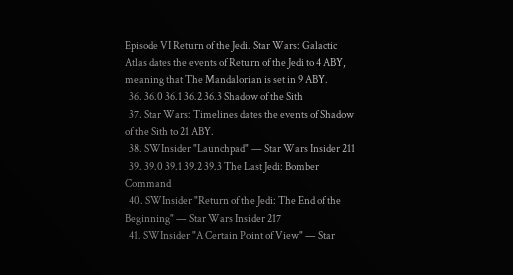Episode VI Return of the Jedi. Star Wars: Galactic Atlas dates the events of Return of the Jedi to 4 ABY, meaning that The Mandalorian is set in 9 ABY.
  36. 36.0 36.1 36.2 36.3 Shadow of the Sith
  37. Star Wars: Timelines dates the events of Shadow of the Sith to 21 ABY.
  38. SWInsider "Launchpad" — Star Wars Insider 211
  39. 39.0 39.1 39.2 39.3 The Last Jedi: Bomber Command
  40. SWInsider "Return of the Jedi: The End of the Beginning" — Star Wars Insider 217
  41. SWInsider "A Certain Point of View" — Star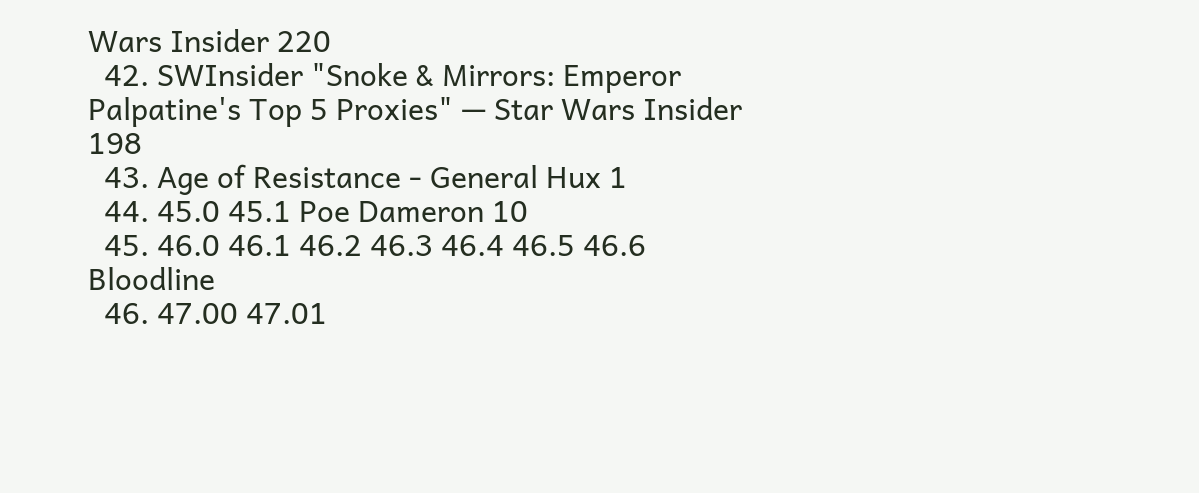Wars Insider 220
  42. SWInsider "Snoke & Mirrors: Emperor Palpatine's Top 5 Proxies" — Star Wars Insider 198
  43. Age of Resistance - General Hux 1
  44. 45.0 45.1 Poe Dameron 10
  45. 46.0 46.1 46.2 46.3 46.4 46.5 46.6 Bloodline
  46. 47.00 47.01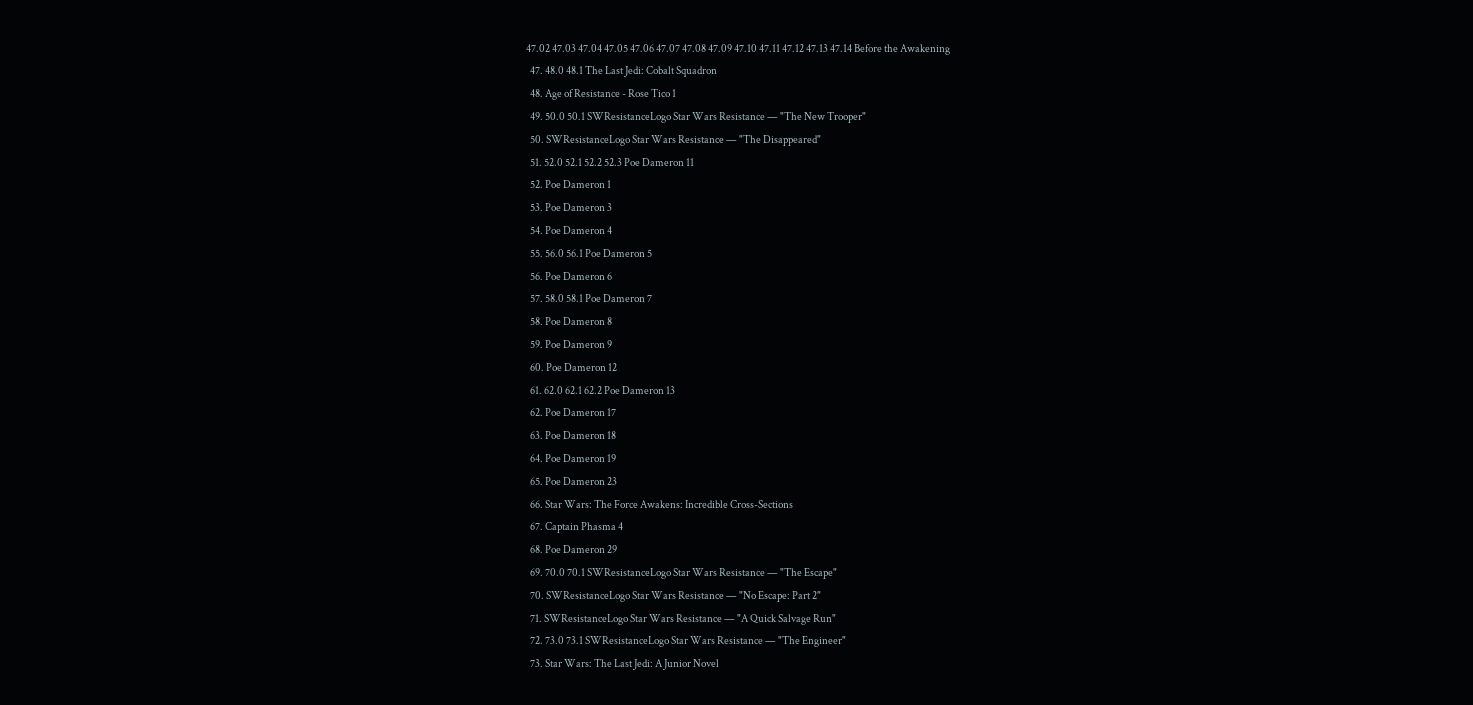47.02 47.03 47.04 47.05 47.06 47.07 47.08 47.09 47.10 47.11 47.12 47.13 47.14 Before the Awakening
  47. 48.0 48.1 The Last Jedi: Cobalt Squadron
  48. Age of Resistance - Rose Tico 1
  49. 50.0 50.1 SWResistanceLogo Star Wars Resistance — "The New Trooper"
  50. SWResistanceLogo Star Wars Resistance — "The Disappeared"
  51. 52.0 52.1 52.2 52.3 Poe Dameron 11
  52. Poe Dameron 1
  53. Poe Dameron 3
  54. Poe Dameron 4
  55. 56.0 56.1 Poe Dameron 5
  56. Poe Dameron 6
  57. 58.0 58.1 Poe Dameron 7
  58. Poe Dameron 8
  59. Poe Dameron 9
  60. Poe Dameron 12
  61. 62.0 62.1 62.2 Poe Dameron 13
  62. Poe Dameron 17
  63. Poe Dameron 18
  64. Poe Dameron 19
  65. Poe Dameron 23
  66. Star Wars: The Force Awakens: Incredible Cross-Sections
  67. Captain Phasma 4
  68. Poe Dameron 29
  69. 70.0 70.1 SWResistanceLogo Star Wars Resistance — "The Escape"
  70. SWResistanceLogo Star Wars Resistance — "No Escape: Part 2"
  71. SWResistanceLogo Star Wars Resistance — "A Quick Salvage Run"
  72. 73.0 73.1 SWResistanceLogo Star Wars Resistance — "The Engineer"
  73. Star Wars: The Last Jedi: A Junior Novel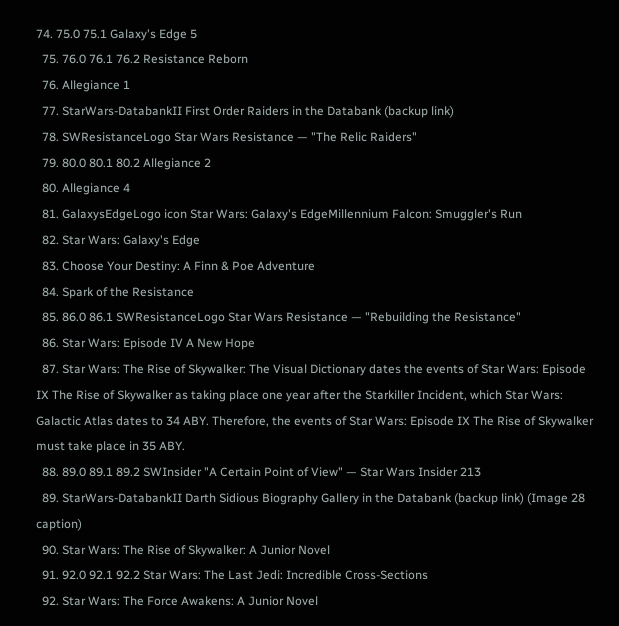74. 75.0 75.1 Galaxy's Edge 5
  75. 76.0 76.1 76.2 Resistance Reborn
  76. Allegiance 1
  77. StarWars-DatabankII First Order Raiders in the Databank (backup link)
  78. SWResistanceLogo Star Wars Resistance — "The Relic Raiders"
  79. 80.0 80.1 80.2 Allegiance 2
  80. Allegiance 4
  81. GalaxysEdgeLogo icon Star Wars: Galaxy's EdgeMillennium Falcon: Smuggler's Run
  82. Star Wars: Galaxy's Edge
  83. Choose Your Destiny: A Finn & Poe Adventure
  84. Spark of the Resistance
  85. 86.0 86.1 SWResistanceLogo Star Wars Resistance — "Rebuilding the Resistance"
  86. Star Wars: Episode IV A New Hope
  87. Star Wars: The Rise of Skywalker: The Visual Dictionary dates the events of Star Wars: Episode IX The Rise of Skywalker as taking place one year after the Starkiller Incident, which Star Wars: Galactic Atlas dates to 34 ABY. Therefore, the events of Star Wars: Episode IX The Rise of Skywalker must take place in 35 ABY.
  88. 89.0 89.1 89.2 SWInsider "A Certain Point of View" — Star Wars Insider 213
  89. StarWars-DatabankII Darth Sidious Biography Gallery in the Databank (backup link) (Image 28 caption)
  90. Star Wars: The Rise of Skywalker: A Junior Novel
  91. 92.0 92.1 92.2 Star Wars: The Last Jedi: Incredible Cross-Sections
  92. Star Wars: The Force Awakens: A Junior Novel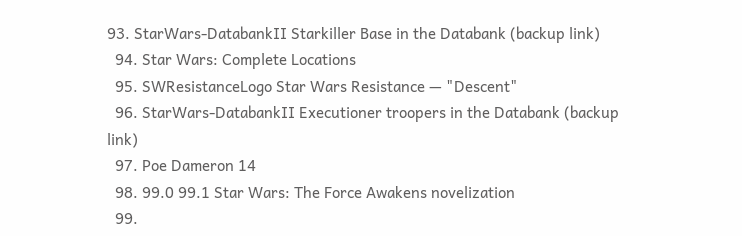93. StarWars-DatabankII Starkiller Base in the Databank (backup link)
  94. Star Wars: Complete Locations
  95. SWResistanceLogo Star Wars Resistance — "Descent"
  96. StarWars-DatabankII Executioner troopers in the Databank (backup link)
  97. Poe Dameron 14
  98. 99.0 99.1 Star Wars: The Force Awakens novelization
  99.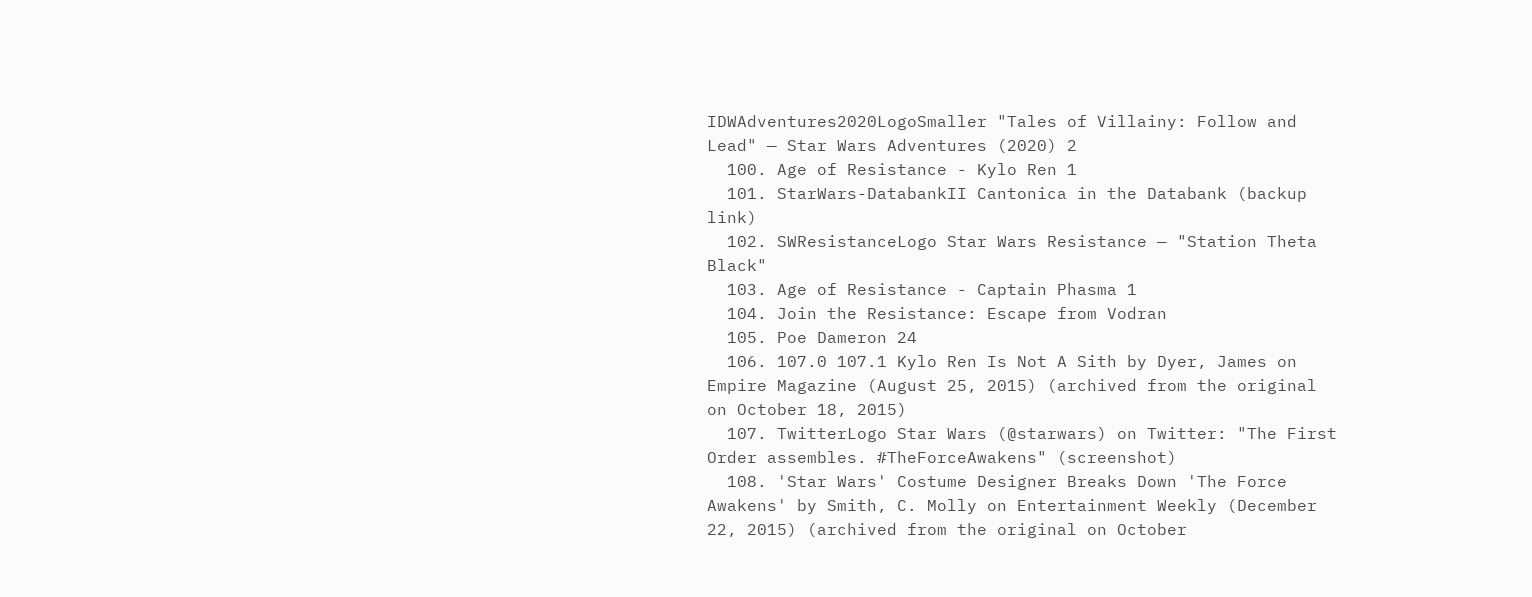IDWAdventures2020LogoSmaller "Tales of Villainy: Follow and Lead" — Star Wars Adventures (2020) 2
  100. Age of Resistance - Kylo Ren 1
  101. StarWars-DatabankII Cantonica in the Databank (backup link)
  102. SWResistanceLogo Star Wars Resistance — "Station Theta Black"
  103. Age of Resistance - Captain Phasma 1
  104. Join the Resistance: Escape from Vodran
  105. Poe Dameron 24
  106. 107.0 107.1 Kylo Ren Is Not A Sith by Dyer, James on Empire Magazine (August 25, 2015) (archived from the original on October 18, 2015)
  107. TwitterLogo Star Wars (@starwars) on Twitter: "The First Order assembles. #TheForceAwakens" (screenshot)
  108. 'Star Wars' Costume Designer Breaks Down 'The Force Awakens' by Smith, C. Molly on Entertainment Weekly (December 22, 2015) (archived from the original on October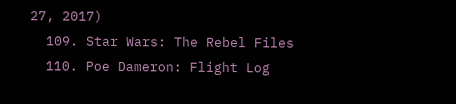27, 2017)
  109. Star Wars: The Rebel Files
  110. Poe Dameron: Flight Log